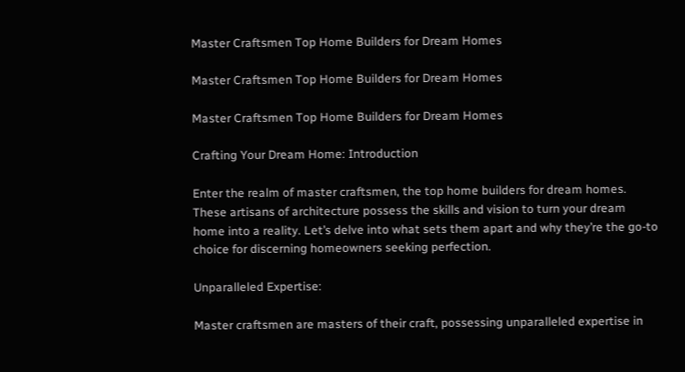Master Craftsmen Top Home Builders for Dream Homes

Master Craftsmen Top Home Builders for Dream Homes

Master Craftsmen Top Home Builders for Dream Homes

Crafting Your Dream Home: Introduction

Enter the realm of master craftsmen, the top home builders for dream homes. These artisans of architecture possess the skills and vision to turn your dream home into a reality. Let’s delve into what sets them apart and why they’re the go-to choice for discerning homeowners seeking perfection.

Unparalleled Expertise:

Master craftsmen are masters of their craft, possessing unparalleled expertise in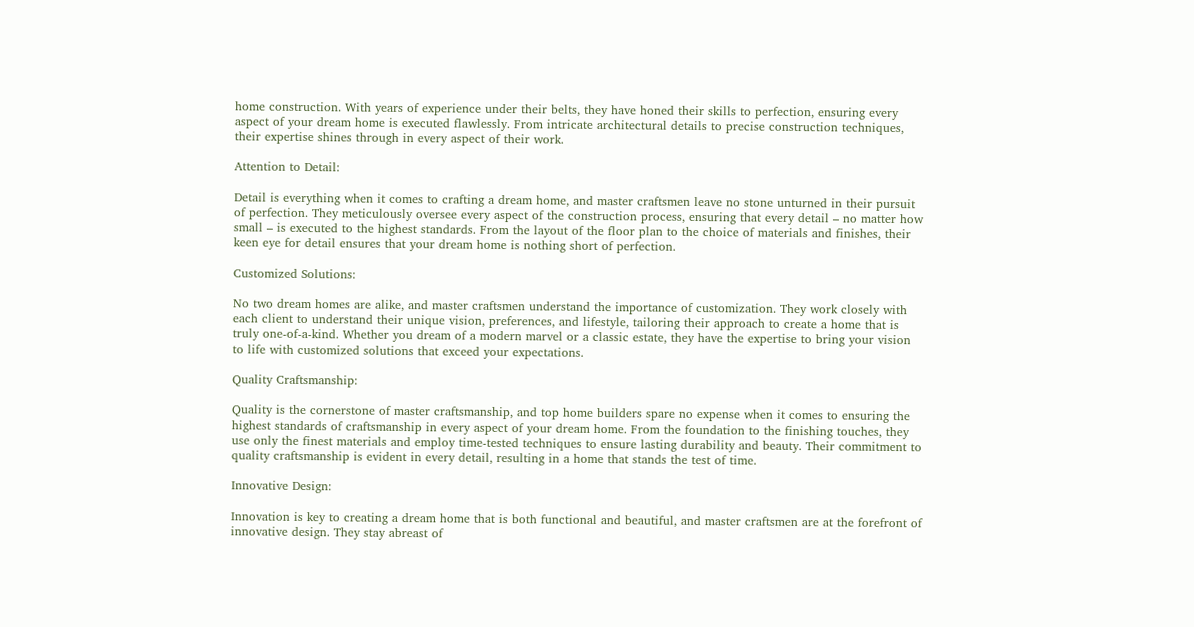home construction. With years of experience under their belts, they have honed their skills to perfection, ensuring every aspect of your dream home is executed flawlessly. From intricate architectural details to precise construction techniques, their expertise shines through in every aspect of their work.

Attention to Detail:

Detail is everything when it comes to crafting a dream home, and master craftsmen leave no stone unturned in their pursuit of perfection. They meticulously oversee every aspect of the construction process, ensuring that every detail – no matter how small – is executed to the highest standards. From the layout of the floor plan to the choice of materials and finishes, their keen eye for detail ensures that your dream home is nothing short of perfection.

Customized Solutions:

No two dream homes are alike, and master craftsmen understand the importance of customization. They work closely with each client to understand their unique vision, preferences, and lifestyle, tailoring their approach to create a home that is truly one-of-a-kind. Whether you dream of a modern marvel or a classic estate, they have the expertise to bring your vision to life with customized solutions that exceed your expectations.

Quality Craftsmanship:

Quality is the cornerstone of master craftsmanship, and top home builders spare no expense when it comes to ensuring the highest standards of craftsmanship in every aspect of your dream home. From the foundation to the finishing touches, they use only the finest materials and employ time-tested techniques to ensure lasting durability and beauty. Their commitment to quality craftsmanship is evident in every detail, resulting in a home that stands the test of time.

Innovative Design:

Innovation is key to creating a dream home that is both functional and beautiful, and master craftsmen are at the forefront of innovative design. They stay abreast of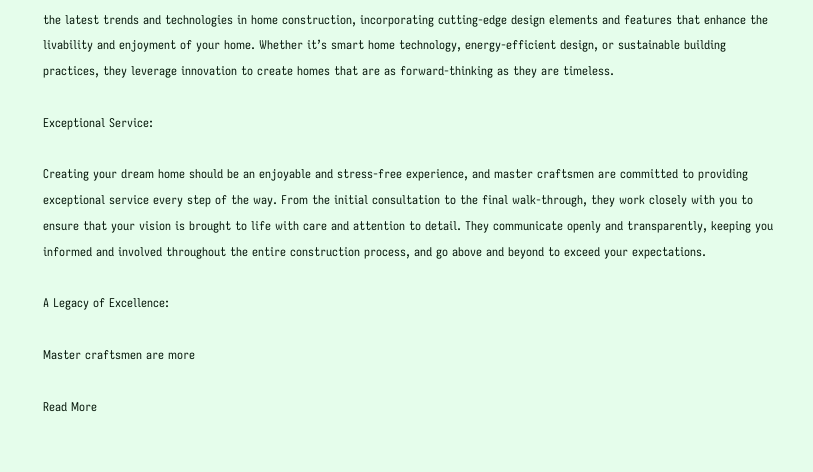the latest trends and technologies in home construction, incorporating cutting-edge design elements and features that enhance the livability and enjoyment of your home. Whether it’s smart home technology, energy-efficient design, or sustainable building practices, they leverage innovation to create homes that are as forward-thinking as they are timeless.

Exceptional Service:

Creating your dream home should be an enjoyable and stress-free experience, and master craftsmen are committed to providing exceptional service every step of the way. From the initial consultation to the final walk-through, they work closely with you to ensure that your vision is brought to life with care and attention to detail. They communicate openly and transparently, keeping you informed and involved throughout the entire construction process, and go above and beyond to exceed your expectations.

A Legacy of Excellence:

Master craftsmen are more

Read More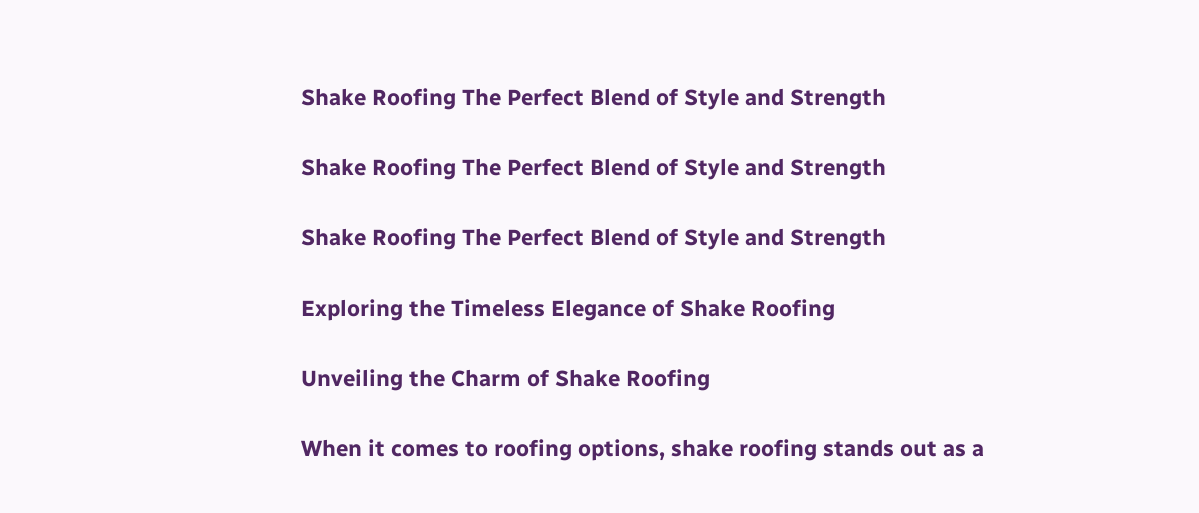Shake Roofing The Perfect Blend of Style and Strength

Shake Roofing The Perfect Blend of Style and Strength

Shake Roofing The Perfect Blend of Style and Strength

Exploring the Timeless Elegance of Shake Roofing

Unveiling the Charm of Shake Roofing

When it comes to roofing options, shake roofing stands out as a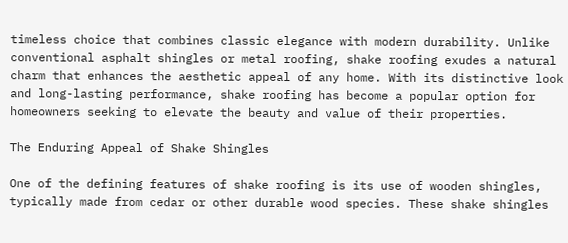timeless choice that combines classic elegance with modern durability. Unlike conventional asphalt shingles or metal roofing, shake roofing exudes a natural charm that enhances the aesthetic appeal of any home. With its distinctive look and long-lasting performance, shake roofing has become a popular option for homeowners seeking to elevate the beauty and value of their properties.

The Enduring Appeal of Shake Shingles

One of the defining features of shake roofing is its use of wooden shingles, typically made from cedar or other durable wood species. These shake shingles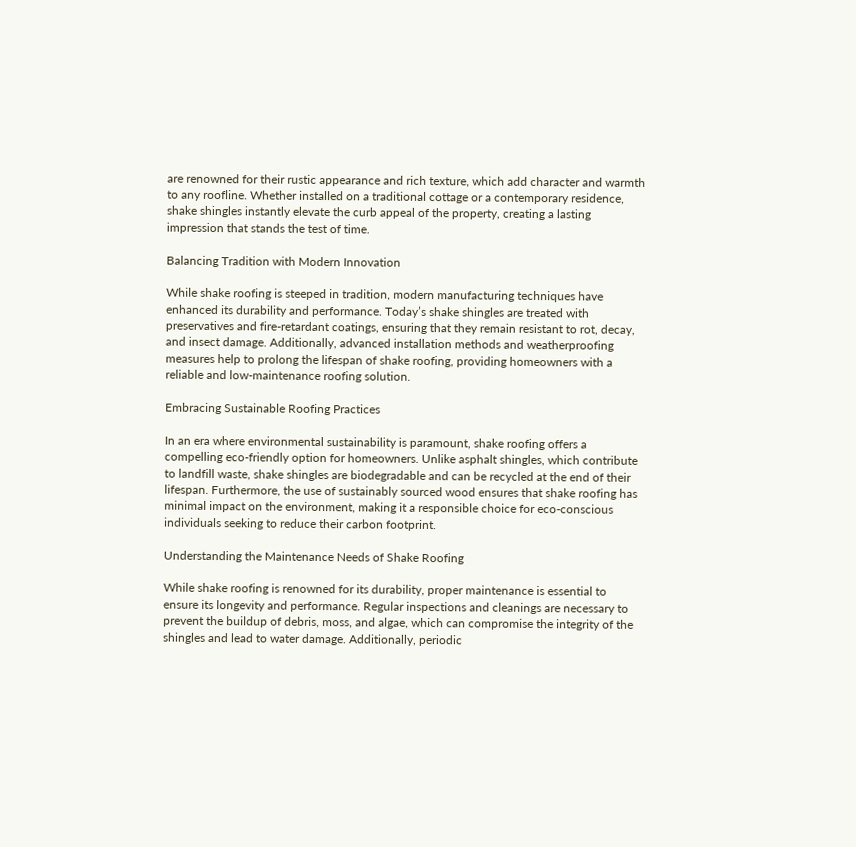are renowned for their rustic appearance and rich texture, which add character and warmth to any roofline. Whether installed on a traditional cottage or a contemporary residence, shake shingles instantly elevate the curb appeal of the property, creating a lasting impression that stands the test of time.

Balancing Tradition with Modern Innovation

While shake roofing is steeped in tradition, modern manufacturing techniques have enhanced its durability and performance. Today’s shake shingles are treated with preservatives and fire-retardant coatings, ensuring that they remain resistant to rot, decay, and insect damage. Additionally, advanced installation methods and weatherproofing measures help to prolong the lifespan of shake roofing, providing homeowners with a reliable and low-maintenance roofing solution.

Embracing Sustainable Roofing Practices

In an era where environmental sustainability is paramount, shake roofing offers a compelling eco-friendly option for homeowners. Unlike asphalt shingles, which contribute to landfill waste, shake shingles are biodegradable and can be recycled at the end of their lifespan. Furthermore, the use of sustainably sourced wood ensures that shake roofing has minimal impact on the environment, making it a responsible choice for eco-conscious individuals seeking to reduce their carbon footprint.

Understanding the Maintenance Needs of Shake Roofing

While shake roofing is renowned for its durability, proper maintenance is essential to ensure its longevity and performance. Regular inspections and cleanings are necessary to prevent the buildup of debris, moss, and algae, which can compromise the integrity of the shingles and lead to water damage. Additionally, periodic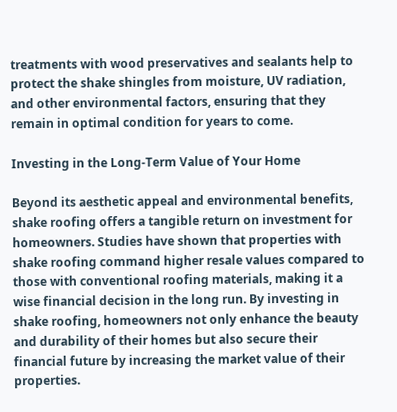treatments with wood preservatives and sealants help to protect the shake shingles from moisture, UV radiation, and other environmental factors, ensuring that they remain in optimal condition for years to come.

Investing in the Long-Term Value of Your Home

Beyond its aesthetic appeal and environmental benefits, shake roofing offers a tangible return on investment for homeowners. Studies have shown that properties with shake roofing command higher resale values compared to those with conventional roofing materials, making it a wise financial decision in the long run. By investing in shake roofing, homeowners not only enhance the beauty and durability of their homes but also secure their financial future by increasing the market value of their properties.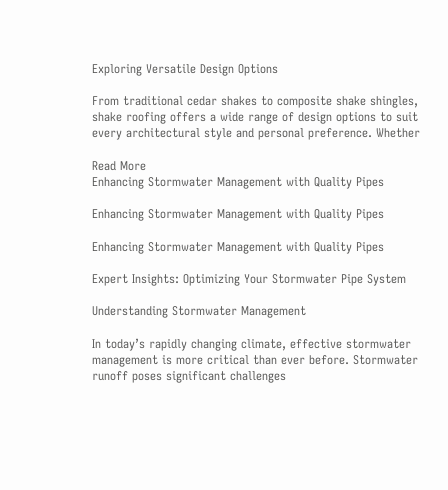Exploring Versatile Design Options

From traditional cedar shakes to composite shake shingles, shake roofing offers a wide range of design options to suit every architectural style and personal preference. Whether

Read More
Enhancing Stormwater Management with Quality Pipes

Enhancing Stormwater Management with Quality Pipes

Enhancing Stormwater Management with Quality Pipes

Expert Insights: Optimizing Your Stormwater Pipe System

Understanding Stormwater Management

In today’s rapidly changing climate, effective stormwater management is more critical than ever before. Stormwater runoff poses significant challenges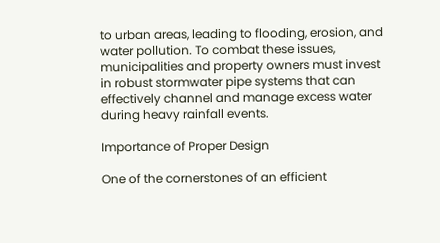to urban areas, leading to flooding, erosion, and water pollution. To combat these issues, municipalities and property owners must invest in robust stormwater pipe systems that can effectively channel and manage excess water during heavy rainfall events.

Importance of Proper Design

One of the cornerstones of an efficient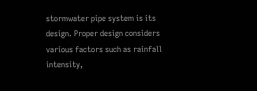stormwater pipe system is its design. Proper design considers various factors such as rainfall intensity,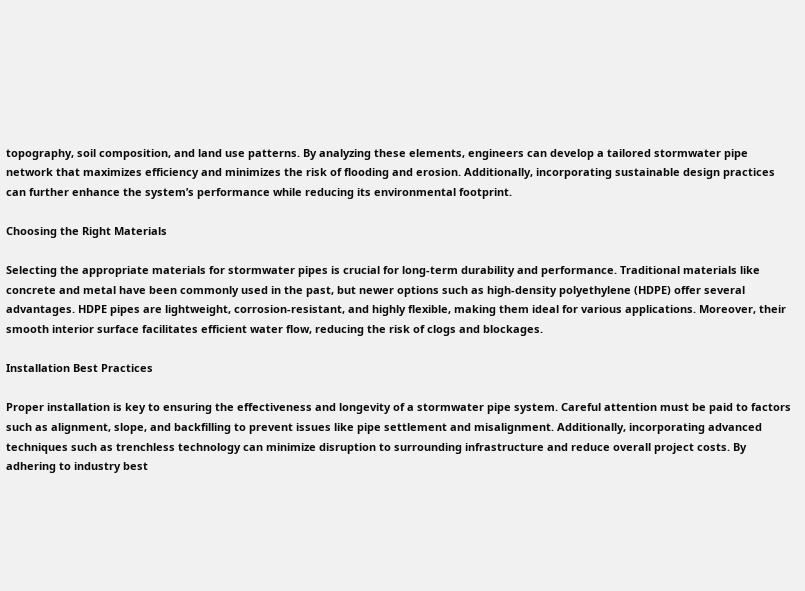topography, soil composition, and land use patterns. By analyzing these elements, engineers can develop a tailored stormwater pipe network that maximizes efficiency and minimizes the risk of flooding and erosion. Additionally, incorporating sustainable design practices can further enhance the system’s performance while reducing its environmental footprint.

Choosing the Right Materials

Selecting the appropriate materials for stormwater pipes is crucial for long-term durability and performance. Traditional materials like concrete and metal have been commonly used in the past, but newer options such as high-density polyethylene (HDPE) offer several advantages. HDPE pipes are lightweight, corrosion-resistant, and highly flexible, making them ideal for various applications. Moreover, their smooth interior surface facilitates efficient water flow, reducing the risk of clogs and blockages.

Installation Best Practices

Proper installation is key to ensuring the effectiveness and longevity of a stormwater pipe system. Careful attention must be paid to factors such as alignment, slope, and backfilling to prevent issues like pipe settlement and misalignment. Additionally, incorporating advanced techniques such as trenchless technology can minimize disruption to surrounding infrastructure and reduce overall project costs. By adhering to industry best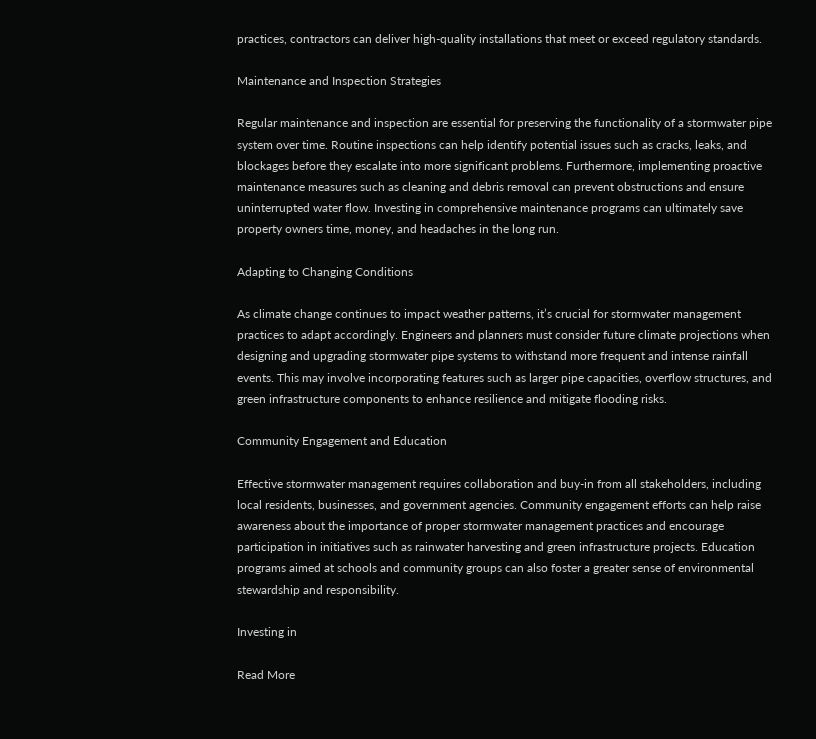practices, contractors can deliver high-quality installations that meet or exceed regulatory standards.

Maintenance and Inspection Strategies

Regular maintenance and inspection are essential for preserving the functionality of a stormwater pipe system over time. Routine inspections can help identify potential issues such as cracks, leaks, and blockages before they escalate into more significant problems. Furthermore, implementing proactive maintenance measures such as cleaning and debris removal can prevent obstructions and ensure uninterrupted water flow. Investing in comprehensive maintenance programs can ultimately save property owners time, money, and headaches in the long run.

Adapting to Changing Conditions

As climate change continues to impact weather patterns, it’s crucial for stormwater management practices to adapt accordingly. Engineers and planners must consider future climate projections when designing and upgrading stormwater pipe systems to withstand more frequent and intense rainfall events. This may involve incorporating features such as larger pipe capacities, overflow structures, and green infrastructure components to enhance resilience and mitigate flooding risks.

Community Engagement and Education

Effective stormwater management requires collaboration and buy-in from all stakeholders, including local residents, businesses, and government agencies. Community engagement efforts can help raise awareness about the importance of proper stormwater management practices and encourage participation in initiatives such as rainwater harvesting and green infrastructure projects. Education programs aimed at schools and community groups can also foster a greater sense of environmental stewardship and responsibility.

Investing in

Read More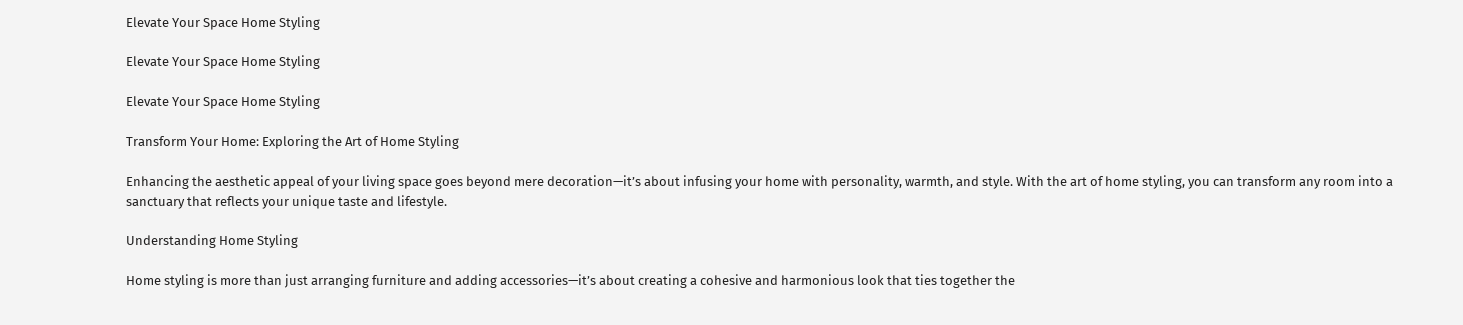Elevate Your Space Home Styling

Elevate Your Space Home Styling

Elevate Your Space Home Styling

Transform Your Home: Exploring the Art of Home Styling

Enhancing the aesthetic appeal of your living space goes beyond mere decoration—it’s about infusing your home with personality, warmth, and style. With the art of home styling, you can transform any room into a sanctuary that reflects your unique taste and lifestyle.

Understanding Home Styling

Home styling is more than just arranging furniture and adding accessories—it’s about creating a cohesive and harmonious look that ties together the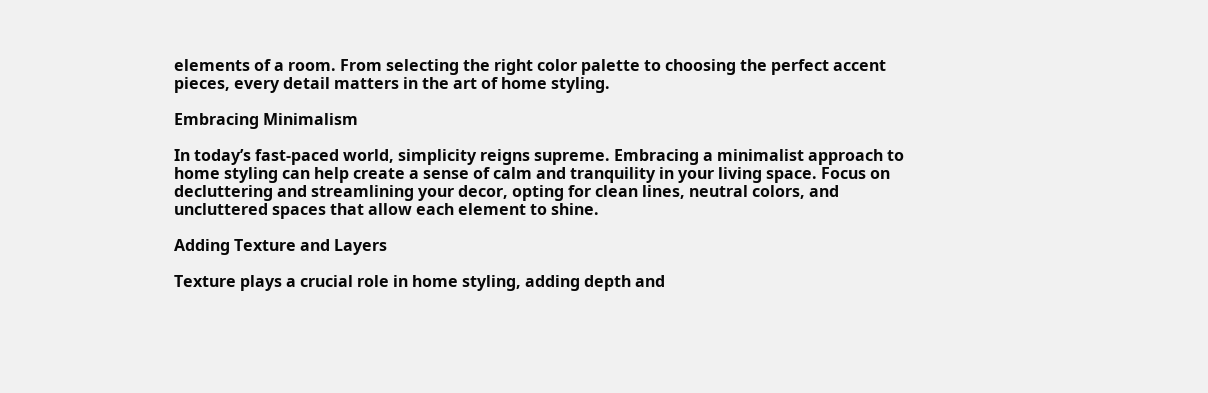elements of a room. From selecting the right color palette to choosing the perfect accent pieces, every detail matters in the art of home styling.

Embracing Minimalism

In today’s fast-paced world, simplicity reigns supreme. Embracing a minimalist approach to home styling can help create a sense of calm and tranquility in your living space. Focus on decluttering and streamlining your decor, opting for clean lines, neutral colors, and uncluttered spaces that allow each element to shine.

Adding Texture and Layers

Texture plays a crucial role in home styling, adding depth and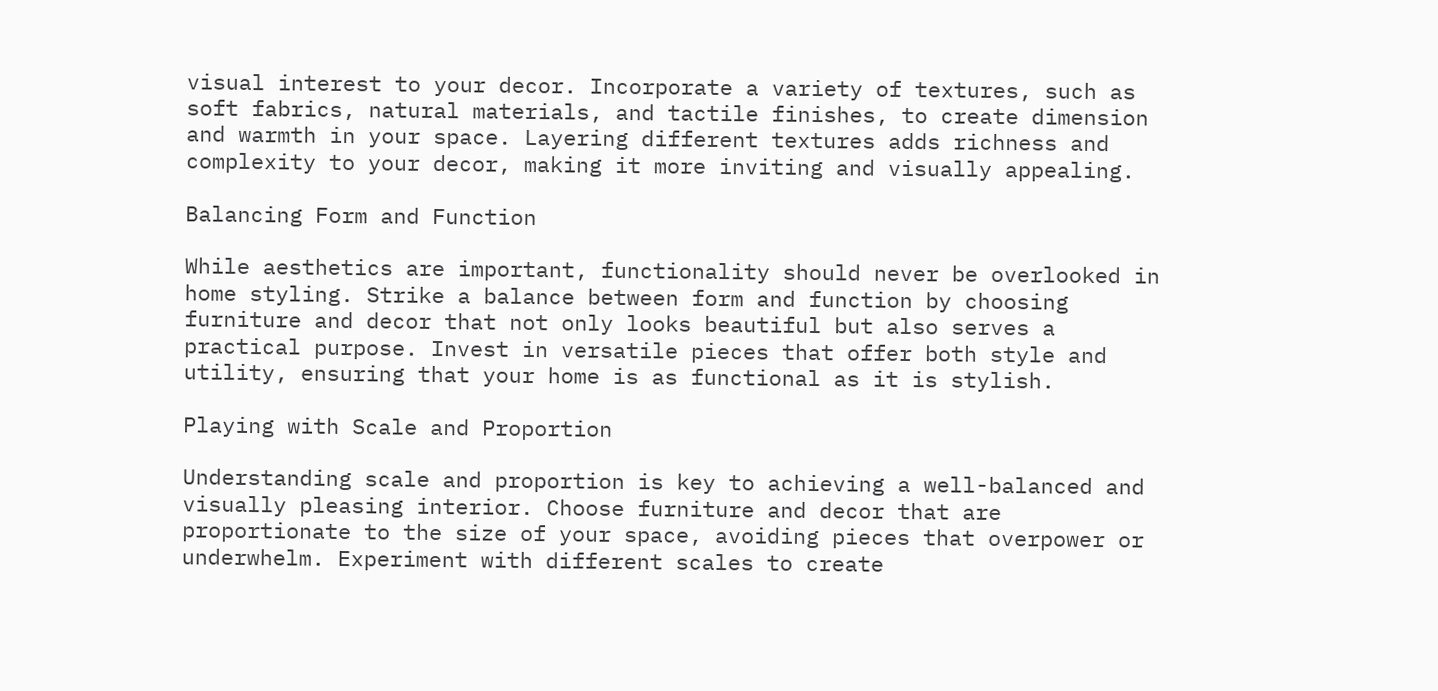visual interest to your decor. Incorporate a variety of textures, such as soft fabrics, natural materials, and tactile finishes, to create dimension and warmth in your space. Layering different textures adds richness and complexity to your decor, making it more inviting and visually appealing.

Balancing Form and Function

While aesthetics are important, functionality should never be overlooked in home styling. Strike a balance between form and function by choosing furniture and decor that not only looks beautiful but also serves a practical purpose. Invest in versatile pieces that offer both style and utility, ensuring that your home is as functional as it is stylish.

Playing with Scale and Proportion

Understanding scale and proportion is key to achieving a well-balanced and visually pleasing interior. Choose furniture and decor that are proportionate to the size of your space, avoiding pieces that overpower or underwhelm. Experiment with different scales to create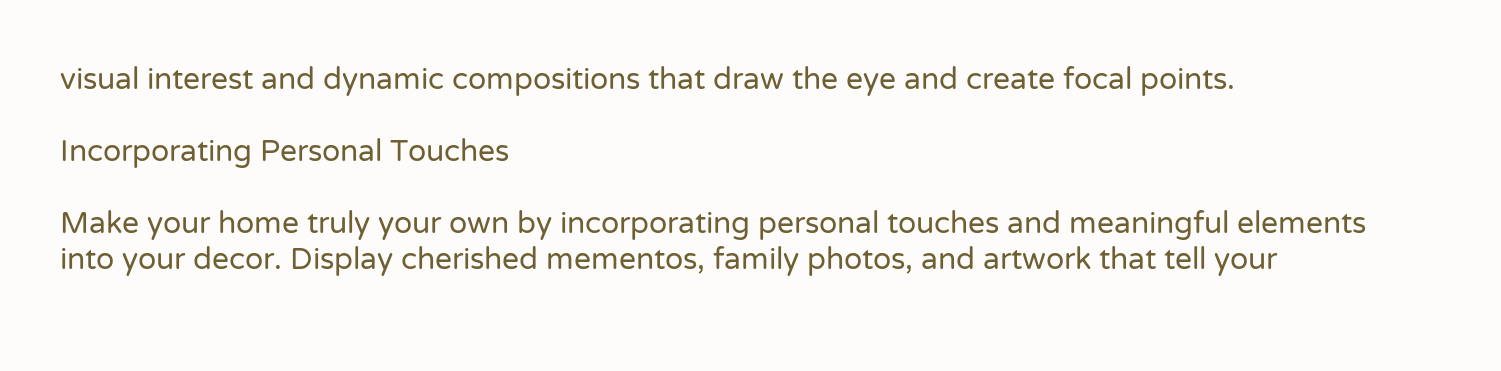visual interest and dynamic compositions that draw the eye and create focal points.

Incorporating Personal Touches

Make your home truly your own by incorporating personal touches and meaningful elements into your decor. Display cherished mementos, family photos, and artwork that tell your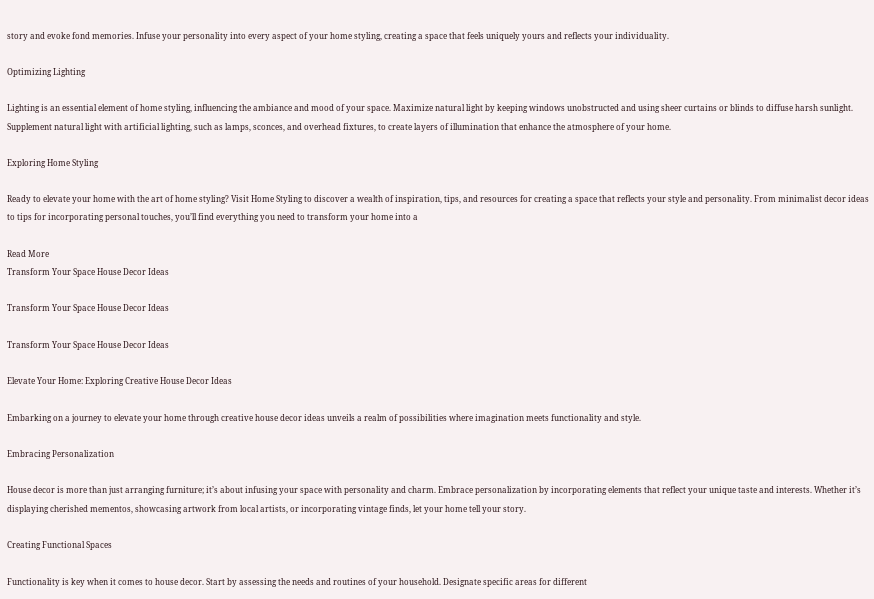story and evoke fond memories. Infuse your personality into every aspect of your home styling, creating a space that feels uniquely yours and reflects your individuality.

Optimizing Lighting

Lighting is an essential element of home styling, influencing the ambiance and mood of your space. Maximize natural light by keeping windows unobstructed and using sheer curtains or blinds to diffuse harsh sunlight. Supplement natural light with artificial lighting, such as lamps, sconces, and overhead fixtures, to create layers of illumination that enhance the atmosphere of your home.

Exploring Home Styling

Ready to elevate your home with the art of home styling? Visit Home Styling to discover a wealth of inspiration, tips, and resources for creating a space that reflects your style and personality. From minimalist decor ideas to tips for incorporating personal touches, you’ll find everything you need to transform your home into a

Read More
Transform Your Space House Decor Ideas

Transform Your Space House Decor Ideas

Transform Your Space House Decor Ideas

Elevate Your Home: Exploring Creative House Decor Ideas

Embarking on a journey to elevate your home through creative house decor ideas unveils a realm of possibilities where imagination meets functionality and style.

Embracing Personalization

House decor is more than just arranging furniture; it’s about infusing your space with personality and charm. Embrace personalization by incorporating elements that reflect your unique taste and interests. Whether it’s displaying cherished mementos, showcasing artwork from local artists, or incorporating vintage finds, let your home tell your story.

Creating Functional Spaces

Functionality is key when it comes to house decor. Start by assessing the needs and routines of your household. Designate specific areas for different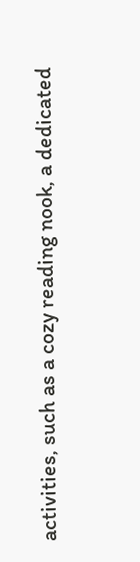activities, such as a cozy reading nook, a dedicated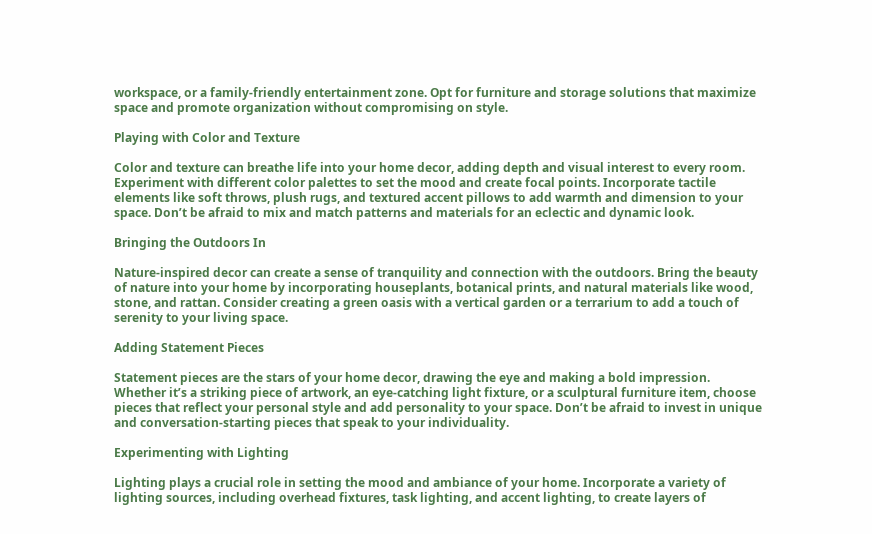workspace, or a family-friendly entertainment zone. Opt for furniture and storage solutions that maximize space and promote organization without compromising on style.

Playing with Color and Texture

Color and texture can breathe life into your home decor, adding depth and visual interest to every room. Experiment with different color palettes to set the mood and create focal points. Incorporate tactile elements like soft throws, plush rugs, and textured accent pillows to add warmth and dimension to your space. Don’t be afraid to mix and match patterns and materials for an eclectic and dynamic look.

Bringing the Outdoors In

Nature-inspired decor can create a sense of tranquility and connection with the outdoors. Bring the beauty of nature into your home by incorporating houseplants, botanical prints, and natural materials like wood, stone, and rattan. Consider creating a green oasis with a vertical garden or a terrarium to add a touch of serenity to your living space.

Adding Statement Pieces

Statement pieces are the stars of your home decor, drawing the eye and making a bold impression. Whether it’s a striking piece of artwork, an eye-catching light fixture, or a sculptural furniture item, choose pieces that reflect your personal style and add personality to your space. Don’t be afraid to invest in unique and conversation-starting pieces that speak to your individuality.

Experimenting with Lighting

Lighting plays a crucial role in setting the mood and ambiance of your home. Incorporate a variety of lighting sources, including overhead fixtures, task lighting, and accent lighting, to create layers of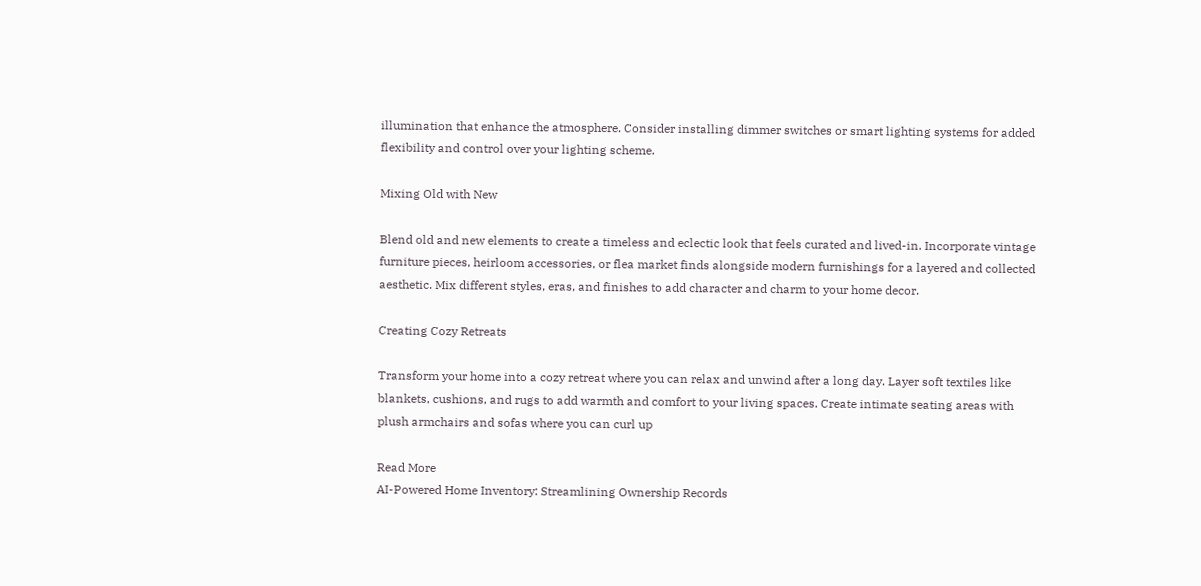illumination that enhance the atmosphere. Consider installing dimmer switches or smart lighting systems for added flexibility and control over your lighting scheme.

Mixing Old with New

Blend old and new elements to create a timeless and eclectic look that feels curated and lived-in. Incorporate vintage furniture pieces, heirloom accessories, or flea market finds alongside modern furnishings for a layered and collected aesthetic. Mix different styles, eras, and finishes to add character and charm to your home decor.

Creating Cozy Retreats

Transform your home into a cozy retreat where you can relax and unwind after a long day. Layer soft textiles like blankets, cushions, and rugs to add warmth and comfort to your living spaces. Create intimate seating areas with plush armchairs and sofas where you can curl up

Read More
AI-Powered Home Inventory: Streamlining Ownership Records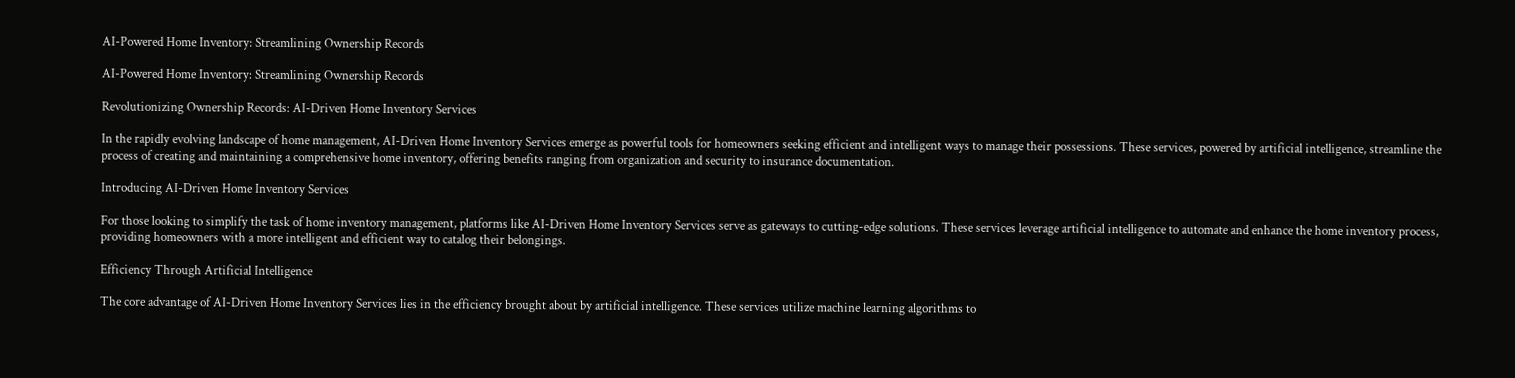AI-Powered Home Inventory: Streamlining Ownership Records

AI-Powered Home Inventory: Streamlining Ownership Records

Revolutionizing Ownership Records: AI-Driven Home Inventory Services

In the rapidly evolving landscape of home management, AI-Driven Home Inventory Services emerge as powerful tools for homeowners seeking efficient and intelligent ways to manage their possessions. These services, powered by artificial intelligence, streamline the process of creating and maintaining a comprehensive home inventory, offering benefits ranging from organization and security to insurance documentation.

Introducing AI-Driven Home Inventory Services

For those looking to simplify the task of home inventory management, platforms like AI-Driven Home Inventory Services serve as gateways to cutting-edge solutions. These services leverage artificial intelligence to automate and enhance the home inventory process, providing homeowners with a more intelligent and efficient way to catalog their belongings.

Efficiency Through Artificial Intelligence

The core advantage of AI-Driven Home Inventory Services lies in the efficiency brought about by artificial intelligence. These services utilize machine learning algorithms to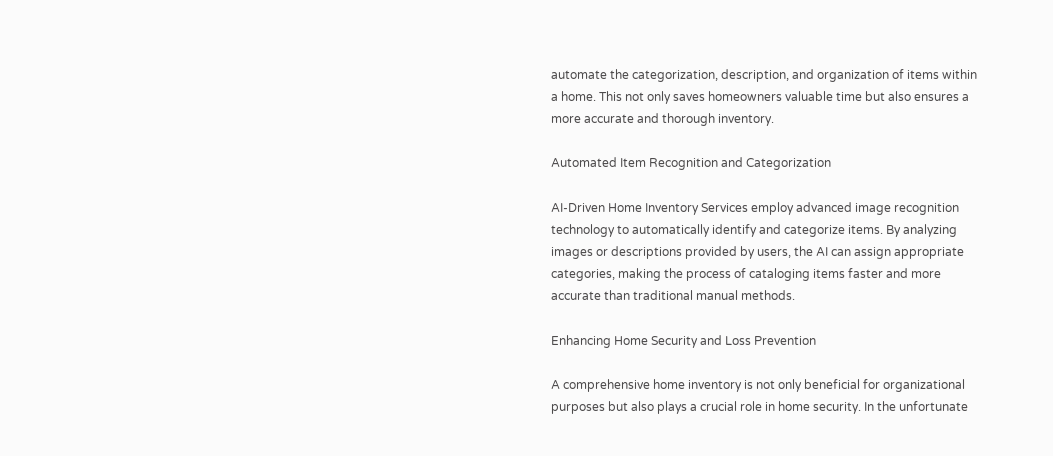automate the categorization, description, and organization of items within a home. This not only saves homeowners valuable time but also ensures a more accurate and thorough inventory.

Automated Item Recognition and Categorization

AI-Driven Home Inventory Services employ advanced image recognition technology to automatically identify and categorize items. By analyzing images or descriptions provided by users, the AI can assign appropriate categories, making the process of cataloging items faster and more accurate than traditional manual methods.

Enhancing Home Security and Loss Prevention

A comprehensive home inventory is not only beneficial for organizational purposes but also plays a crucial role in home security. In the unfortunate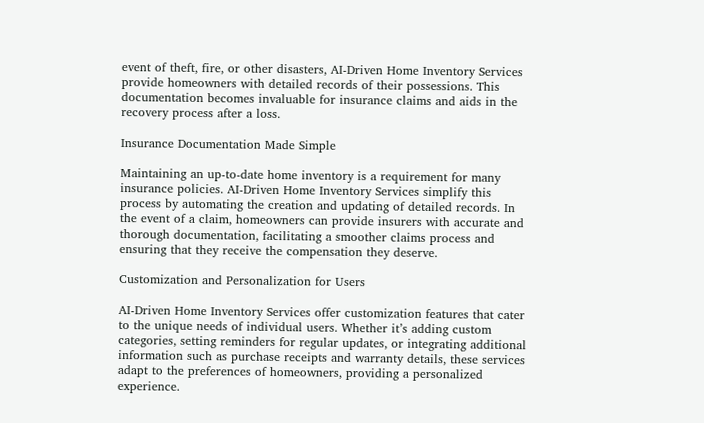event of theft, fire, or other disasters, AI-Driven Home Inventory Services provide homeowners with detailed records of their possessions. This documentation becomes invaluable for insurance claims and aids in the recovery process after a loss.

Insurance Documentation Made Simple

Maintaining an up-to-date home inventory is a requirement for many insurance policies. AI-Driven Home Inventory Services simplify this process by automating the creation and updating of detailed records. In the event of a claim, homeowners can provide insurers with accurate and thorough documentation, facilitating a smoother claims process and ensuring that they receive the compensation they deserve.

Customization and Personalization for Users

AI-Driven Home Inventory Services offer customization features that cater to the unique needs of individual users. Whether it’s adding custom categories, setting reminders for regular updates, or integrating additional information such as purchase receipts and warranty details, these services adapt to the preferences of homeowners, providing a personalized experience.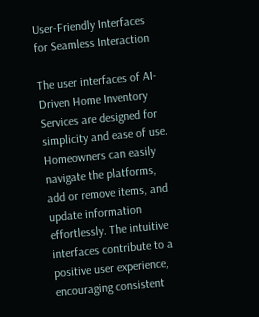User-Friendly Interfaces for Seamless Interaction

The user interfaces of AI-Driven Home Inventory Services are designed for simplicity and ease of use. Homeowners can easily navigate the platforms, add or remove items, and update information effortlessly. The intuitive interfaces contribute to a positive user experience, encouraging consistent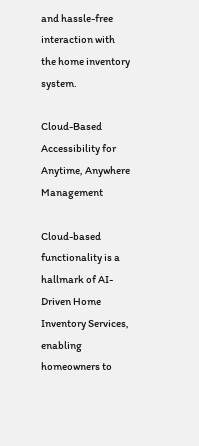and hassle-free interaction with the home inventory system.

Cloud-Based Accessibility for Anytime, Anywhere Management

Cloud-based functionality is a hallmark of AI-Driven Home Inventory Services, enabling homeowners to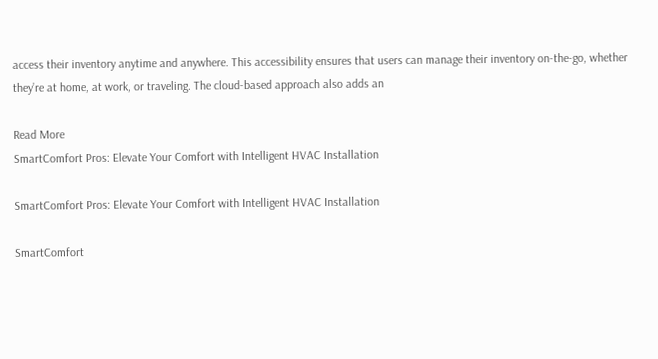access their inventory anytime and anywhere. This accessibility ensures that users can manage their inventory on-the-go, whether they’re at home, at work, or traveling. The cloud-based approach also adds an

Read More
SmartComfort Pros: Elevate Your Comfort with Intelligent HVAC Installation

SmartComfort Pros: Elevate Your Comfort with Intelligent HVAC Installation

SmartComfort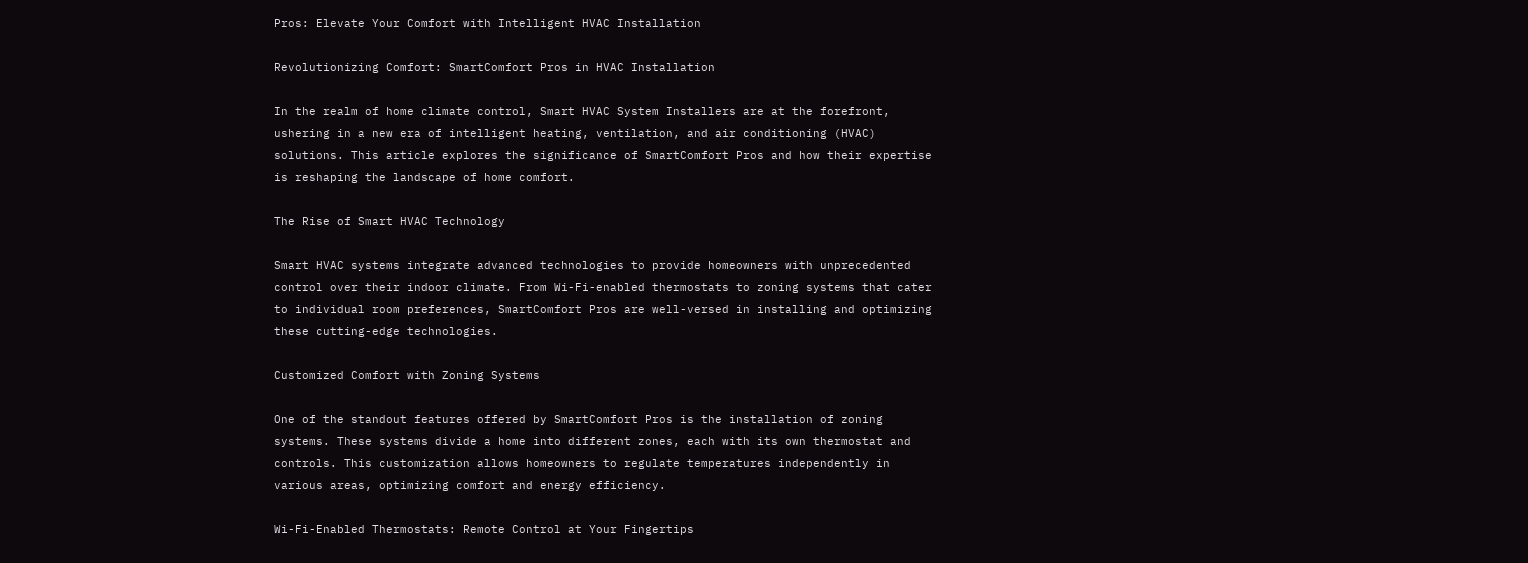Pros: Elevate Your Comfort with Intelligent HVAC Installation

Revolutionizing Comfort: SmartComfort Pros in HVAC Installation

In the realm of home climate control, Smart HVAC System Installers are at the forefront, ushering in a new era of intelligent heating, ventilation, and air conditioning (HVAC) solutions. This article explores the significance of SmartComfort Pros and how their expertise is reshaping the landscape of home comfort.

The Rise of Smart HVAC Technology

Smart HVAC systems integrate advanced technologies to provide homeowners with unprecedented control over their indoor climate. From Wi-Fi-enabled thermostats to zoning systems that cater to individual room preferences, SmartComfort Pros are well-versed in installing and optimizing these cutting-edge technologies.

Customized Comfort with Zoning Systems

One of the standout features offered by SmartComfort Pros is the installation of zoning systems. These systems divide a home into different zones, each with its own thermostat and controls. This customization allows homeowners to regulate temperatures independently in various areas, optimizing comfort and energy efficiency.

Wi-Fi-Enabled Thermostats: Remote Control at Your Fingertips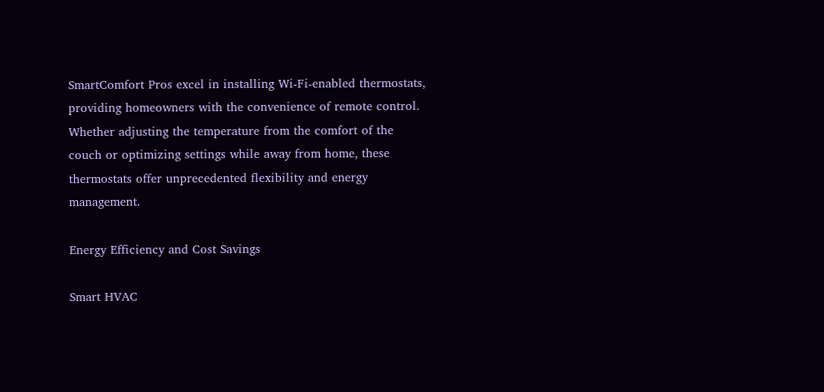SmartComfort Pros excel in installing Wi-Fi-enabled thermostats, providing homeowners with the convenience of remote control. Whether adjusting the temperature from the comfort of the couch or optimizing settings while away from home, these thermostats offer unprecedented flexibility and energy management.

Energy Efficiency and Cost Savings

Smart HVAC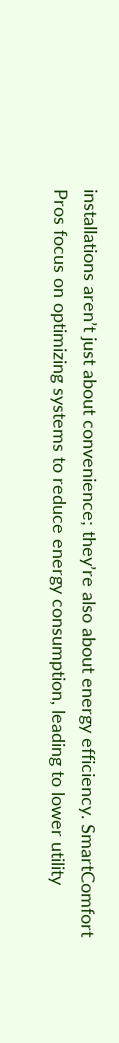installations aren’t just about convenience; they’re also about energy efficiency. SmartComfort Pros focus on optimizing systems to reduce energy consumption, leading to lower utility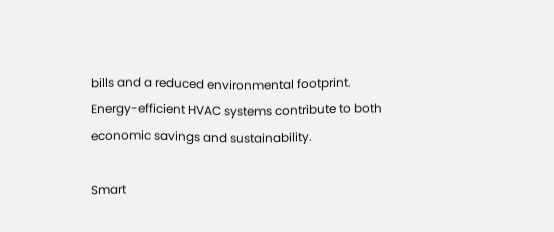bills and a reduced environmental footprint. Energy-efficient HVAC systems contribute to both economic savings and sustainability.

Smart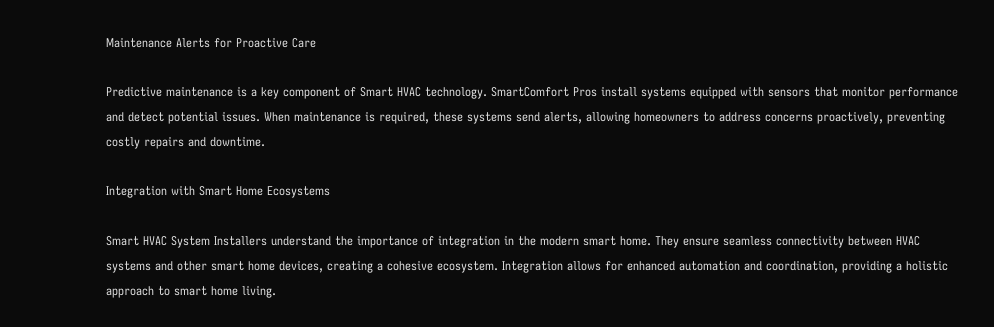Maintenance Alerts for Proactive Care

Predictive maintenance is a key component of Smart HVAC technology. SmartComfort Pros install systems equipped with sensors that monitor performance and detect potential issues. When maintenance is required, these systems send alerts, allowing homeowners to address concerns proactively, preventing costly repairs and downtime.

Integration with Smart Home Ecosystems

Smart HVAC System Installers understand the importance of integration in the modern smart home. They ensure seamless connectivity between HVAC systems and other smart home devices, creating a cohesive ecosystem. Integration allows for enhanced automation and coordination, providing a holistic approach to smart home living.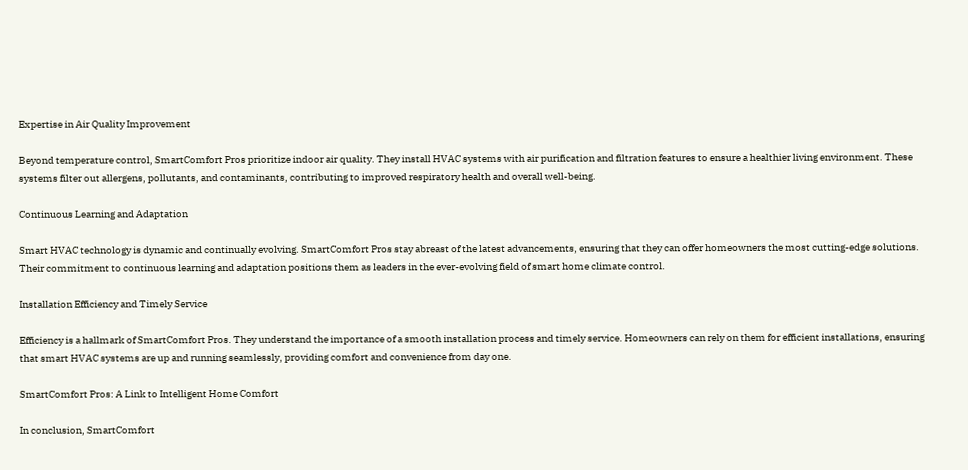Expertise in Air Quality Improvement

Beyond temperature control, SmartComfort Pros prioritize indoor air quality. They install HVAC systems with air purification and filtration features to ensure a healthier living environment. These systems filter out allergens, pollutants, and contaminants, contributing to improved respiratory health and overall well-being.

Continuous Learning and Adaptation

Smart HVAC technology is dynamic and continually evolving. SmartComfort Pros stay abreast of the latest advancements, ensuring that they can offer homeowners the most cutting-edge solutions. Their commitment to continuous learning and adaptation positions them as leaders in the ever-evolving field of smart home climate control.

Installation Efficiency and Timely Service

Efficiency is a hallmark of SmartComfort Pros. They understand the importance of a smooth installation process and timely service. Homeowners can rely on them for efficient installations, ensuring that smart HVAC systems are up and running seamlessly, providing comfort and convenience from day one.

SmartComfort Pros: A Link to Intelligent Home Comfort

In conclusion, SmartComfort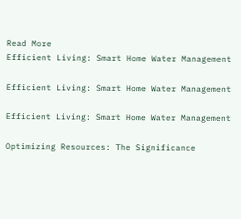Read More
Efficient Living: Smart Home Water Management

Efficient Living: Smart Home Water Management

Efficient Living: Smart Home Water Management

Optimizing Resources: The Significance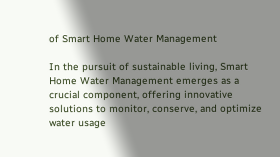of Smart Home Water Management

In the pursuit of sustainable living, Smart Home Water Management emerges as a crucial component, offering innovative solutions to monitor, conserve, and optimize water usage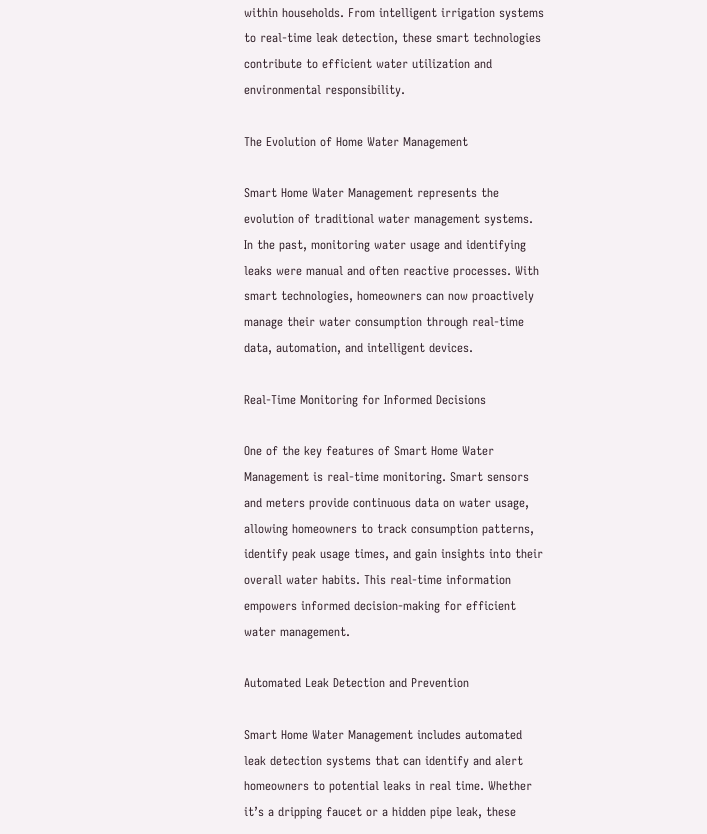within households. From intelligent irrigation systems to real-time leak detection, these smart technologies contribute to efficient water utilization and environmental responsibility.

The Evolution of Home Water Management

Smart Home Water Management represents the evolution of traditional water management systems. In the past, monitoring water usage and identifying leaks were manual and often reactive processes. With smart technologies, homeowners can now proactively manage their water consumption through real-time data, automation, and intelligent devices.

Real-Time Monitoring for Informed Decisions

One of the key features of Smart Home Water Management is real-time monitoring. Smart sensors and meters provide continuous data on water usage, allowing homeowners to track consumption patterns, identify peak usage times, and gain insights into their overall water habits. This real-time information empowers informed decision-making for efficient water management.

Automated Leak Detection and Prevention

Smart Home Water Management includes automated leak detection systems that can identify and alert homeowners to potential leaks in real time. Whether it’s a dripping faucet or a hidden pipe leak, these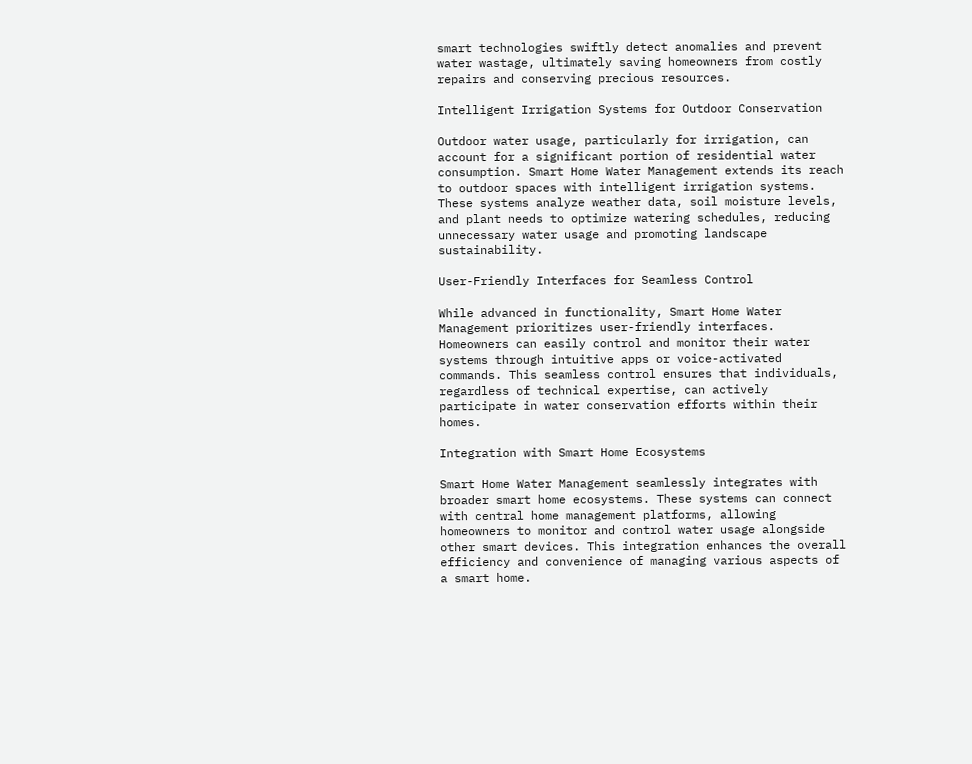smart technologies swiftly detect anomalies and prevent water wastage, ultimately saving homeowners from costly repairs and conserving precious resources.

Intelligent Irrigation Systems for Outdoor Conservation

Outdoor water usage, particularly for irrigation, can account for a significant portion of residential water consumption. Smart Home Water Management extends its reach to outdoor spaces with intelligent irrigation systems. These systems analyze weather data, soil moisture levels, and plant needs to optimize watering schedules, reducing unnecessary water usage and promoting landscape sustainability.

User-Friendly Interfaces for Seamless Control

While advanced in functionality, Smart Home Water Management prioritizes user-friendly interfaces. Homeowners can easily control and monitor their water systems through intuitive apps or voice-activated commands. This seamless control ensures that individuals, regardless of technical expertise, can actively participate in water conservation efforts within their homes.

Integration with Smart Home Ecosystems

Smart Home Water Management seamlessly integrates with broader smart home ecosystems. These systems can connect with central home management platforms, allowing homeowners to monitor and control water usage alongside other smart devices. This integration enhances the overall efficiency and convenience of managing various aspects of a smart home.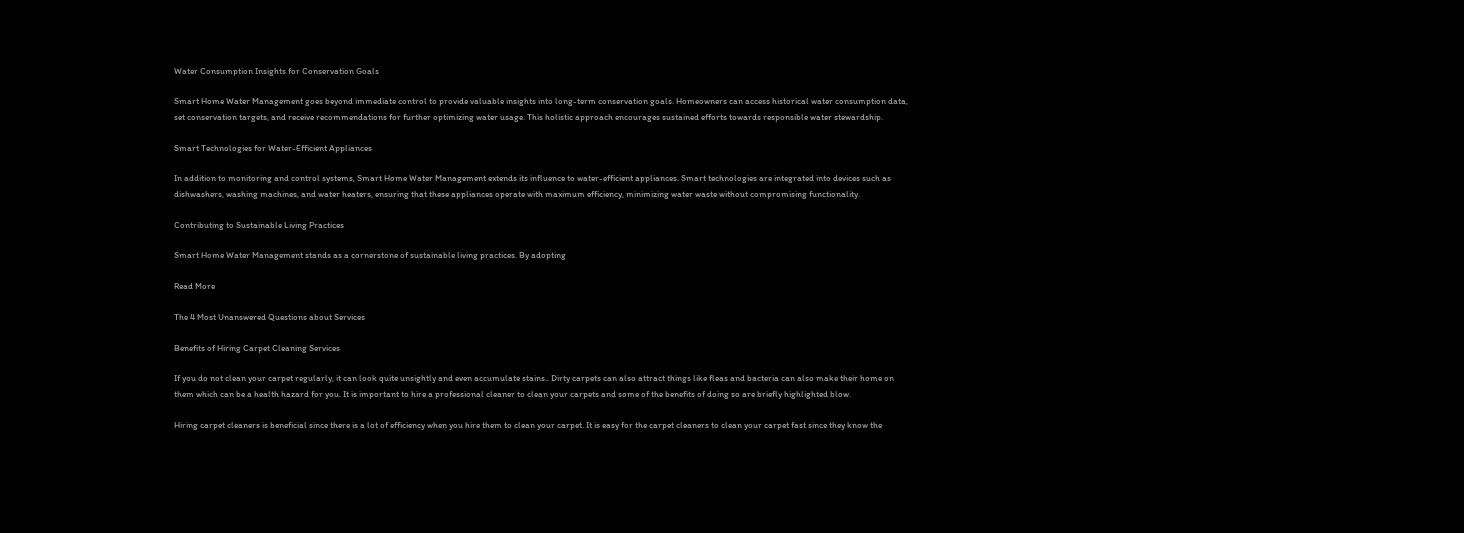Water Consumption Insights for Conservation Goals

Smart Home Water Management goes beyond immediate control to provide valuable insights into long-term conservation goals. Homeowners can access historical water consumption data, set conservation targets, and receive recommendations for further optimizing water usage. This holistic approach encourages sustained efforts towards responsible water stewardship.

Smart Technologies for Water-Efficient Appliances

In addition to monitoring and control systems, Smart Home Water Management extends its influence to water-efficient appliances. Smart technologies are integrated into devices such as dishwashers, washing machines, and water heaters, ensuring that these appliances operate with maximum efficiency, minimizing water waste without compromising functionality.

Contributing to Sustainable Living Practices

Smart Home Water Management stands as a cornerstone of sustainable living practices. By adopting

Read More

The 4 Most Unanswered Questions about Services

Benefits of Hiring Carpet Cleaning Services

If you do not clean your carpet regularly, it can look quite unsightly and even accumulate stains.. Dirty carpets can also attract things like fleas and bacteria can also make their home on them which can be a health hazard for you. It is important to hire a professional cleaner to clean your carpets and some of the benefits of doing so are briefly highlighted blow.

Hiring carpet cleaners is beneficial since there is a lot of efficiency when you hire them to clean your carpet. It is easy for the carpet cleaners to clean your carpet fast since they know the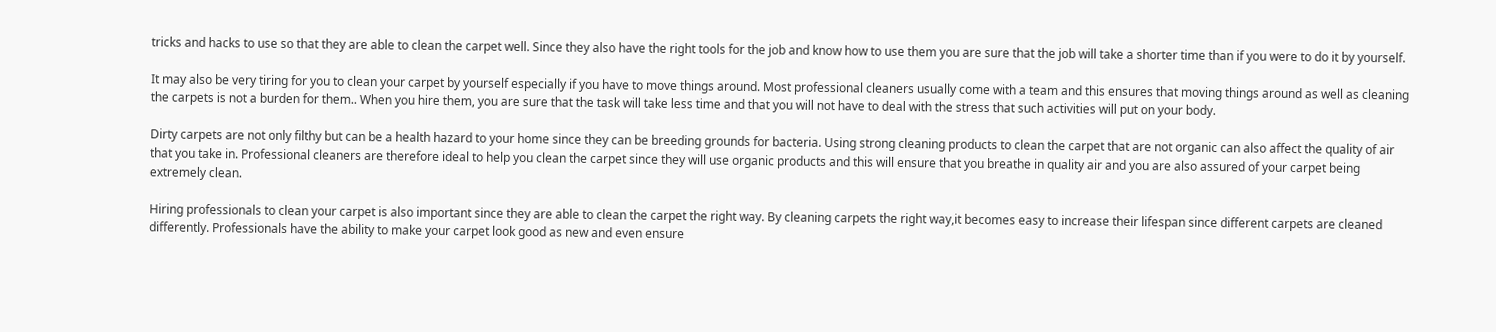tricks and hacks to use so that they are able to clean the carpet well. Since they also have the right tools for the job and know how to use them you are sure that the job will take a shorter time than if you were to do it by yourself.

It may also be very tiring for you to clean your carpet by yourself especially if you have to move things around. Most professional cleaners usually come with a team and this ensures that moving things around as well as cleaning the carpets is not a burden for them.. When you hire them, you are sure that the task will take less time and that you will not have to deal with the stress that such activities will put on your body.

Dirty carpets are not only filthy but can be a health hazard to your home since they can be breeding grounds for bacteria. Using strong cleaning products to clean the carpet that are not organic can also affect the quality of air that you take in. Professional cleaners are therefore ideal to help you clean the carpet since they will use organic products and this will ensure that you breathe in quality air and you are also assured of your carpet being extremely clean.

Hiring professionals to clean your carpet is also important since they are able to clean the carpet the right way. By cleaning carpets the right way,it becomes easy to increase their lifespan since different carpets are cleaned differently. Professionals have the ability to make your carpet look good as new and even ensure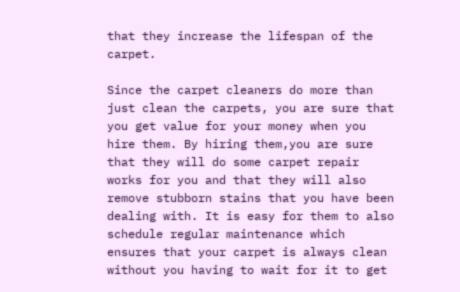that they increase the lifespan of the carpet.

Since the carpet cleaners do more than just clean the carpets, you are sure that you get value for your money when you hire them. By hiring them,you are sure that they will do some carpet repair works for you and that they will also remove stubborn stains that you have been dealing with. It is easy for them to also schedule regular maintenance which ensures that your carpet is always clean without you having to wait for it to get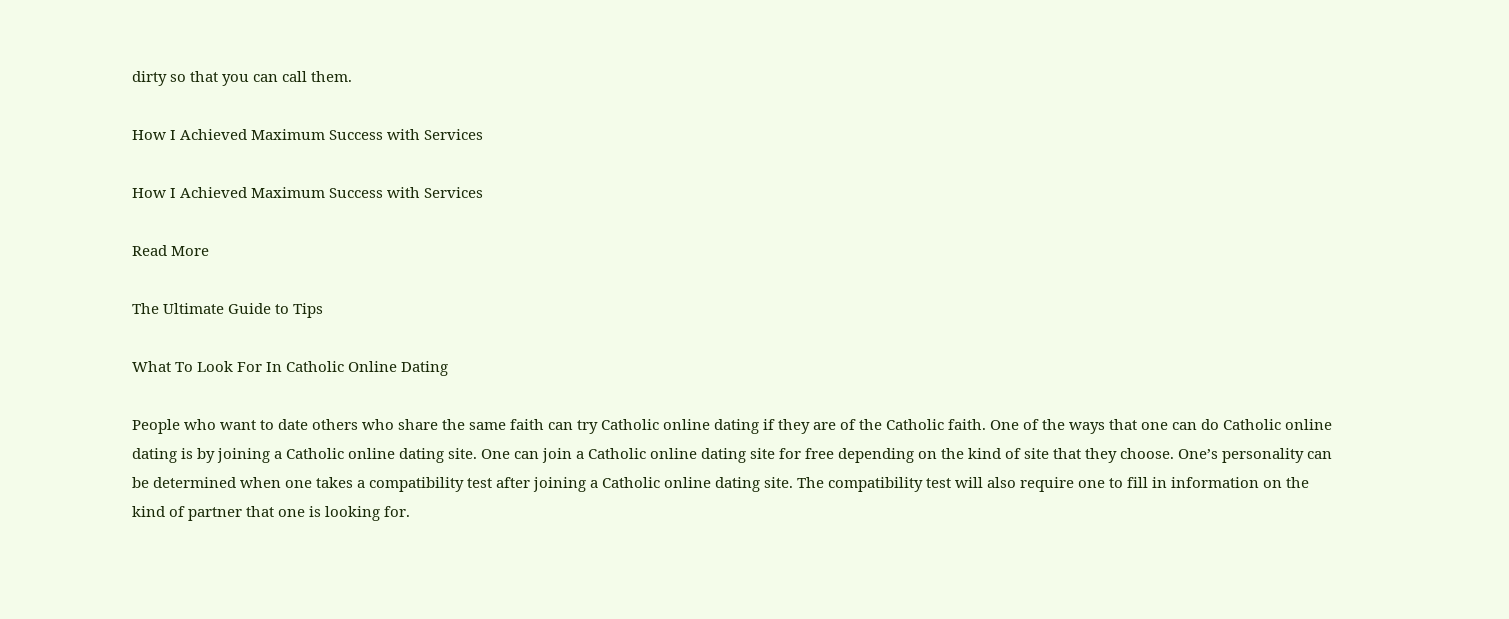dirty so that you can call them.

How I Achieved Maximum Success with Services

How I Achieved Maximum Success with Services

Read More

The Ultimate Guide to Tips

What To Look For In Catholic Online Dating

People who want to date others who share the same faith can try Catholic online dating if they are of the Catholic faith. One of the ways that one can do Catholic online dating is by joining a Catholic online dating site. One can join a Catholic online dating site for free depending on the kind of site that they choose. One’s personality can be determined when one takes a compatibility test after joining a Catholic online dating site. The compatibility test will also require one to fill in information on the kind of partner that one is looking for.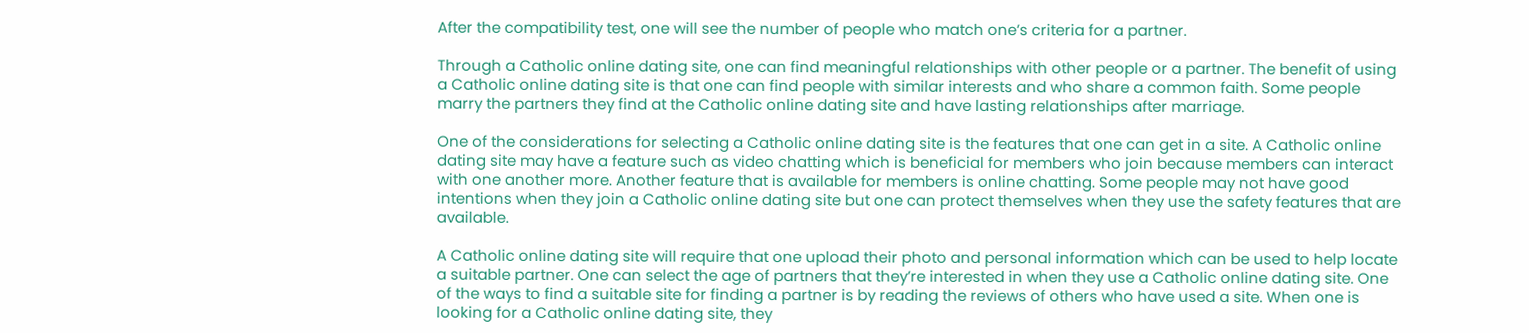After the compatibility test, one will see the number of people who match one’s criteria for a partner.

Through a Catholic online dating site, one can find meaningful relationships with other people or a partner. The benefit of using a Catholic online dating site is that one can find people with similar interests and who share a common faith. Some people marry the partners they find at the Catholic online dating site and have lasting relationships after marriage.

One of the considerations for selecting a Catholic online dating site is the features that one can get in a site. A Catholic online dating site may have a feature such as video chatting which is beneficial for members who join because members can interact with one another more. Another feature that is available for members is online chatting. Some people may not have good intentions when they join a Catholic online dating site but one can protect themselves when they use the safety features that are available.

A Catholic online dating site will require that one upload their photo and personal information which can be used to help locate a suitable partner. One can select the age of partners that they’re interested in when they use a Catholic online dating site. One of the ways to find a suitable site for finding a partner is by reading the reviews of others who have used a site. When one is looking for a Catholic online dating site, they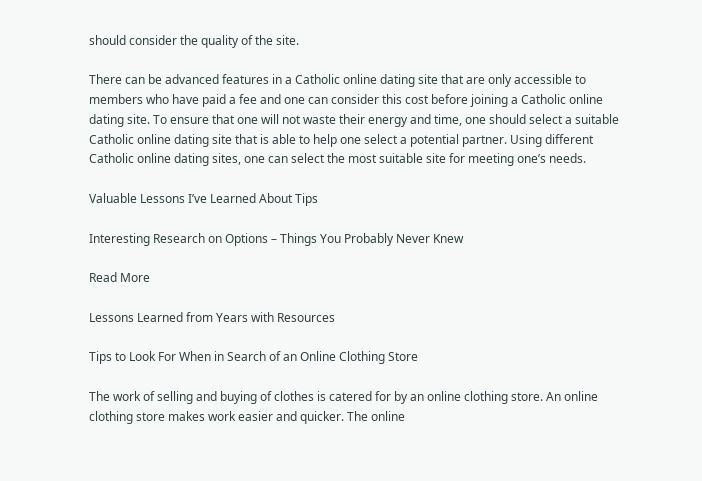should consider the quality of the site.

There can be advanced features in a Catholic online dating site that are only accessible to members who have paid a fee and one can consider this cost before joining a Catholic online dating site. To ensure that one will not waste their energy and time, one should select a suitable Catholic online dating site that is able to help one select a potential partner. Using different Catholic online dating sites, one can select the most suitable site for meeting one’s needs.

Valuable Lessons I’ve Learned About Tips

Interesting Research on Options – Things You Probably Never Knew

Read More

Lessons Learned from Years with Resources

Tips to Look For When in Search of an Online Clothing Store

The work of selling and buying of clothes is catered for by an online clothing store. An online clothing store makes work easier and quicker. The online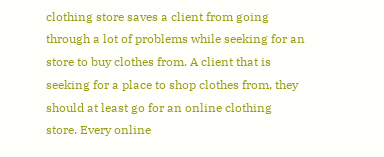clothing store saves a client from going through a lot of problems while seeking for an store to buy clothes from. A client that is seeking for a place to shop clothes from, they should at least go for an online clothing store. Every online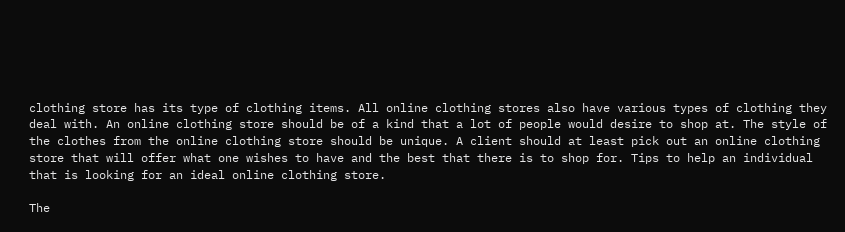clothing store has its type of clothing items. All online clothing stores also have various types of clothing they deal with. An online clothing store should be of a kind that a lot of people would desire to shop at. The style of the clothes from the online clothing store should be unique. A client should at least pick out an online clothing store that will offer what one wishes to have and the best that there is to shop for. Tips to help an individual that is looking for an ideal online clothing store.

The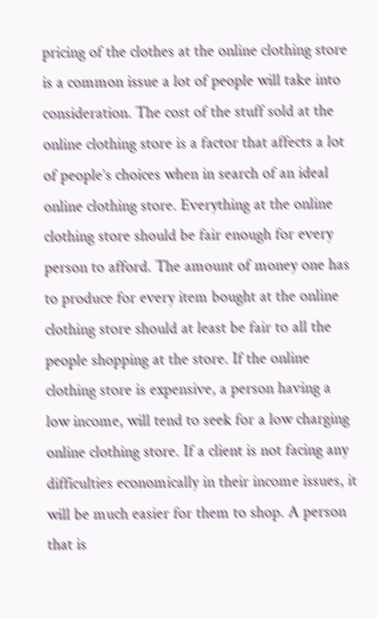pricing of the clothes at the online clothing store is a common issue a lot of people will take into consideration. The cost of the stuff sold at the online clothing store is a factor that affects a lot of people’s choices when in search of an ideal online clothing store. Everything at the online clothing store should be fair enough for every person to afford. The amount of money one has to produce for every item bought at the online clothing store should at least be fair to all the people shopping at the store. If the online clothing store is expensive, a person having a low income, will tend to seek for a low charging online clothing store. If a client is not facing any difficulties economically in their income issues, it will be much easier for them to shop. A person that is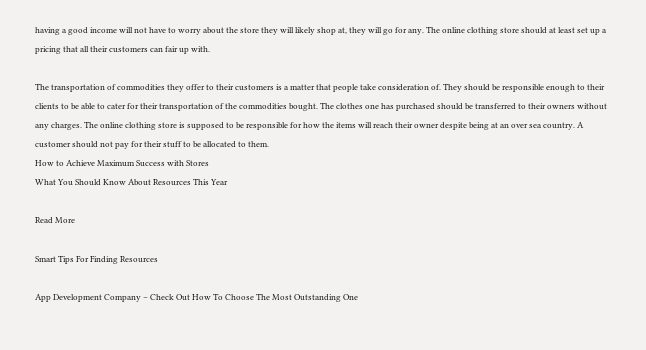having a good income will not have to worry about the store they will likely shop at, they will go for any. The online clothing store should at least set up a pricing that all their customers can fair up with.

The transportation of commodities they offer to their customers is a matter that people take consideration of. They should be responsible enough to their clients to be able to cater for their transportation of the commodities bought. The clothes one has purchased should be transferred to their owners without any charges. The online clothing store is supposed to be responsible for how the items will reach their owner despite being at an over sea country. A customer should not pay for their stuff to be allocated to them.
How to Achieve Maximum Success with Stores
What You Should Know About Resources This Year

Read More

Smart Tips For Finding Resources

App Development Company – Check Out How To Choose The Most Outstanding One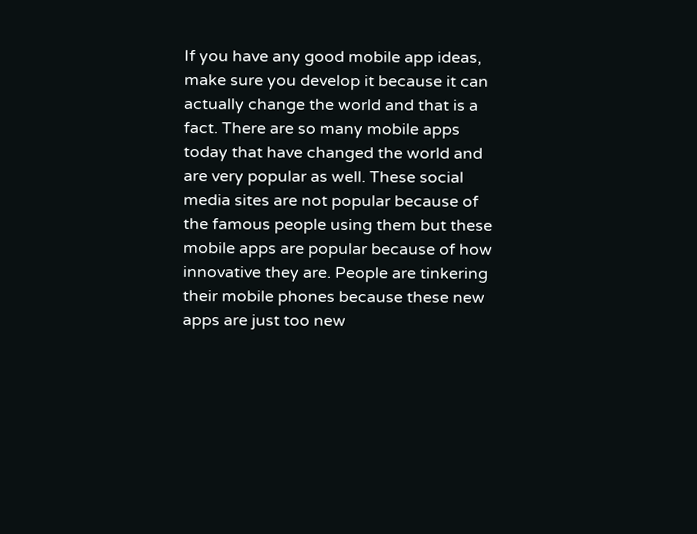If you have any good mobile app ideas, make sure you develop it because it can actually change the world and that is a fact. There are so many mobile apps today that have changed the world and are very popular as well. These social media sites are not popular because of the famous people using them but these mobile apps are popular because of how innovative they are. People are tinkering their mobile phones because these new apps are just too new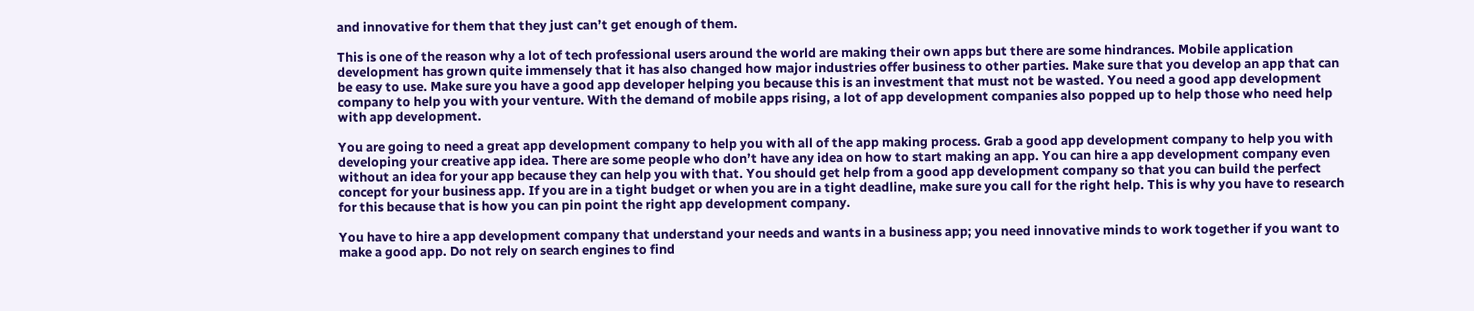and innovative for them that they just can’t get enough of them.

This is one of the reason why a lot of tech professional users around the world are making their own apps but there are some hindrances. Mobile application development has grown quite immensely that it has also changed how major industries offer business to other parties. Make sure that you develop an app that can be easy to use. Make sure you have a good app developer helping you because this is an investment that must not be wasted. You need a good app development company to help you with your venture. With the demand of mobile apps rising, a lot of app development companies also popped up to help those who need help with app development.

You are going to need a great app development company to help you with all of the app making process. Grab a good app development company to help you with developing your creative app idea. There are some people who don’t have any idea on how to start making an app. You can hire a app development company even without an idea for your app because they can help you with that. You should get help from a good app development company so that you can build the perfect concept for your business app. If you are in a tight budget or when you are in a tight deadline, make sure you call for the right help. This is why you have to research for this because that is how you can pin point the right app development company.

You have to hire a app development company that understand your needs and wants in a business app; you need innovative minds to work together if you want to make a good app. Do not rely on search engines to find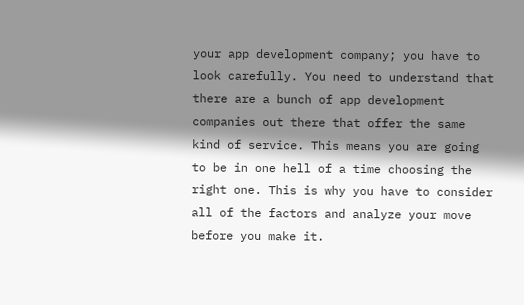your app development company; you have to look carefully. You need to understand that there are a bunch of app development companies out there that offer the same kind of service. This means you are going to be in one hell of a time choosing the right one. This is why you have to consider all of the factors and analyze your move before you make it.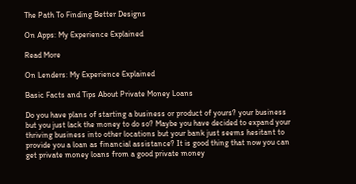The Path To Finding Better Designs

On Apps: My Experience Explained

Read More

On Lenders: My Experience Explained

Basic Facts and Tips About Private Money Loans

Do you have plans of starting a business or product of yours? your business but you just lack the money to do so? Maybe you have decided to expand your thriving business into other locations but your bank just seems hesitant to provide you a loan as financial assistance? It is good thing that now you can get private money loans from a good private money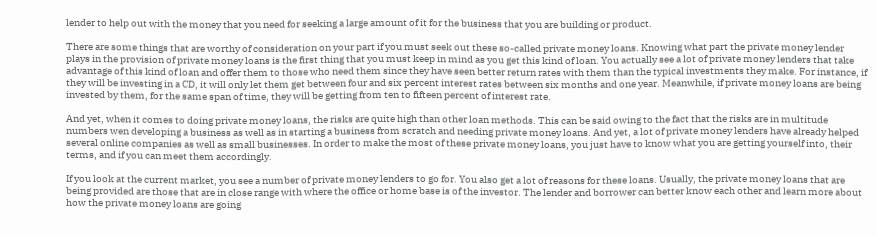lender to help out with the money that you need for seeking a large amount of it for the business that you are building or product.

There are some things that are worthy of consideration on your part if you must seek out these so-called private money loans. Knowing what part the private money lender plays in the provision of private money loans is the first thing that you must keep in mind as you get this kind of loan. You actually see a lot of private money lenders that take advantage of this kind of loan and offer them to those who need them since they have seen better return rates with them than the typical investments they make. For instance, if they will be investing in a CD, it will only let them get between four and six percent interest rates between six months and one year. Meanwhile, if private money loans are being invested by them, for the same span of time, they will be getting from ten to fifteen percent of interest rate.

And yet, when it comes to doing private money loans, the risks are quite high than other loan methods. This can be said owing to the fact that the risks are in multitude numbers wen developing a business as well as in starting a business from scratch and needing private money loans. And yet, a lot of private money lenders have already helped several online companies as well as small businesses. In order to make the most of these private money loans, you just have to know what you are getting yourself into, their terms, and if you can meet them accordingly.

If you look at the current market, you see a number of private money lenders to go for. You also get a lot of reasons for these loans. Usually, the private money loans that are being provided are those that are in close range with where the office or home base is of the investor. The lender and borrower can better know each other and learn more about how the private money loans are going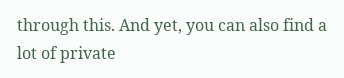through this. And yet, you can also find a lot of private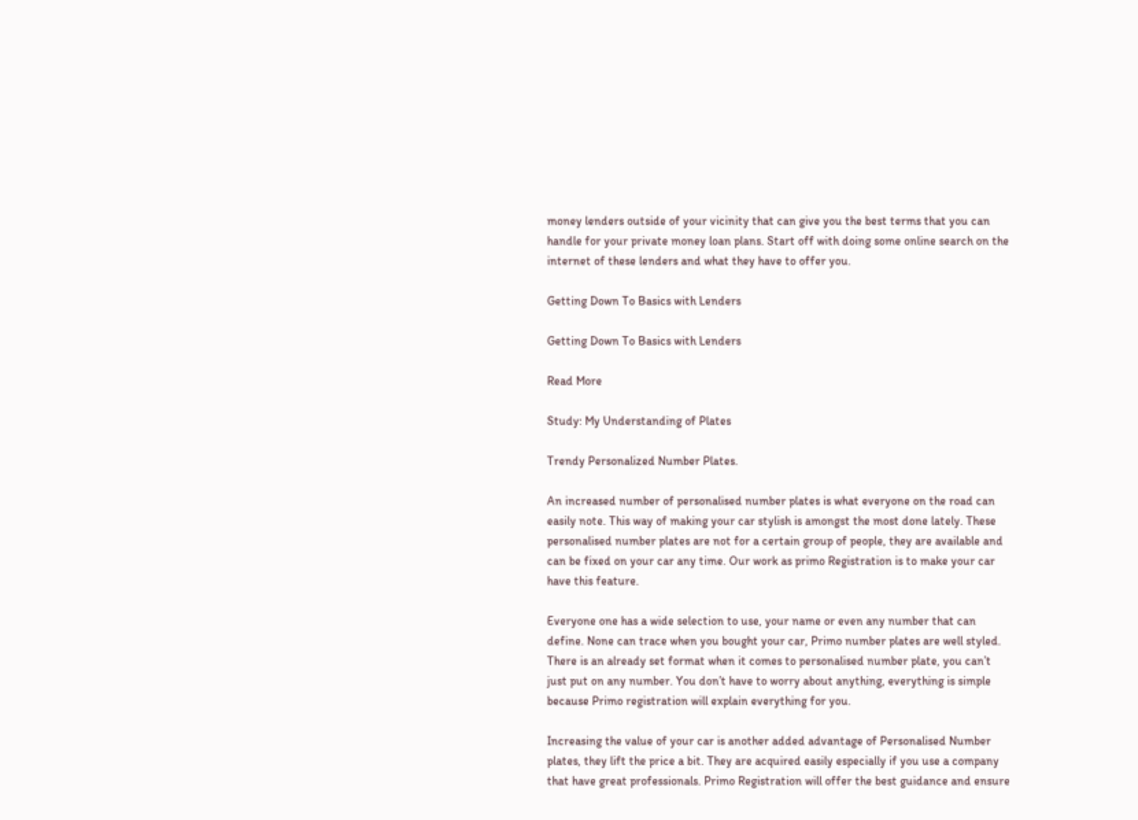money lenders outside of your vicinity that can give you the best terms that you can handle for your private money loan plans. Start off with doing some online search on the internet of these lenders and what they have to offer you.

Getting Down To Basics with Lenders

Getting Down To Basics with Lenders

Read More

Study: My Understanding of Plates

Trendy Personalized Number Plates.

An increased number of personalised number plates is what everyone on the road can easily note. This way of making your car stylish is amongst the most done lately. These personalised number plates are not for a certain group of people, they are available and can be fixed on your car any time. Our work as primo Registration is to make your car have this feature.

Everyone one has a wide selection to use, your name or even any number that can define. None can trace when you bought your car, Primo number plates are well styled. There is an already set format when it comes to personalised number plate, you can’t just put on any number. You don’t have to worry about anything, everything is simple because Primo registration will explain everything for you.

Increasing the value of your car is another added advantage of Personalised Number plates, they lift the price a bit. They are acquired easily especially if you use a company that have great professionals. Primo Registration will offer the best guidance and ensure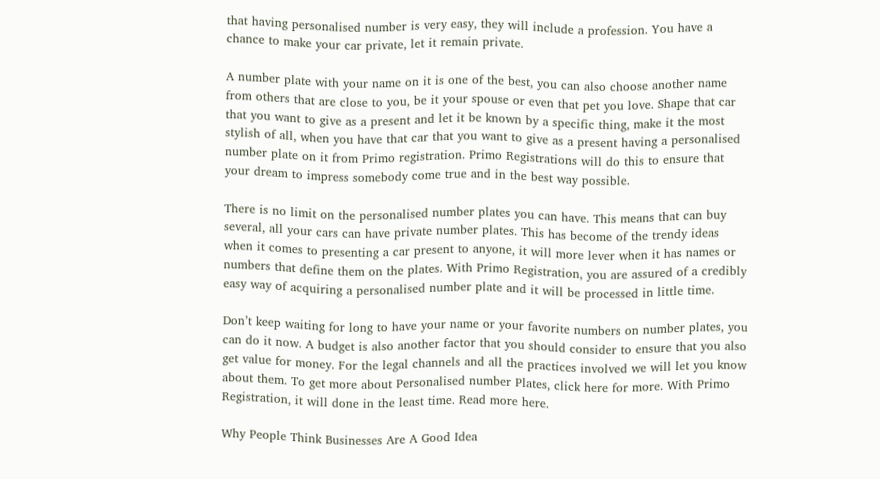that having personalised number is very easy, they will include a profession. You have a chance to make your car private, let it remain private.

A number plate with your name on it is one of the best, you can also choose another name from others that are close to you, be it your spouse or even that pet you love. Shape that car that you want to give as a present and let it be known by a specific thing, make it the most stylish of all, when you have that car that you want to give as a present having a personalised number plate on it from Primo registration. Primo Registrations will do this to ensure that your dream to impress somebody come true and in the best way possible.

There is no limit on the personalised number plates you can have. This means that can buy several, all your cars can have private number plates. This has become of the trendy ideas when it comes to presenting a car present to anyone, it will more lever when it has names or numbers that define them on the plates. With Primo Registration, you are assured of a credibly easy way of acquiring a personalised number plate and it will be processed in little time.

Don’t keep waiting for long to have your name or your favorite numbers on number plates, you can do it now. A budget is also another factor that you should consider to ensure that you also get value for money. For the legal channels and all the practices involved we will let you know about them. To get more about Personalised number Plates, click here for more. With Primo Registration, it will done in the least time. Read more here.

Why People Think Businesses Are A Good Idea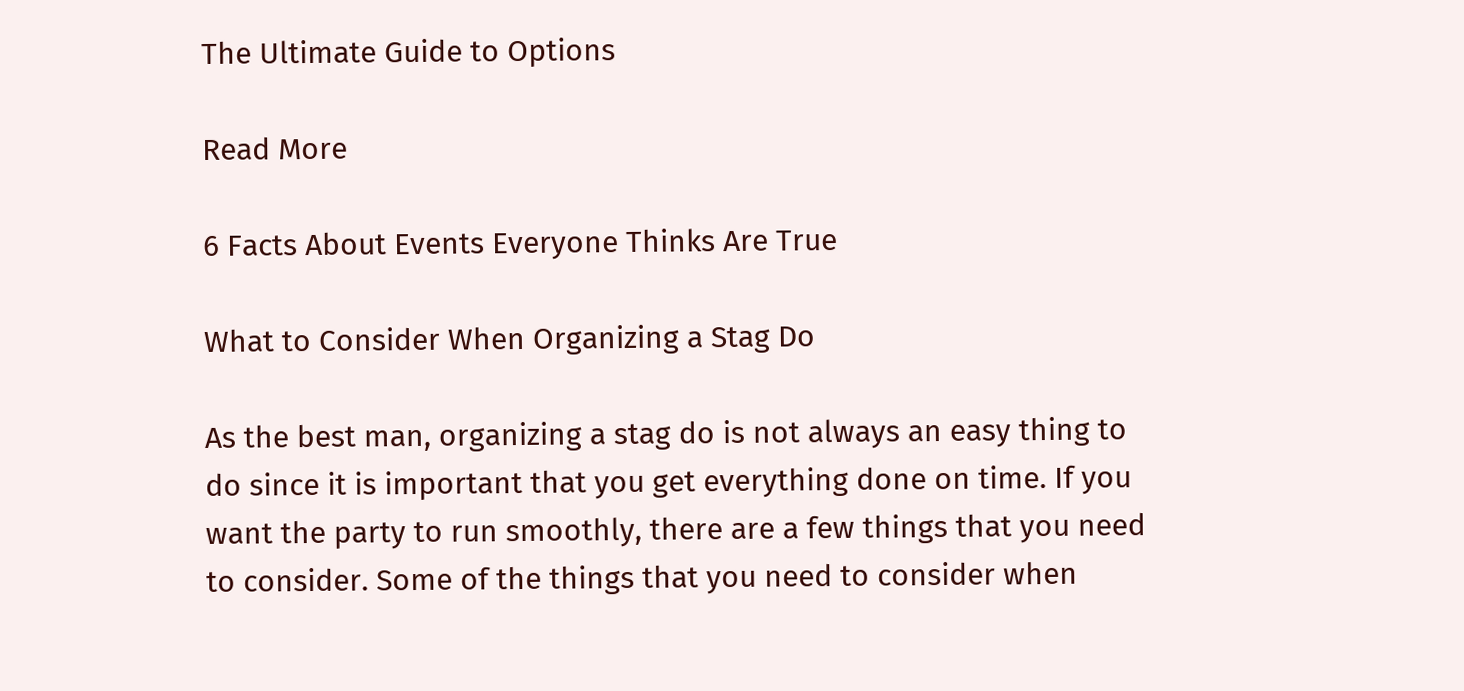The Ultimate Guide to Options

Read More

6 Facts About Events Everyone Thinks Are True

What to Consider When Organizing a Stag Do

As the best man, organizing a stag do is not always an easy thing to do since it is important that you get everything done on time. If you want the party to run smoothly, there are a few things that you need to consider. Some of the things that you need to consider when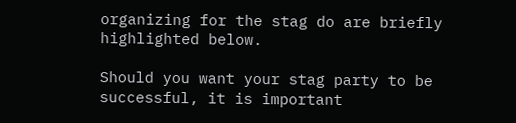organizing for the stag do are briefly highlighted below.

Should you want your stag party to be successful, it is important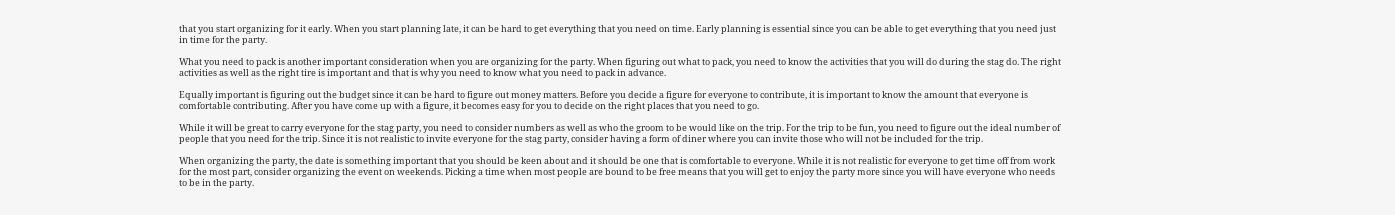that you start organizing for it early. When you start planning late, it can be hard to get everything that you need on time. Early planning is essential since you can be able to get everything that you need just in time for the party.

What you need to pack is another important consideration when you are organizing for the party. When figuring out what to pack, you need to know the activities that you will do during the stag do. The right activities as well as the right tire is important and that is why you need to know what you need to pack in advance.

Equally important is figuring out the budget since it can be hard to figure out money matters. Before you decide a figure for everyone to contribute, it is important to know the amount that everyone is comfortable contributing. After you have come up with a figure, it becomes easy for you to decide on the right places that you need to go.

While it will be great to carry everyone for the stag party, you need to consider numbers as well as who the groom to be would like on the trip. For the trip to be fun, you need to figure out the ideal number of people that you need for the trip. Since it is not realistic to invite everyone for the stag party, consider having a form of diner where you can invite those who will not be included for the trip.

When organizing the party, the date is something important that you should be keen about and it should be one that is comfortable to everyone. While it is not realistic for everyone to get time off from work for the most part, consider organizing the event on weekends. Picking a time when most people are bound to be free means that you will get to enjoy the party more since you will have everyone who needs to be in the party.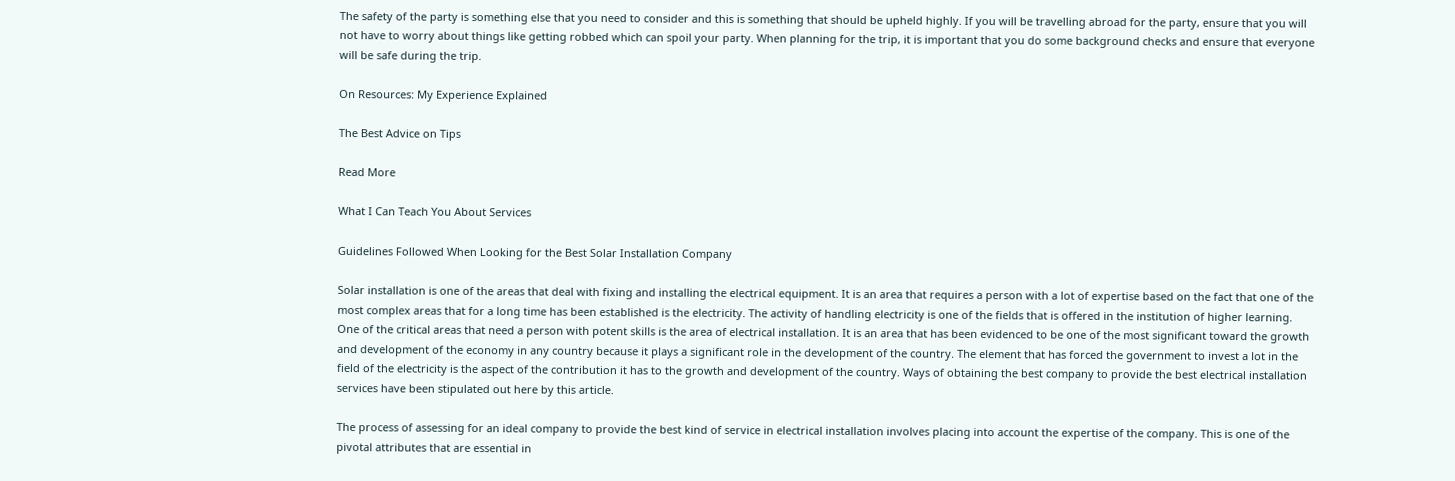The safety of the party is something else that you need to consider and this is something that should be upheld highly. If you will be travelling abroad for the party, ensure that you will not have to worry about things like getting robbed which can spoil your party. When planning for the trip, it is important that you do some background checks and ensure that everyone will be safe during the trip.

On Resources: My Experience Explained

The Best Advice on Tips

Read More

What I Can Teach You About Services

Guidelines Followed When Looking for the Best Solar Installation Company

Solar installation is one of the areas that deal with fixing and installing the electrical equipment. It is an area that requires a person with a lot of expertise based on the fact that one of the most complex areas that for a long time has been established is the electricity. The activity of handling electricity is one of the fields that is offered in the institution of higher learning. One of the critical areas that need a person with potent skills is the area of electrical installation. It is an area that has been evidenced to be one of the most significant toward the growth and development of the economy in any country because it plays a significant role in the development of the country. The element that has forced the government to invest a lot in the field of the electricity is the aspect of the contribution it has to the growth and development of the country. Ways of obtaining the best company to provide the best electrical installation services have been stipulated out here by this article.

The process of assessing for an ideal company to provide the best kind of service in electrical installation involves placing into account the expertise of the company. This is one of the pivotal attributes that are essential in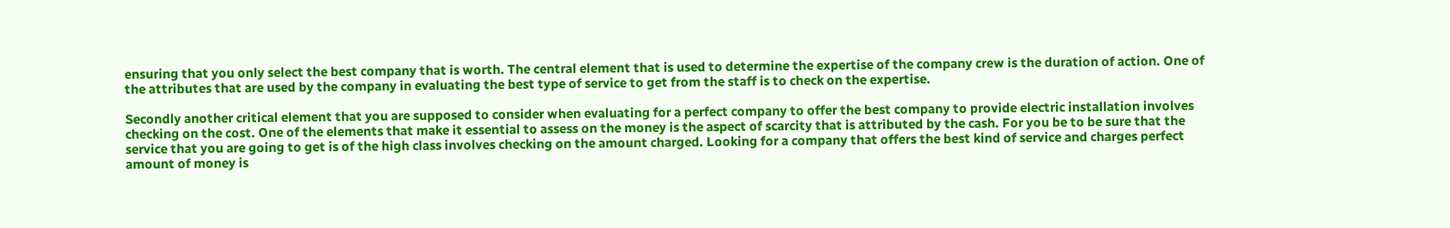ensuring that you only select the best company that is worth. The central element that is used to determine the expertise of the company crew is the duration of action. One of the attributes that are used by the company in evaluating the best type of service to get from the staff is to check on the expertise.

Secondly another critical element that you are supposed to consider when evaluating for a perfect company to offer the best company to provide electric installation involves checking on the cost. One of the elements that make it essential to assess on the money is the aspect of scarcity that is attributed by the cash. For you be to be sure that the service that you are going to get is of the high class involves checking on the amount charged. Looking for a company that offers the best kind of service and charges perfect amount of money is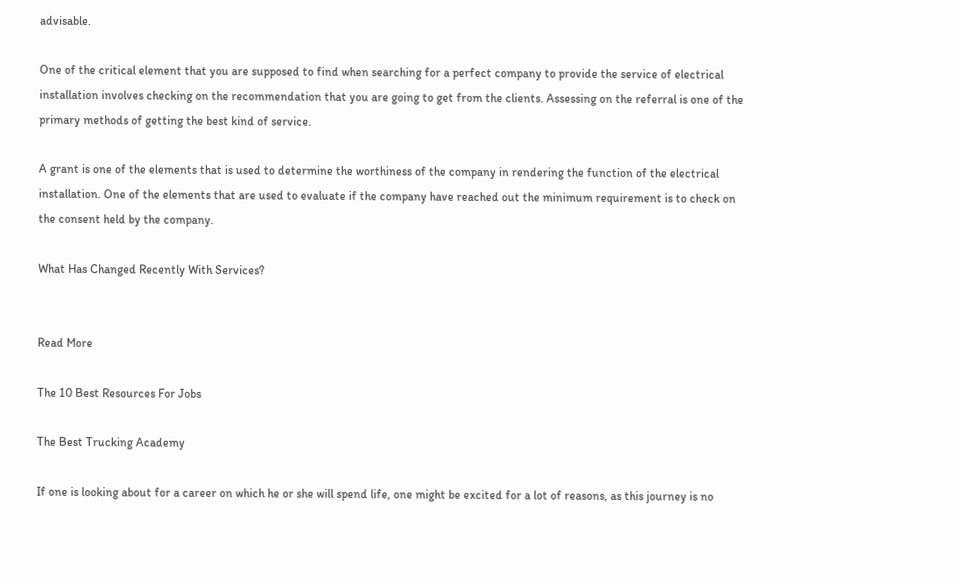advisable.

One of the critical element that you are supposed to find when searching for a perfect company to provide the service of electrical installation involves checking on the recommendation that you are going to get from the clients. Assessing on the referral is one of the primary methods of getting the best kind of service.

A grant is one of the elements that is used to determine the worthiness of the company in rendering the function of the electrical installation. One of the elements that are used to evaluate if the company have reached out the minimum requirement is to check on the consent held by the company.

What Has Changed Recently With Services?


Read More

The 10 Best Resources For Jobs

The Best Trucking Academy

If one is looking about for a career on which he or she will spend life, one might be excited for a lot of reasons, as this journey is no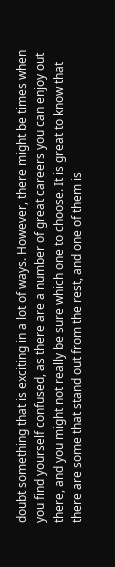doubt something that is exciting in a lot of ways. However, there might be times when you find yourself confused, as there are a number of great careers you can enjoy out there, and you might not really be sure which one to choose. It is great to know that there are some that stand out from the rest, and one of them is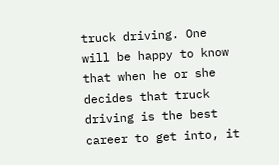truck driving. One will be happy to know that when he or she decides that truck driving is the best career to get into, it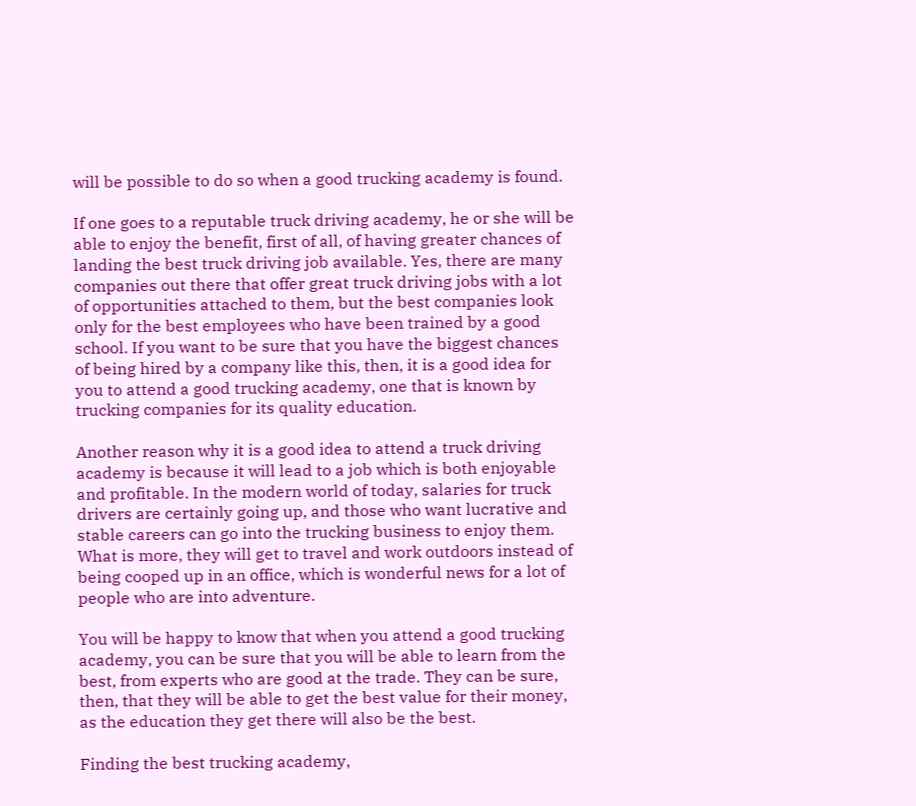will be possible to do so when a good trucking academy is found.

If one goes to a reputable truck driving academy, he or she will be able to enjoy the benefit, first of all, of having greater chances of landing the best truck driving job available. Yes, there are many companies out there that offer great truck driving jobs with a lot of opportunities attached to them, but the best companies look only for the best employees who have been trained by a good school. If you want to be sure that you have the biggest chances of being hired by a company like this, then, it is a good idea for you to attend a good trucking academy, one that is known by trucking companies for its quality education.

Another reason why it is a good idea to attend a truck driving academy is because it will lead to a job which is both enjoyable and profitable. In the modern world of today, salaries for truck drivers are certainly going up, and those who want lucrative and stable careers can go into the trucking business to enjoy them. What is more, they will get to travel and work outdoors instead of being cooped up in an office, which is wonderful news for a lot of people who are into adventure.

You will be happy to know that when you attend a good trucking academy, you can be sure that you will be able to learn from the best, from experts who are good at the trade. They can be sure, then, that they will be able to get the best value for their money, as the education they get there will also be the best.

Finding the best trucking academy,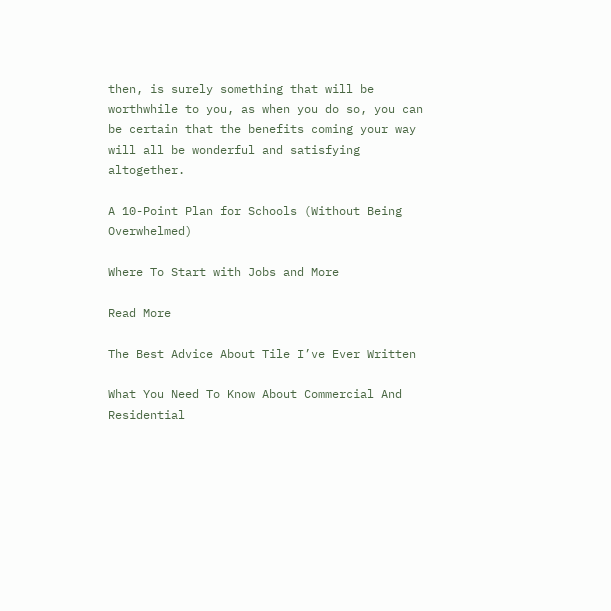then, is surely something that will be worthwhile to you, as when you do so, you can be certain that the benefits coming your way will all be wonderful and satisfying altogether.

A 10-Point Plan for Schools (Without Being Overwhelmed)

Where To Start with Jobs and More

Read More

The Best Advice About Tile I’ve Ever Written

What You Need To Know About Commercial And Residential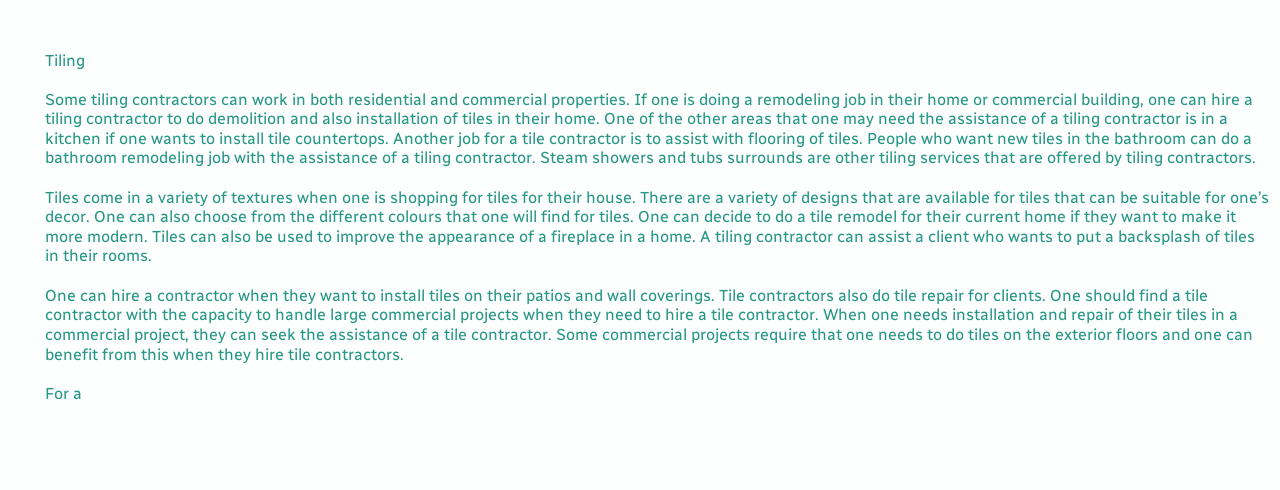Tiling

Some tiling contractors can work in both residential and commercial properties. If one is doing a remodeling job in their home or commercial building, one can hire a tiling contractor to do demolition and also installation of tiles in their home. One of the other areas that one may need the assistance of a tiling contractor is in a kitchen if one wants to install tile countertops. Another job for a tile contractor is to assist with flooring of tiles. People who want new tiles in the bathroom can do a bathroom remodeling job with the assistance of a tiling contractor. Steam showers and tubs surrounds are other tiling services that are offered by tiling contractors.

Tiles come in a variety of textures when one is shopping for tiles for their house. There are a variety of designs that are available for tiles that can be suitable for one’s decor. One can also choose from the different colours that one will find for tiles. One can decide to do a tile remodel for their current home if they want to make it more modern. Tiles can also be used to improve the appearance of a fireplace in a home. A tiling contractor can assist a client who wants to put a backsplash of tiles in their rooms.

One can hire a contractor when they want to install tiles on their patios and wall coverings. Tile contractors also do tile repair for clients. One should find a tile contractor with the capacity to handle large commercial projects when they need to hire a tile contractor. When one needs installation and repair of their tiles in a commercial project, they can seek the assistance of a tile contractor. Some commercial projects require that one needs to do tiles on the exterior floors and one can benefit from this when they hire tile contractors.

For a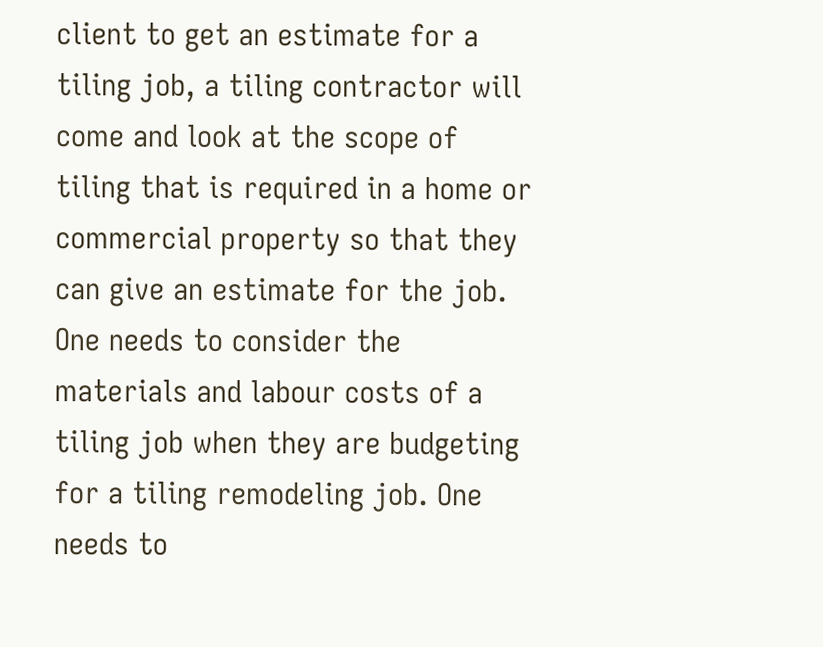client to get an estimate for a tiling job, a tiling contractor will come and look at the scope of tiling that is required in a home or commercial property so that they can give an estimate for the job. One needs to consider the materials and labour costs of a tiling job when they are budgeting for a tiling remodeling job. One needs to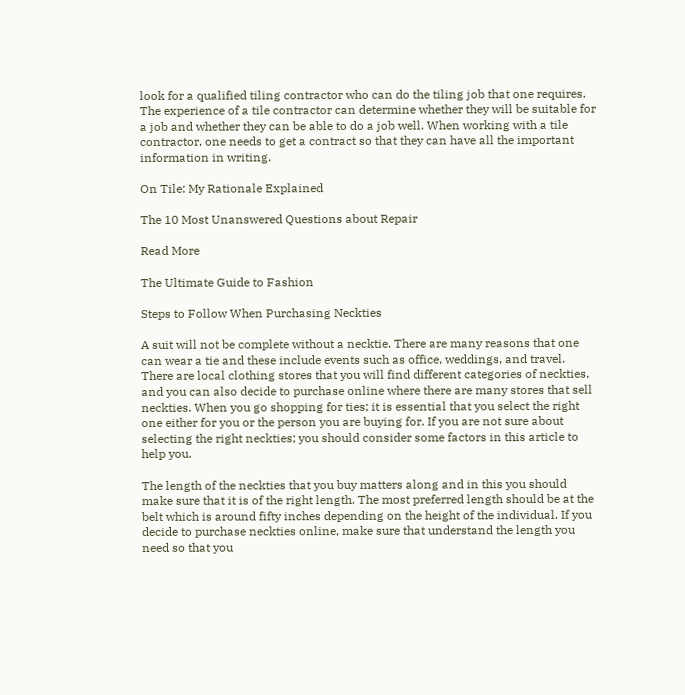look for a qualified tiling contractor who can do the tiling job that one requires. The experience of a tile contractor can determine whether they will be suitable for a job and whether they can be able to do a job well. When working with a tile contractor, one needs to get a contract so that they can have all the important information in writing.

On Tile: My Rationale Explained

The 10 Most Unanswered Questions about Repair

Read More

The Ultimate Guide to Fashion

Steps to Follow When Purchasing Neckties

A suit will not be complete without a necktie. There are many reasons that one can wear a tie and these include events such as office, weddings, and travel. There are local clothing stores that you will find different categories of neckties, and you can also decide to purchase online where there are many stores that sell neckties. When you go shopping for ties; it is essential that you select the right one either for you or the person you are buying for. If you are not sure about selecting the right neckties; you should consider some factors in this article to help you.

The length of the neckties that you buy matters along and in this you should make sure that it is of the right length. The most preferred length should be at the belt which is around fifty inches depending on the height of the individual. If you decide to purchase neckties online, make sure that understand the length you need so that you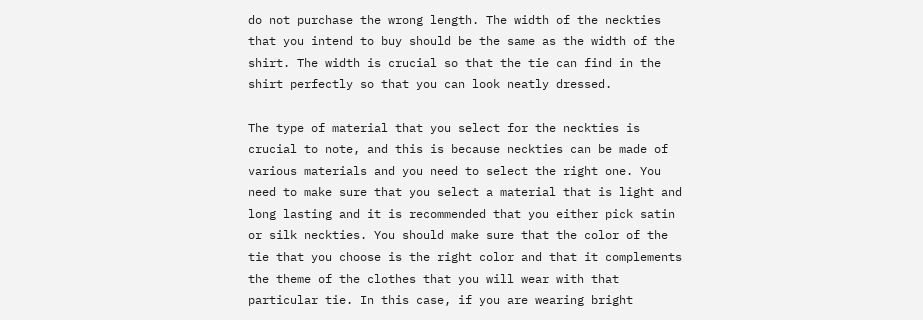do not purchase the wrong length. The width of the neckties that you intend to buy should be the same as the width of the shirt. The width is crucial so that the tie can find in the shirt perfectly so that you can look neatly dressed.

The type of material that you select for the neckties is crucial to note, and this is because neckties can be made of various materials and you need to select the right one. You need to make sure that you select a material that is light and long lasting and it is recommended that you either pick satin or silk neckties. You should make sure that the color of the tie that you choose is the right color and that it complements the theme of the clothes that you will wear with that particular tie. In this case, if you are wearing bright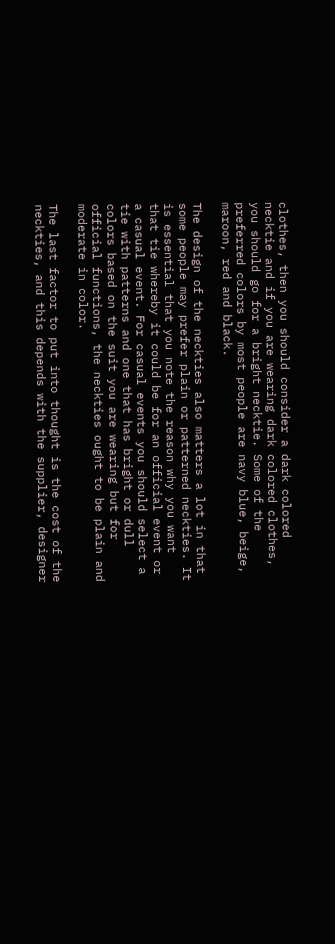clothes, then you should consider a dark colored necktie and if you are wearing dark colored clothes, you should go for a bright necktie. Some of the preferred colors by most people are navy blue, beige, maroon, red and black.

The design of the neckties also matters a lot in that some people may prefer plain or patterned neckties. It is essential that you note the reason why you want that tie whereby it could be for an official event or a casual event. For casual events you should select a tie with patterns and one that has bright or dull colors based on the suit you are wearing but for official functions, the neckties ought to be plain and moderate in color.

The last factor to put into thought is the cost of the neckties, and this depends with the supplier, designer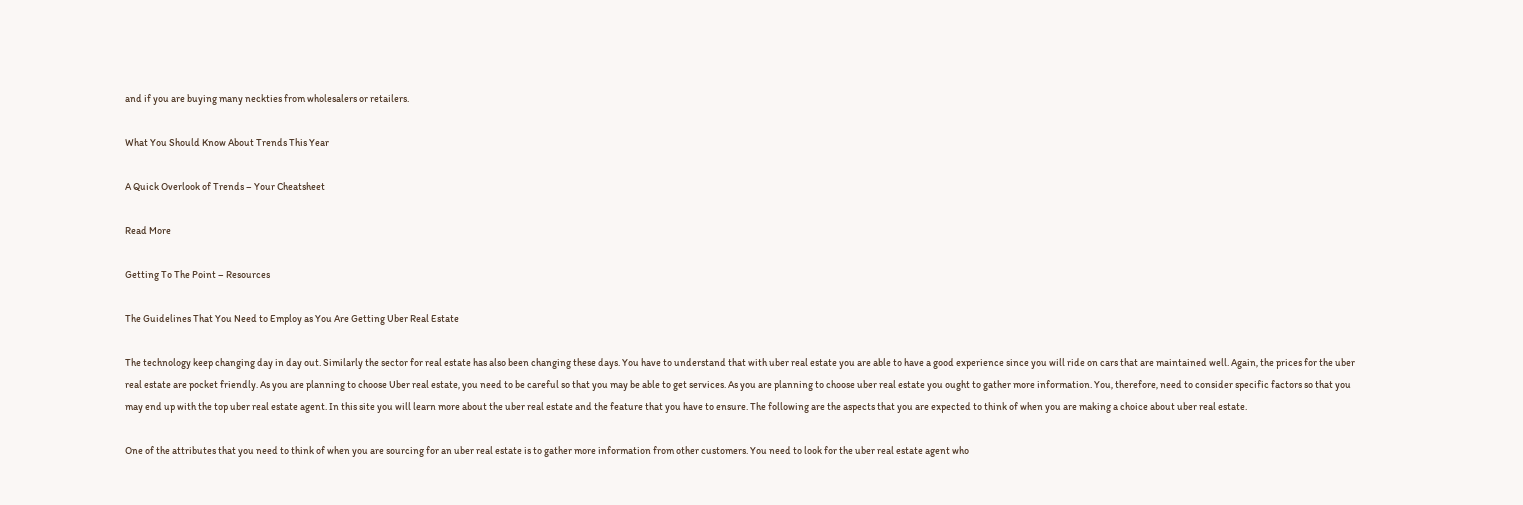and if you are buying many neckties from wholesalers or retailers.

What You Should Know About Trends This Year

A Quick Overlook of Trends – Your Cheatsheet

Read More

Getting To The Point – Resources

The Guidelines That You Need to Employ as You Are Getting Uber Real Estate

The technology keep changing day in day out. Similarly the sector for real estate has also been changing these days. You have to understand that with uber real estate you are able to have a good experience since you will ride on cars that are maintained well. Again, the prices for the uber real estate are pocket friendly. As you are planning to choose Uber real estate, you need to be careful so that you may be able to get services. As you are planning to choose uber real estate you ought to gather more information. You, therefore, need to consider specific factors so that you may end up with the top uber real estate agent. In this site you will learn more about the uber real estate and the feature that you have to ensure. The following are the aspects that you are expected to think of when you are making a choice about uber real estate.

One of the attributes that you need to think of when you are sourcing for an uber real estate is to gather more information from other customers. You need to look for the uber real estate agent who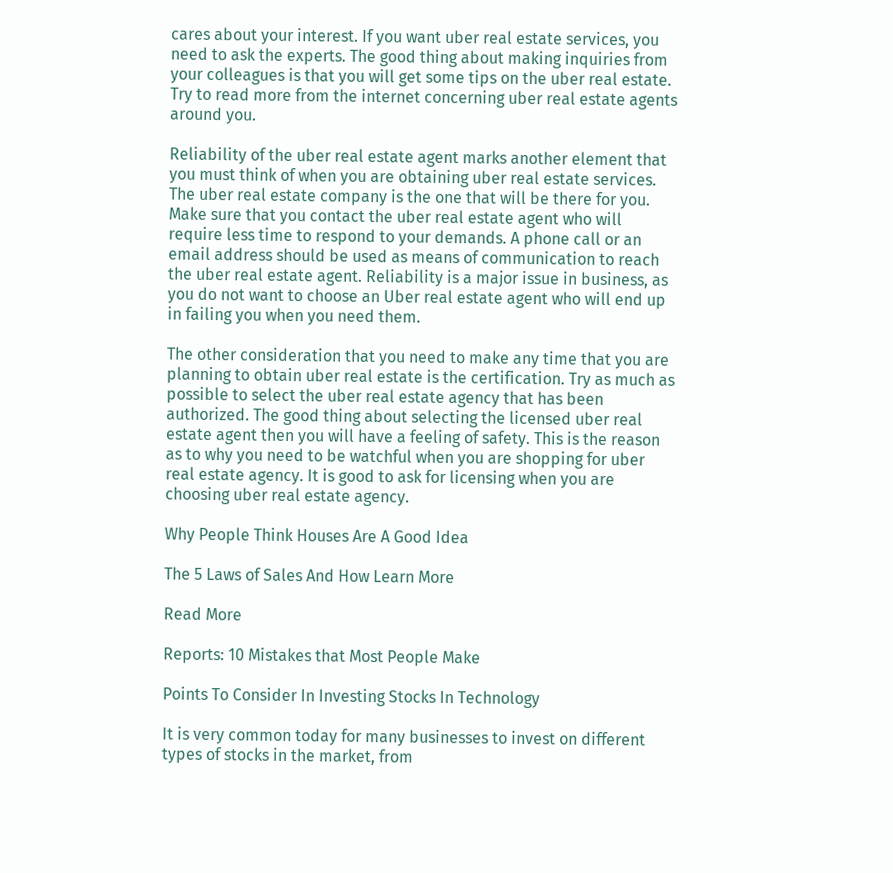cares about your interest. If you want uber real estate services, you need to ask the experts. The good thing about making inquiries from your colleagues is that you will get some tips on the uber real estate. Try to read more from the internet concerning uber real estate agents around you.

Reliability of the uber real estate agent marks another element that you must think of when you are obtaining uber real estate services. The uber real estate company is the one that will be there for you. Make sure that you contact the uber real estate agent who will require less time to respond to your demands. A phone call or an email address should be used as means of communication to reach the uber real estate agent. Reliability is a major issue in business, as you do not want to choose an Uber real estate agent who will end up in failing you when you need them.

The other consideration that you need to make any time that you are planning to obtain uber real estate is the certification. Try as much as possible to select the uber real estate agency that has been authorized. The good thing about selecting the licensed uber real estate agent then you will have a feeling of safety. This is the reason as to why you need to be watchful when you are shopping for uber real estate agency. It is good to ask for licensing when you are choosing uber real estate agency.

Why People Think Houses Are A Good Idea

The 5 Laws of Sales And How Learn More

Read More

Reports: 10 Mistakes that Most People Make

Points To Consider In Investing Stocks In Technology

It is very common today for many businesses to invest on different types of stocks in the market, from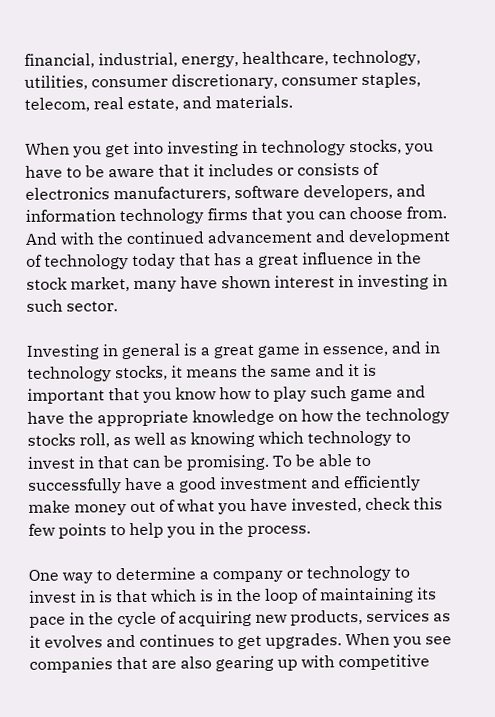financial, industrial, energy, healthcare, technology, utilities, consumer discretionary, consumer staples, telecom, real estate, and materials.

When you get into investing in technology stocks, you have to be aware that it includes or consists of electronics manufacturers, software developers, and information technology firms that you can choose from. And with the continued advancement and development of technology today that has a great influence in the stock market, many have shown interest in investing in such sector.

Investing in general is a great game in essence, and in technology stocks, it means the same and it is important that you know how to play such game and have the appropriate knowledge on how the technology stocks roll, as well as knowing which technology to invest in that can be promising. To be able to successfully have a good investment and efficiently make money out of what you have invested, check this few points to help you in the process.

One way to determine a company or technology to invest in is that which is in the loop of maintaining its pace in the cycle of acquiring new products, services as it evolves and continues to get upgrades. When you see companies that are also gearing up with competitive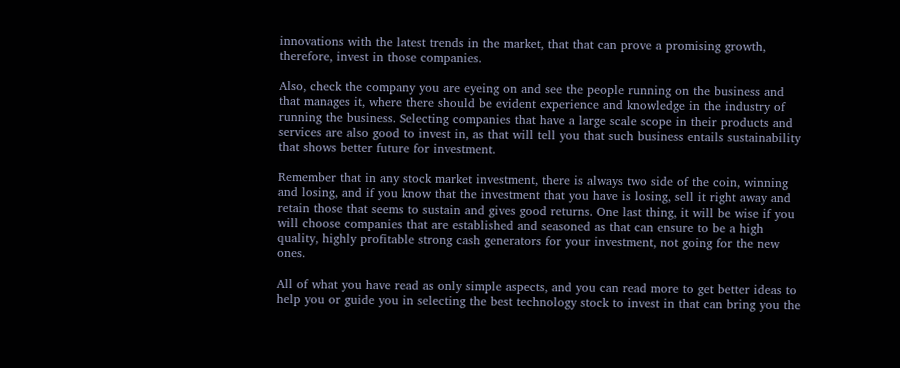innovations with the latest trends in the market, that that can prove a promising growth, therefore, invest in those companies.

Also, check the company you are eyeing on and see the people running on the business and that manages it, where there should be evident experience and knowledge in the industry of running the business. Selecting companies that have a large scale scope in their products and services are also good to invest in, as that will tell you that such business entails sustainability that shows better future for investment.

Remember that in any stock market investment, there is always two side of the coin, winning and losing, and if you know that the investment that you have is losing, sell it right away and retain those that seems to sustain and gives good returns. One last thing, it will be wise if you will choose companies that are established and seasoned as that can ensure to be a high quality, highly profitable strong cash generators for your investment, not going for the new ones.

All of what you have read as only simple aspects, and you can read more to get better ideas to help you or guide you in selecting the best technology stock to invest in that can bring you the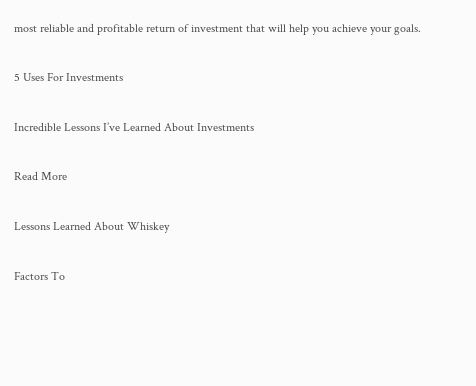most reliable and profitable return of investment that will help you achieve your goals.

5 Uses For Investments

Incredible Lessons I’ve Learned About Investments

Read More

Lessons Learned About Whiskey

Factors To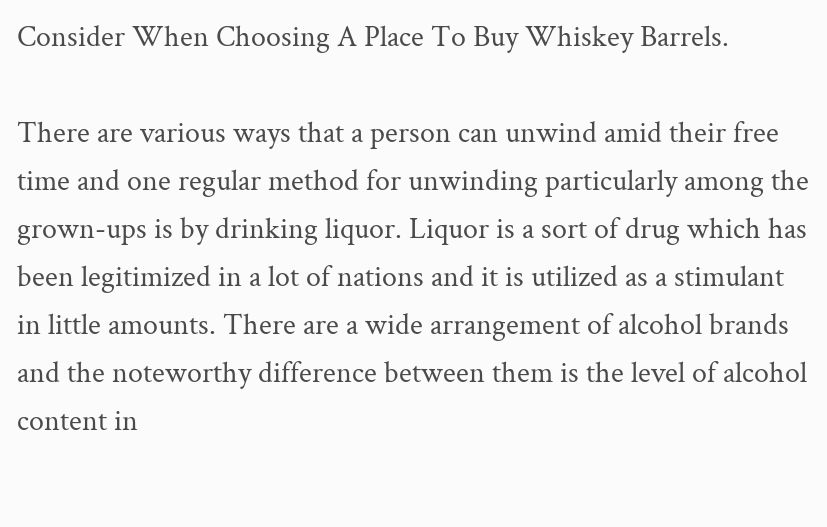Consider When Choosing A Place To Buy Whiskey Barrels.

There are various ways that a person can unwind amid their free time and one regular method for unwinding particularly among the grown-ups is by drinking liquor. Liquor is a sort of drug which has been legitimized in a lot of nations and it is utilized as a stimulant in little amounts. There are a wide arrangement of alcohol brands and the noteworthy difference between them is the level of alcohol content in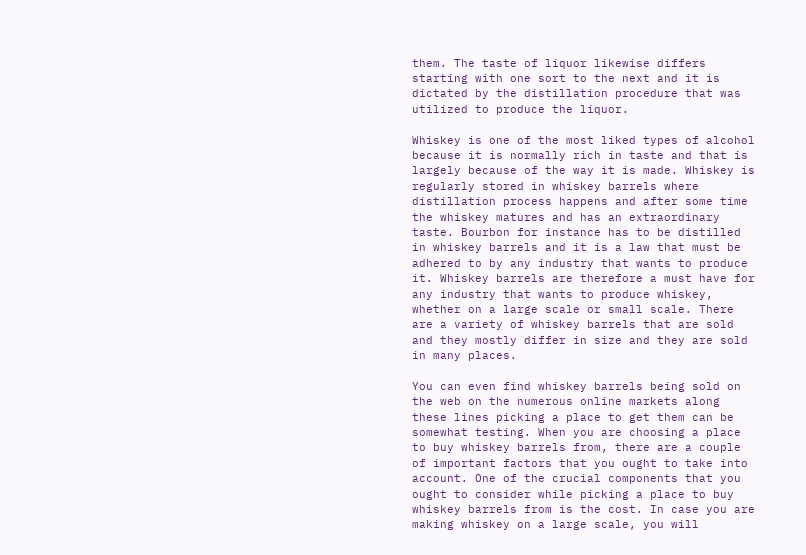them. The taste of liquor likewise differs starting with one sort to the next and it is dictated by the distillation procedure that was utilized to produce the liquor.

Whiskey is one of the most liked types of alcohol because it is normally rich in taste and that is largely because of the way it is made. Whiskey is regularly stored in whiskey barrels where distillation process happens and after some time the whiskey matures and has an extraordinary taste. Bourbon for instance has to be distilled in whiskey barrels and it is a law that must be adhered to by any industry that wants to produce it. Whiskey barrels are therefore a must have for any industry that wants to produce whiskey, whether on a large scale or small scale. There are a variety of whiskey barrels that are sold and they mostly differ in size and they are sold in many places.

You can even find whiskey barrels being sold on the web on the numerous online markets along these lines picking a place to get them can be somewhat testing. When you are choosing a place to buy whiskey barrels from, there are a couple of important factors that you ought to take into account. One of the crucial components that you ought to consider while picking a place to buy whiskey barrels from is the cost. In case you are making whiskey on a large scale, you will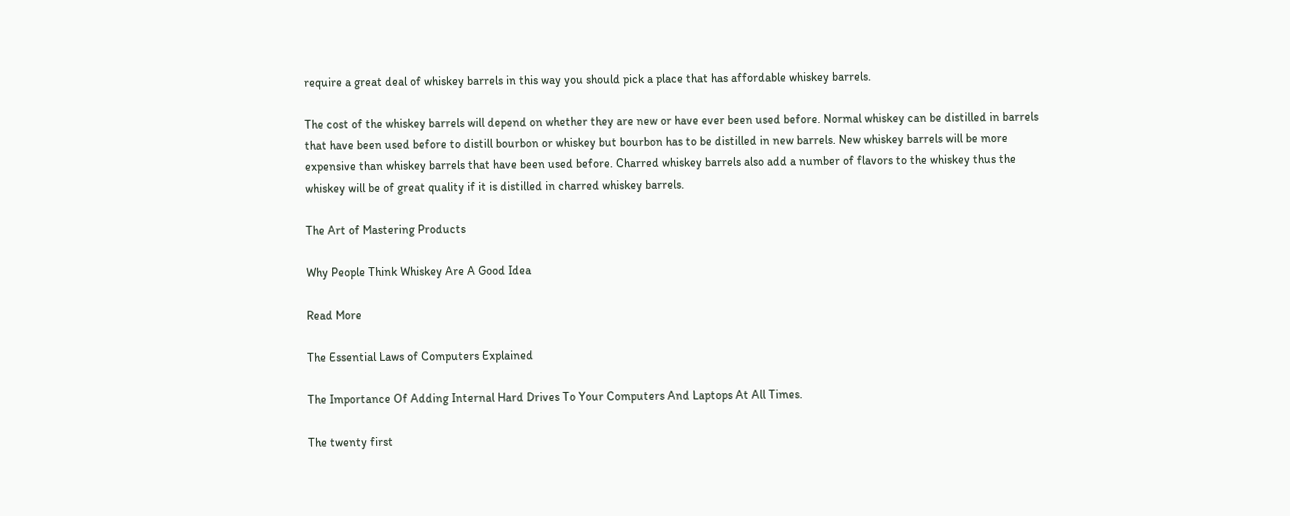require a great deal of whiskey barrels in this way you should pick a place that has affordable whiskey barrels.

The cost of the whiskey barrels will depend on whether they are new or have ever been used before. Normal whiskey can be distilled in barrels that have been used before to distill bourbon or whiskey but bourbon has to be distilled in new barrels. New whiskey barrels will be more expensive than whiskey barrels that have been used before. Charred whiskey barrels also add a number of flavors to the whiskey thus the whiskey will be of great quality if it is distilled in charred whiskey barrels.

The Art of Mastering Products

Why People Think Whiskey Are A Good Idea

Read More

The Essential Laws of Computers Explained

The Importance Of Adding Internal Hard Drives To Your Computers And Laptops At All Times.

The twenty first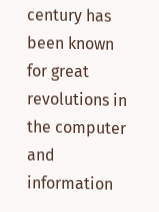century has been known for great revolutions in the computer and information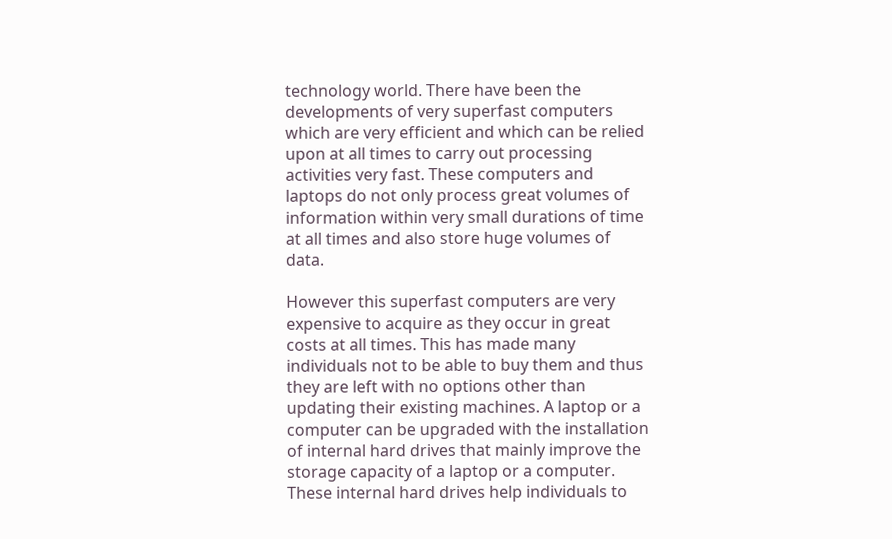technology world. There have been the developments of very superfast computers which are very efficient and which can be relied upon at all times to carry out processing activities very fast. These computers and laptops do not only process great volumes of information within very small durations of time at all times and also store huge volumes of data.

However this superfast computers are very expensive to acquire as they occur in great costs at all times. This has made many individuals not to be able to buy them and thus they are left with no options other than updating their existing machines. A laptop or a computer can be upgraded with the installation of internal hard drives that mainly improve the storage capacity of a laptop or a computer. These internal hard drives help individuals to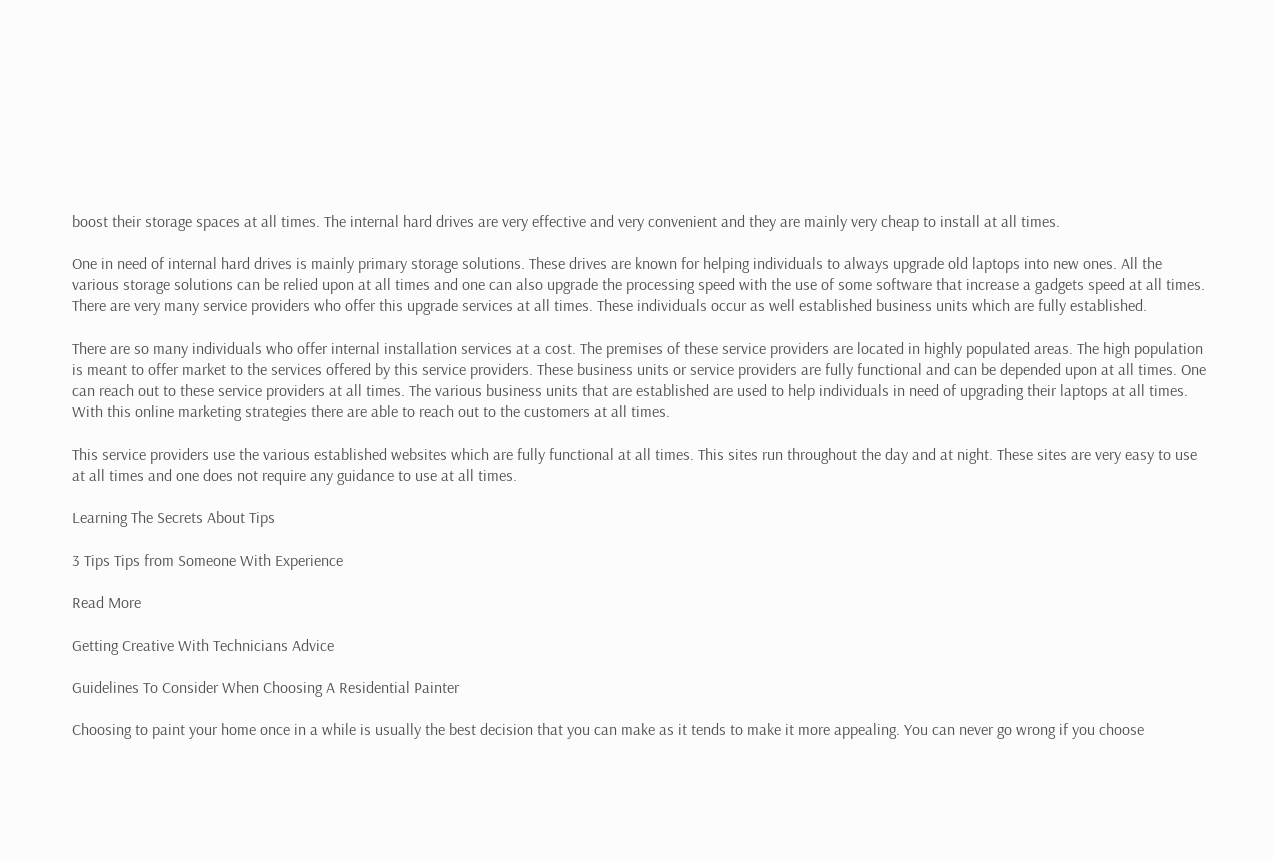boost their storage spaces at all times. The internal hard drives are very effective and very convenient and they are mainly very cheap to install at all times.

One in need of internal hard drives is mainly primary storage solutions. These drives are known for helping individuals to always upgrade old laptops into new ones. All the various storage solutions can be relied upon at all times and one can also upgrade the processing speed with the use of some software that increase a gadgets speed at all times. There are very many service providers who offer this upgrade services at all times. These individuals occur as well established business units which are fully established.

There are so many individuals who offer internal installation services at a cost. The premises of these service providers are located in highly populated areas. The high population is meant to offer market to the services offered by this service providers. These business units or service providers are fully functional and can be depended upon at all times. One can reach out to these service providers at all times. The various business units that are established are used to help individuals in need of upgrading their laptops at all times. With this online marketing strategies there are able to reach out to the customers at all times.

This service providers use the various established websites which are fully functional at all times. This sites run throughout the day and at night. These sites are very easy to use at all times and one does not require any guidance to use at all times.

Learning The Secrets About Tips

3 Tips Tips from Someone With Experience

Read More

Getting Creative With Technicians Advice

Guidelines To Consider When Choosing A Residential Painter

Choosing to paint your home once in a while is usually the best decision that you can make as it tends to make it more appealing. You can never go wrong if you choose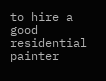to hire a good residential painter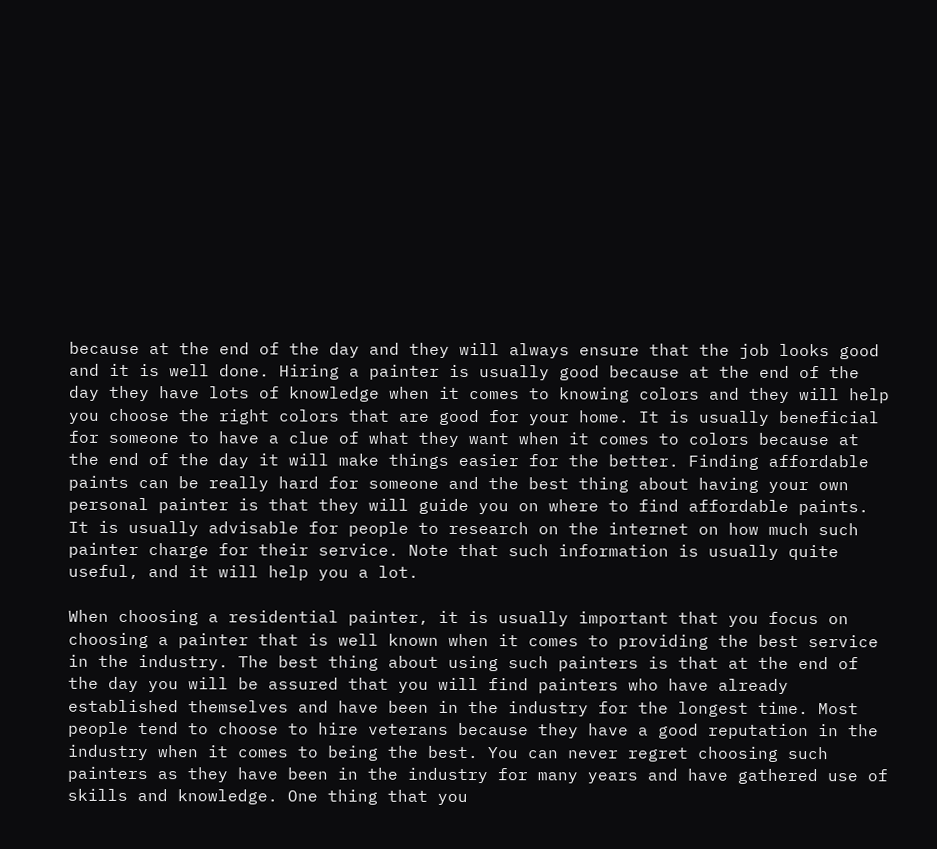because at the end of the day and they will always ensure that the job looks good and it is well done. Hiring a painter is usually good because at the end of the day they have lots of knowledge when it comes to knowing colors and they will help you choose the right colors that are good for your home. It is usually beneficial for someone to have a clue of what they want when it comes to colors because at the end of the day it will make things easier for the better. Finding affordable paints can be really hard for someone and the best thing about having your own personal painter is that they will guide you on where to find affordable paints. It is usually advisable for people to research on the internet on how much such painter charge for their service. Note that such information is usually quite useful, and it will help you a lot.

When choosing a residential painter, it is usually important that you focus on choosing a painter that is well known when it comes to providing the best service in the industry. The best thing about using such painters is that at the end of the day you will be assured that you will find painters who have already established themselves and have been in the industry for the longest time. Most people tend to choose to hire veterans because they have a good reputation in the industry when it comes to being the best. You can never regret choosing such painters as they have been in the industry for many years and have gathered use of skills and knowledge. One thing that you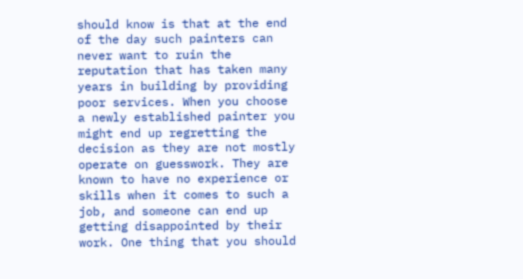should know is that at the end of the day such painters can never want to ruin the reputation that has taken many years in building by providing poor services. When you choose a newly established painter you might end up regretting the decision as they are not mostly operate on guesswork. They are known to have no experience or skills when it comes to such a job, and someone can end up getting disappointed by their work. One thing that you should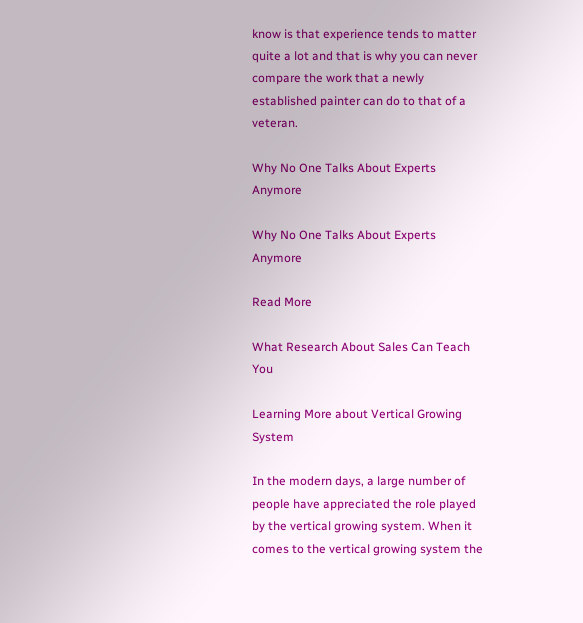know is that experience tends to matter quite a lot and that is why you can never compare the work that a newly established painter can do to that of a veteran.

Why No One Talks About Experts Anymore

Why No One Talks About Experts Anymore

Read More

What Research About Sales Can Teach You

Learning More about Vertical Growing System

In the modern days, a large number of people have appreciated the role played by the vertical growing system. When it comes to the vertical growing system the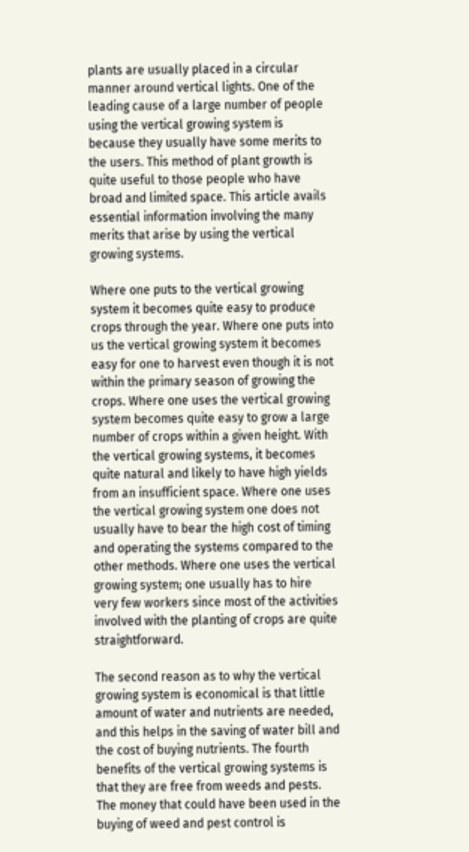plants are usually placed in a circular manner around vertical lights. One of the leading cause of a large number of people using the vertical growing system is because they usually have some merits to the users. This method of plant growth is quite useful to those people who have broad and limited space. This article avails essential information involving the many merits that arise by using the vertical growing systems.

Where one puts to the vertical growing system it becomes quite easy to produce crops through the year. Where one puts into us the vertical growing system it becomes easy for one to harvest even though it is not within the primary season of growing the crops. Where one uses the vertical growing system becomes quite easy to grow a large number of crops within a given height. With the vertical growing systems, it becomes quite natural and likely to have high yields from an insufficient space. Where one uses the vertical growing system one does not usually have to bear the high cost of timing and operating the systems compared to the other methods. Where one uses the vertical growing system; one usually has to hire very few workers since most of the activities involved with the planting of crops are quite straightforward.

The second reason as to why the vertical growing system is economical is that little amount of water and nutrients are needed, and this helps in the saving of water bill and the cost of buying nutrients. The fourth benefits of the vertical growing systems is that they are free from weeds and pests. The money that could have been used in the buying of weed and pest control is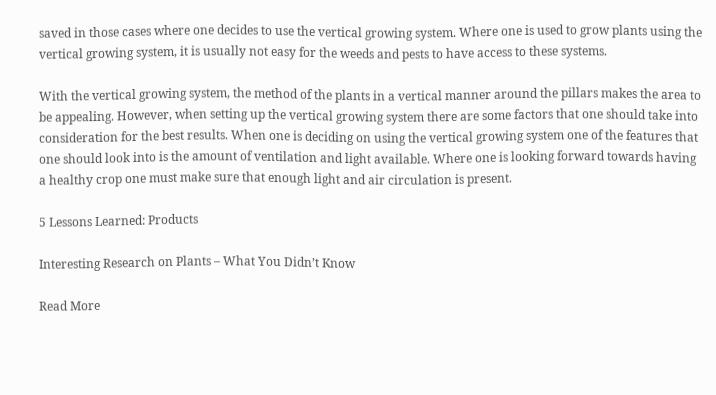saved in those cases where one decides to use the vertical growing system. Where one is used to grow plants using the vertical growing system, it is usually not easy for the weeds and pests to have access to these systems.

With the vertical growing system, the method of the plants in a vertical manner around the pillars makes the area to be appealing. However, when setting up the vertical growing system there are some factors that one should take into consideration for the best results. When one is deciding on using the vertical growing system one of the features that one should look into is the amount of ventilation and light available. Where one is looking forward towards having a healthy crop one must make sure that enough light and air circulation is present.

5 Lessons Learned: Products

Interesting Research on Plants – What You Didn’t Know

Read More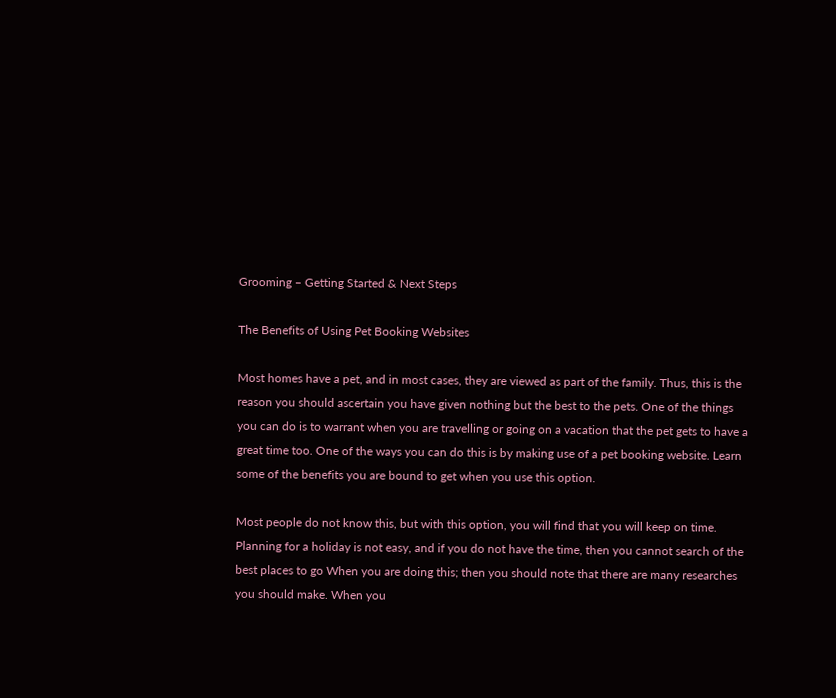Grooming – Getting Started & Next Steps

The Benefits of Using Pet Booking Websites

Most homes have a pet, and in most cases, they are viewed as part of the family. Thus, this is the reason you should ascertain you have given nothing but the best to the pets. One of the things you can do is to warrant when you are travelling or going on a vacation that the pet gets to have a great time too. One of the ways you can do this is by making use of a pet booking website. Learn some of the benefits you are bound to get when you use this option.

Most people do not know this, but with this option, you will find that you will keep on time. Planning for a holiday is not easy, and if you do not have the time, then you cannot search of the best places to go When you are doing this; then you should note that there are many researches you should make. When you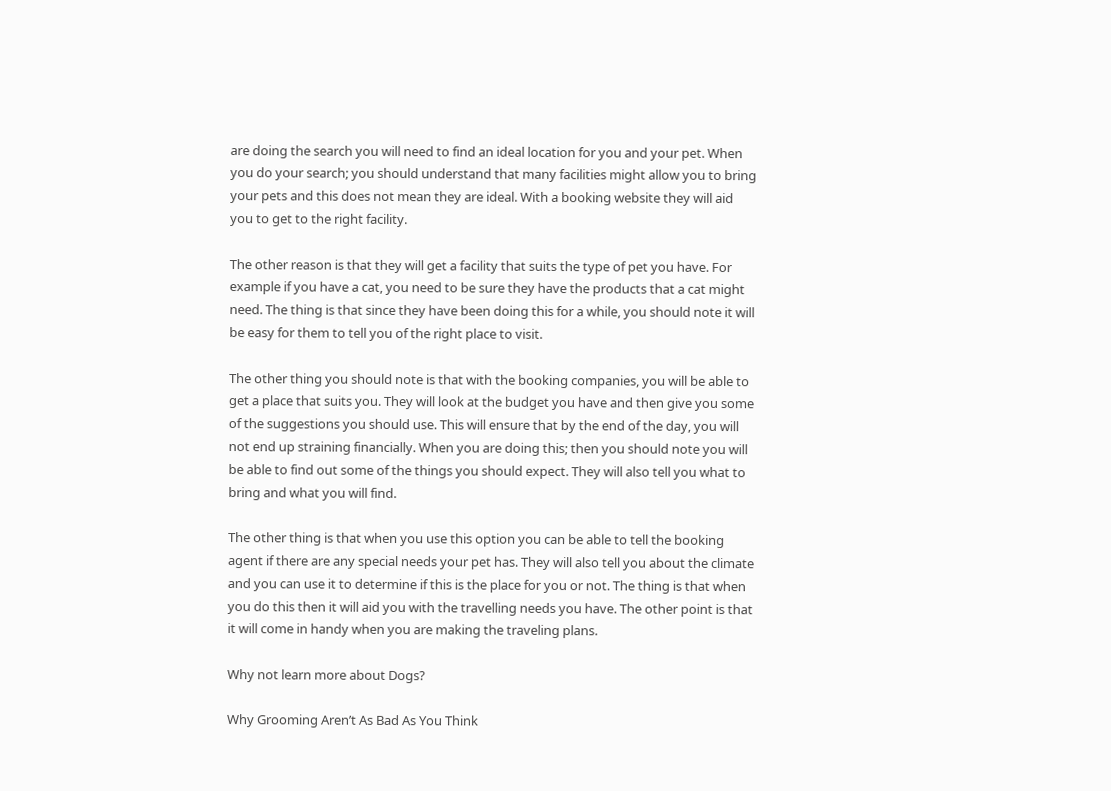are doing the search you will need to find an ideal location for you and your pet. When you do your search; you should understand that many facilities might allow you to bring your pets and this does not mean they are ideal. With a booking website they will aid you to get to the right facility.

The other reason is that they will get a facility that suits the type of pet you have. For example if you have a cat, you need to be sure they have the products that a cat might need. The thing is that since they have been doing this for a while, you should note it will be easy for them to tell you of the right place to visit.

The other thing you should note is that with the booking companies, you will be able to get a place that suits you. They will look at the budget you have and then give you some of the suggestions you should use. This will ensure that by the end of the day, you will not end up straining financially. When you are doing this; then you should note you will be able to find out some of the things you should expect. They will also tell you what to bring and what you will find.

The other thing is that when you use this option you can be able to tell the booking agent if there are any special needs your pet has. They will also tell you about the climate and you can use it to determine if this is the place for you or not. The thing is that when you do this then it will aid you with the travelling needs you have. The other point is that it will come in handy when you are making the traveling plans.

Why not learn more about Dogs?

Why Grooming Aren’t As Bad As You Think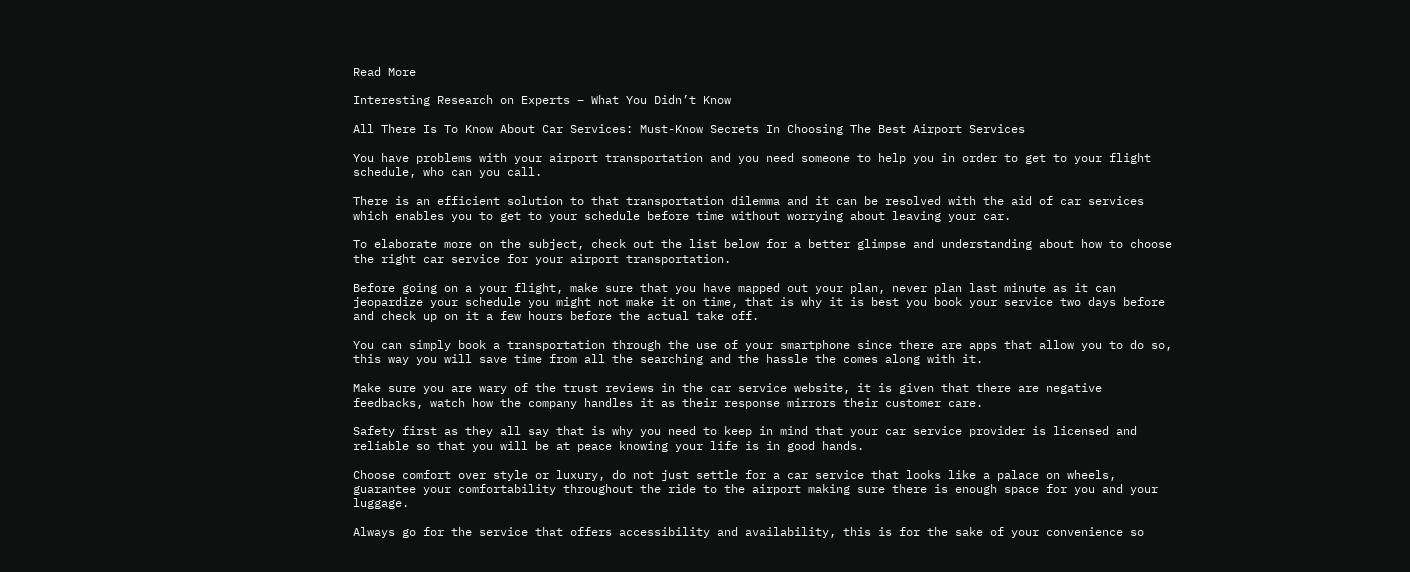Read More

Interesting Research on Experts – What You Didn’t Know

All There Is To Know About Car Services: Must-Know Secrets In Choosing The Best Airport Services

You have problems with your airport transportation and you need someone to help you in order to get to your flight schedule, who can you call.

There is an efficient solution to that transportation dilemma and it can be resolved with the aid of car services which enables you to get to your schedule before time without worrying about leaving your car.

To elaborate more on the subject, check out the list below for a better glimpse and understanding about how to choose the right car service for your airport transportation.

Before going on a your flight, make sure that you have mapped out your plan, never plan last minute as it can jeopardize your schedule you might not make it on time, that is why it is best you book your service two days before and check up on it a few hours before the actual take off.

You can simply book a transportation through the use of your smartphone since there are apps that allow you to do so, this way you will save time from all the searching and the hassle the comes along with it.

Make sure you are wary of the trust reviews in the car service website, it is given that there are negative feedbacks, watch how the company handles it as their response mirrors their customer care.

Safety first as they all say that is why you need to keep in mind that your car service provider is licensed and reliable so that you will be at peace knowing your life is in good hands.

Choose comfort over style or luxury, do not just settle for a car service that looks like a palace on wheels, guarantee your comfortability throughout the ride to the airport making sure there is enough space for you and your luggage.

Always go for the service that offers accessibility and availability, this is for the sake of your convenience so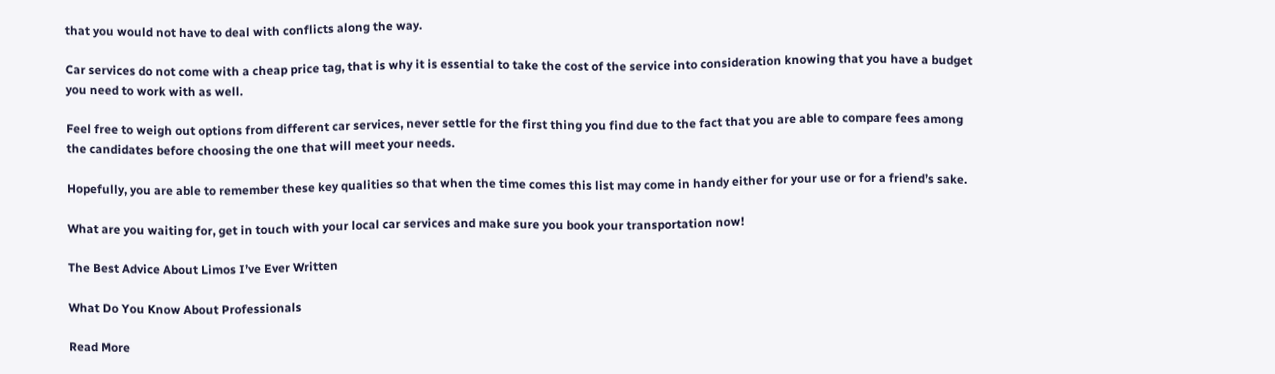that you would not have to deal with conflicts along the way.

Car services do not come with a cheap price tag, that is why it is essential to take the cost of the service into consideration knowing that you have a budget you need to work with as well.

Feel free to weigh out options from different car services, never settle for the first thing you find due to the fact that you are able to compare fees among the candidates before choosing the one that will meet your needs.

Hopefully, you are able to remember these key qualities so that when the time comes this list may come in handy either for your use or for a friend’s sake.

What are you waiting for, get in touch with your local car services and make sure you book your transportation now!

The Best Advice About Limos I’ve Ever Written

What Do You Know About Professionals

Read More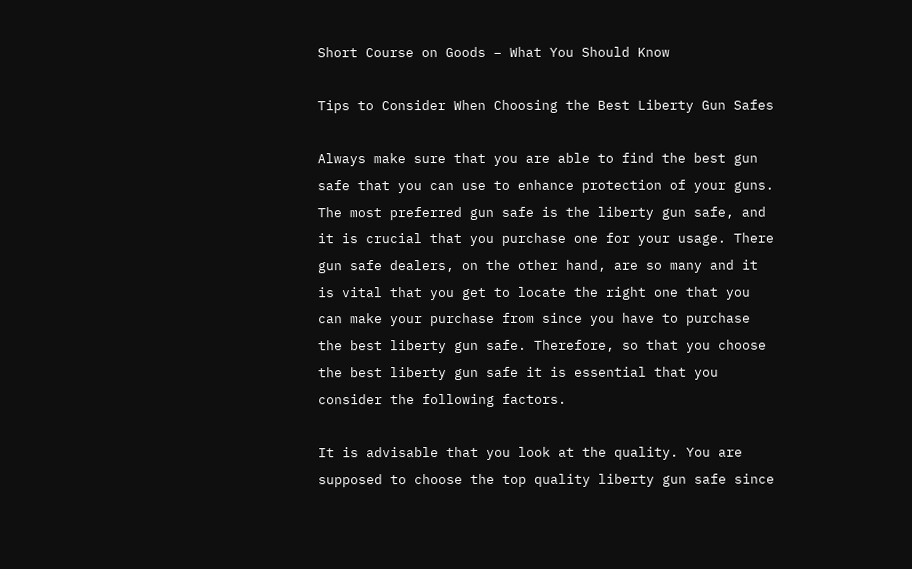Short Course on Goods – What You Should Know

Tips to Consider When Choosing the Best Liberty Gun Safes

Always make sure that you are able to find the best gun safe that you can use to enhance protection of your guns. The most preferred gun safe is the liberty gun safe, and it is crucial that you purchase one for your usage. There gun safe dealers, on the other hand, are so many and it is vital that you get to locate the right one that you can make your purchase from since you have to purchase the best liberty gun safe. Therefore, so that you choose the best liberty gun safe it is essential that you consider the following factors.

It is advisable that you look at the quality. You are supposed to choose the top quality liberty gun safe since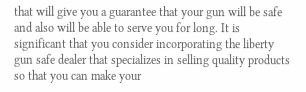that will give you a guarantee that your gun will be safe and also will be able to serve you for long. It is significant that you consider incorporating the liberty gun safe dealer that specializes in selling quality products so that you can make your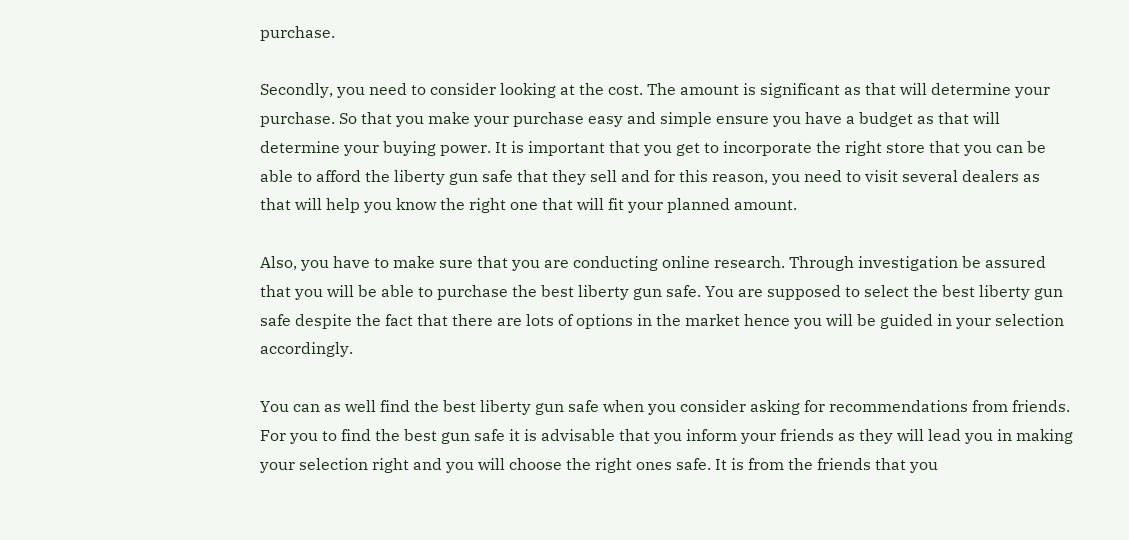purchase.

Secondly, you need to consider looking at the cost. The amount is significant as that will determine your purchase. So that you make your purchase easy and simple ensure you have a budget as that will determine your buying power. It is important that you get to incorporate the right store that you can be able to afford the liberty gun safe that they sell and for this reason, you need to visit several dealers as that will help you know the right one that will fit your planned amount.

Also, you have to make sure that you are conducting online research. Through investigation be assured that you will be able to purchase the best liberty gun safe. You are supposed to select the best liberty gun safe despite the fact that there are lots of options in the market hence you will be guided in your selection accordingly.

You can as well find the best liberty gun safe when you consider asking for recommendations from friends. For you to find the best gun safe it is advisable that you inform your friends as they will lead you in making your selection right and you will choose the right ones safe. It is from the friends that you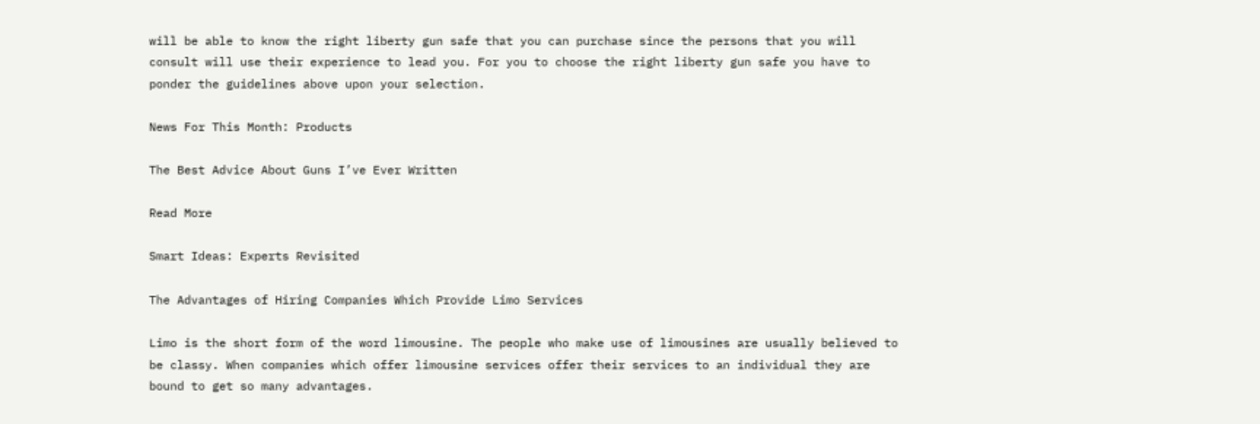will be able to know the right liberty gun safe that you can purchase since the persons that you will consult will use their experience to lead you. For you to choose the right liberty gun safe you have to ponder the guidelines above upon your selection.

News For This Month: Products

The Best Advice About Guns I’ve Ever Written

Read More

Smart Ideas: Experts Revisited

The Advantages of Hiring Companies Which Provide Limo Services

Limo is the short form of the word limousine. The people who make use of limousines are usually believed to be classy. When companies which offer limousine services offer their services to an individual they are bound to get so many advantages.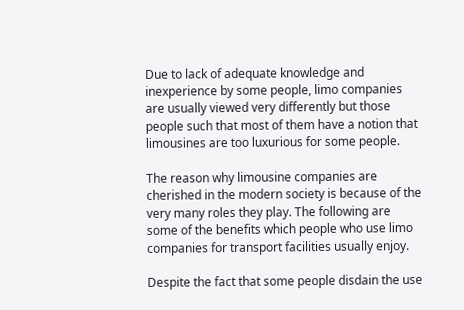Due to lack of adequate knowledge and inexperience by some people, limo companies are usually viewed very differently but those people such that most of them have a notion that limousines are too luxurious for some people.

The reason why limousine companies are cherished in the modern society is because of the very many roles they play. The following are some of the benefits which people who use limo companies for transport facilities usually enjoy.

Despite the fact that some people disdain the use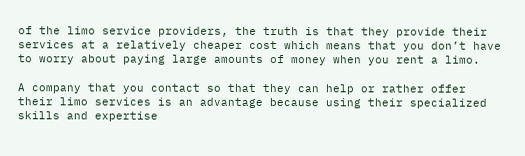of the limo service providers, the truth is that they provide their services at a relatively cheaper cost which means that you don’t have to worry about paying large amounts of money when you rent a limo.

A company that you contact so that they can help or rather offer their limo services is an advantage because using their specialized skills and expertise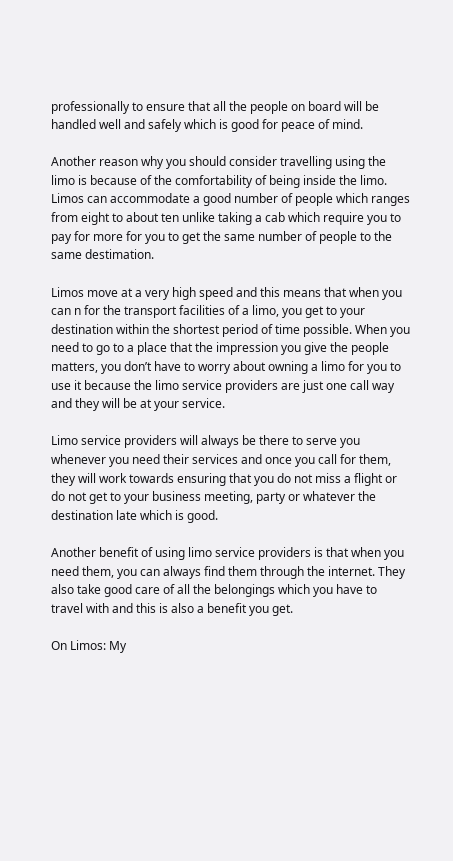professionally to ensure that all the people on board will be handled well and safely which is good for peace of mind.

Another reason why you should consider travelling using the limo is because of the comfortability of being inside the limo. Limos can accommodate a good number of people which ranges from eight to about ten unlike taking a cab which require you to pay for more for you to get the same number of people to the same destimation.

Limos move at a very high speed and this means that when you can n for the transport facilities of a limo, you get to your destination within the shortest period of time possible. When you need to go to a place that the impression you give the people matters, you don’t have to worry about owning a limo for you to use it because the limo service providers are just one call way and they will be at your service.

Limo service providers will always be there to serve you whenever you need their services and once you call for them, they will work towards ensuring that you do not miss a flight or do not get to your business meeting, party or whatever the destination late which is good.

Another benefit of using limo service providers is that when you need them, you can always find them through the internet. They also take good care of all the belongings which you have to travel with and this is also a benefit you get.

On Limos: My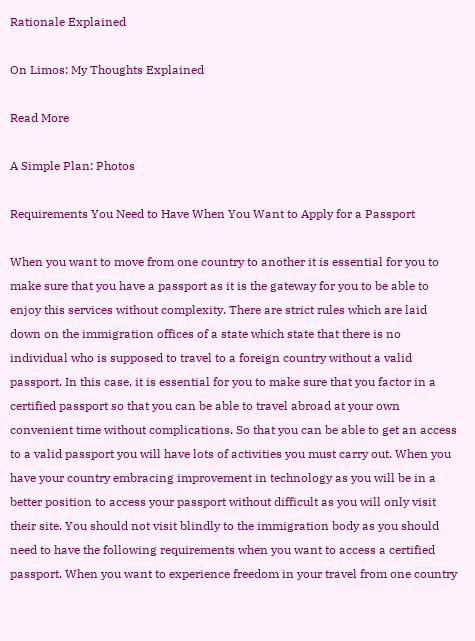Rationale Explained

On Limos: My Thoughts Explained

Read More

A Simple Plan: Photos

Requirements You Need to Have When You Want to Apply for a Passport

When you want to move from one country to another it is essential for you to make sure that you have a passport as it is the gateway for you to be able to enjoy this services without complexity. There are strict rules which are laid down on the immigration offices of a state which state that there is no individual who is supposed to travel to a foreign country without a valid passport. In this case, it is essential for you to make sure that you factor in a certified passport so that you can be able to travel abroad at your own convenient time without complications. So that you can be able to get an access to a valid passport you will have lots of activities you must carry out. When you have your country embracing improvement in technology as you will be in a better position to access your passport without difficult as you will only visit their site. You should not visit blindly to the immigration body as you should need to have the following requirements when you want to access a certified passport. When you want to experience freedom in your travel from one country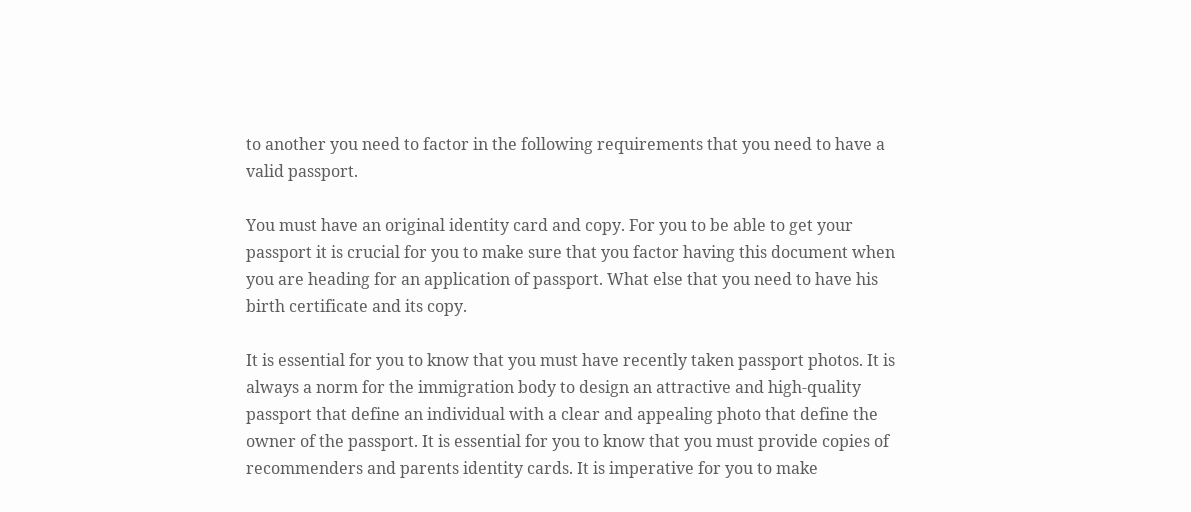to another you need to factor in the following requirements that you need to have a valid passport.

You must have an original identity card and copy. For you to be able to get your passport it is crucial for you to make sure that you factor having this document when you are heading for an application of passport. What else that you need to have his birth certificate and its copy.

It is essential for you to know that you must have recently taken passport photos. It is always a norm for the immigration body to design an attractive and high-quality passport that define an individual with a clear and appealing photo that define the owner of the passport. It is essential for you to know that you must provide copies of recommenders and parents identity cards. It is imperative for you to make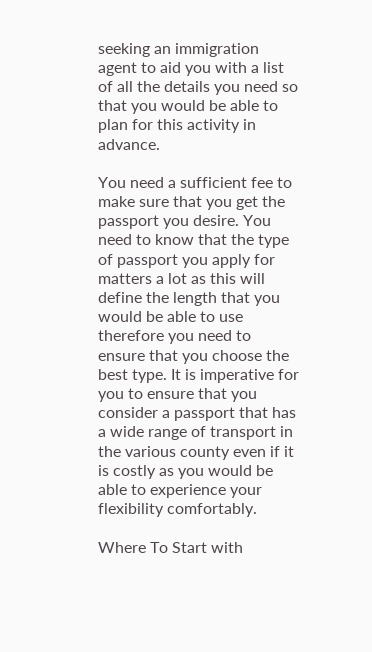seeking an immigration agent to aid you with a list of all the details you need so that you would be able to plan for this activity in advance.

You need a sufficient fee to make sure that you get the passport you desire. You need to know that the type of passport you apply for matters a lot as this will define the length that you would be able to use therefore you need to ensure that you choose the best type. It is imperative for you to ensure that you consider a passport that has a wide range of transport in the various county even if it is costly as you would be able to experience your flexibility comfortably.

Where To Start with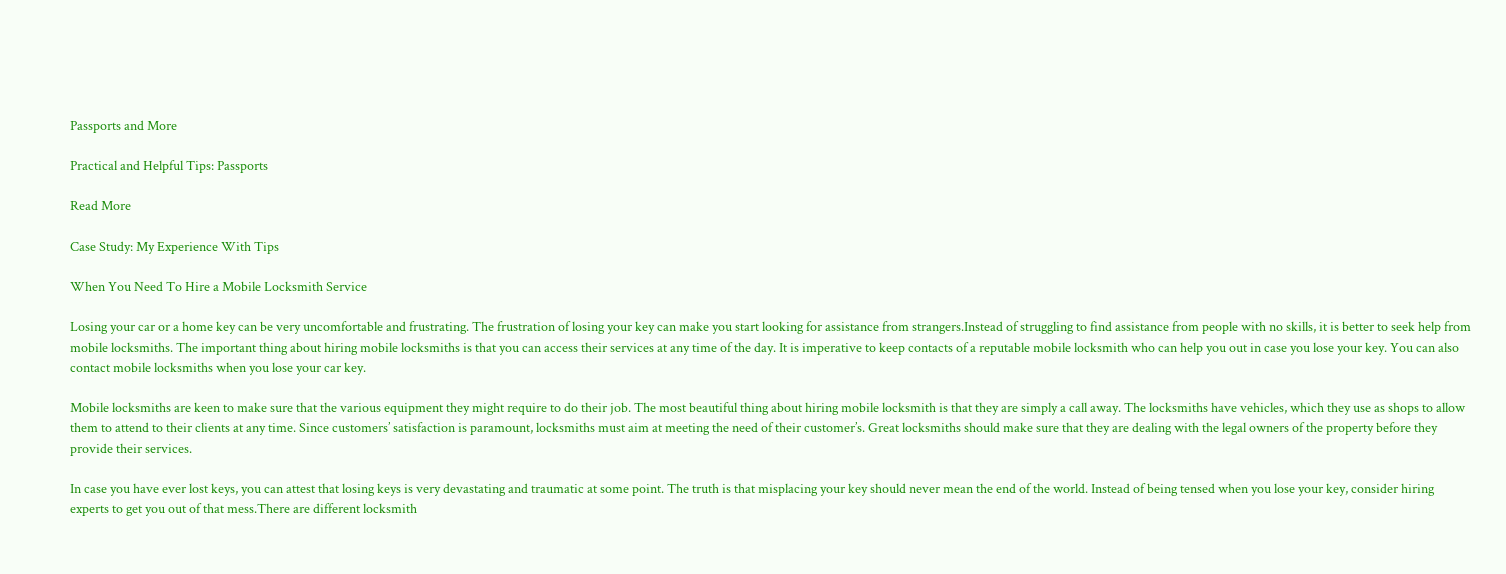Passports and More

Practical and Helpful Tips: Passports

Read More

Case Study: My Experience With Tips

When You Need To Hire a Mobile Locksmith Service

Losing your car or a home key can be very uncomfortable and frustrating. The frustration of losing your key can make you start looking for assistance from strangers.Instead of struggling to find assistance from people with no skills, it is better to seek help from mobile locksmiths. The important thing about hiring mobile locksmiths is that you can access their services at any time of the day. It is imperative to keep contacts of a reputable mobile locksmith who can help you out in case you lose your key. You can also contact mobile locksmiths when you lose your car key.

Mobile locksmiths are keen to make sure that the various equipment they might require to do their job. The most beautiful thing about hiring mobile locksmith is that they are simply a call away. The locksmiths have vehicles, which they use as shops to allow them to attend to their clients at any time. Since customers’ satisfaction is paramount, locksmiths must aim at meeting the need of their customer’s. Great locksmiths should make sure that they are dealing with the legal owners of the property before they provide their services.

In case you have ever lost keys, you can attest that losing keys is very devastating and traumatic at some point. The truth is that misplacing your key should never mean the end of the world. Instead of being tensed when you lose your key, consider hiring experts to get you out of that mess.There are different locksmith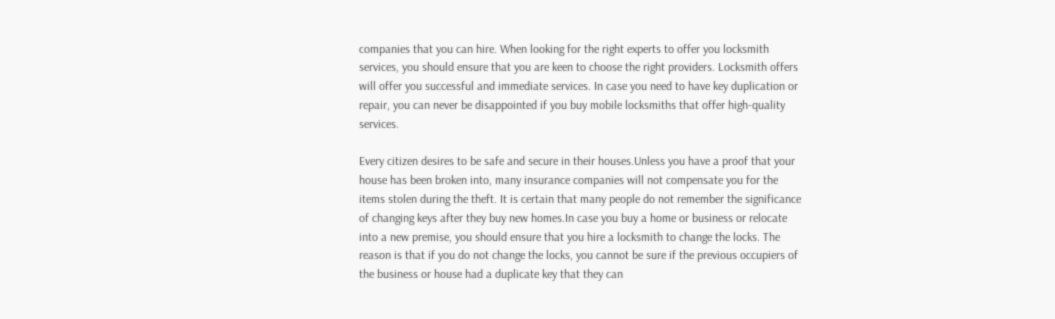companies that you can hire. When looking for the right experts to offer you locksmith services, you should ensure that you are keen to choose the right providers. Locksmith offers will offer you successful and immediate services. In case you need to have key duplication or repair, you can never be disappointed if you buy mobile locksmiths that offer high-quality services.

Every citizen desires to be safe and secure in their houses.Unless you have a proof that your house has been broken into, many insurance companies will not compensate you for the items stolen during the theft. It is certain that many people do not remember the significance of changing keys after they buy new homes.In case you buy a home or business or relocate into a new premise, you should ensure that you hire a locksmith to change the locks. The reason is that if you do not change the locks, you cannot be sure if the previous occupiers of the business or house had a duplicate key that they can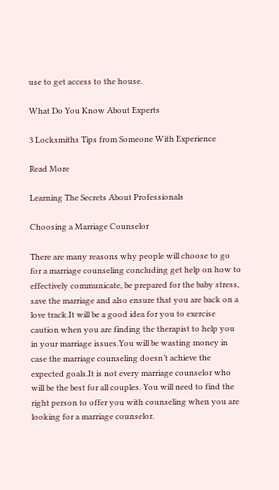use to get access to the house.

What Do You Know About Experts

3 Locksmiths Tips from Someone With Experience

Read More

Learning The Secrets About Professionals

Choosing a Marriage Counselor

There are many reasons why people will choose to go for a marriage counseling concluding get help on how to effectively communicate, be prepared for the baby stress, save the marriage and also ensure that you are back on a love track.It will be a good idea for you to exercise caution when you are finding the therapist to help you in your marriage issues.You will be wasting money in case the marriage counseling doesn’t achieve the expected goals.It is not every marriage counselor who will be the best for all couples. You will need to find the right person to offer you with counseling when you are looking for a marriage counselor.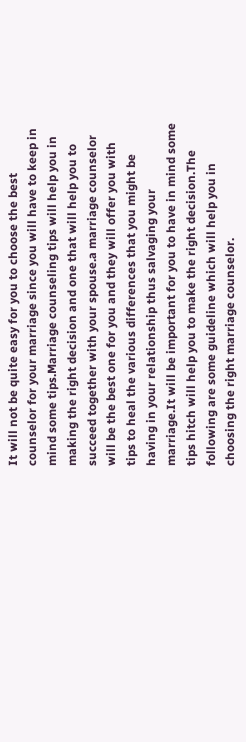It will not be quite easy for you to choose the best counselor for your marriage since you will have to keep in mind some tips.Marriage counseling tips will help you in making the right decision and one that will help you to succeed together with your spouse.a marriage counselor will be the best one for you and they will offer you with tips to heal the various differences that you might be having in your relationship thus salvaging your marriage.It will be important for you to have in mind some tips hitch will help you to make the right decision.The following are some guideline which will help you in choosing the right marriage counselor.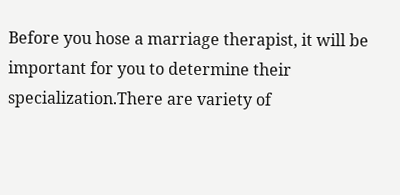Before you hose a marriage therapist, it will be important for you to determine their specialization.There are variety of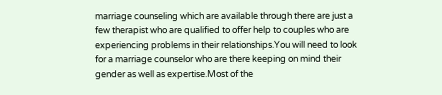marriage counseling which are available through there are just a few therapist who are qualified to offer help to couples who are experiencing problems in their relationships.You will need to look for a marriage counselor who are there keeping on mind their gender as well as expertise.Most of the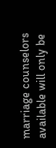marriage counselors available will only be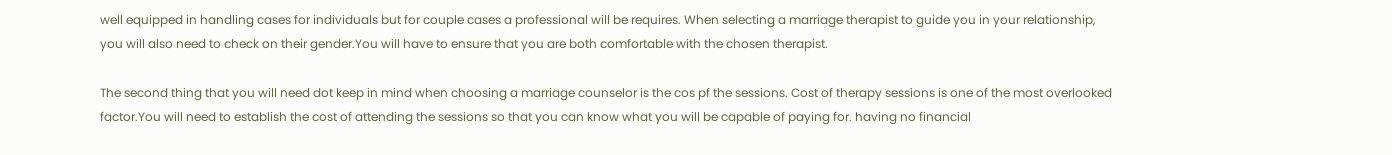well equipped in handling cases for individuals but for couple cases a professional will be requires. When selecting a marriage therapist to guide you in your relationship, you will also need to check on their gender.You will have to ensure that you are both comfortable with the chosen therapist.

The second thing that you will need dot keep in mind when choosing a marriage counselor is the cos pf the sessions. Cost of therapy sessions is one of the most overlooked factor.You will need to establish the cost of attending the sessions so that you can know what you will be capable of paying for. having no financial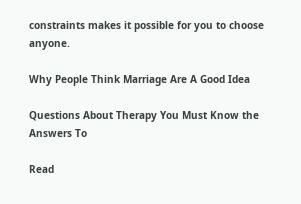constraints makes it possible for you to choose anyone.

Why People Think Marriage Are A Good Idea

Questions About Therapy You Must Know the Answers To

Read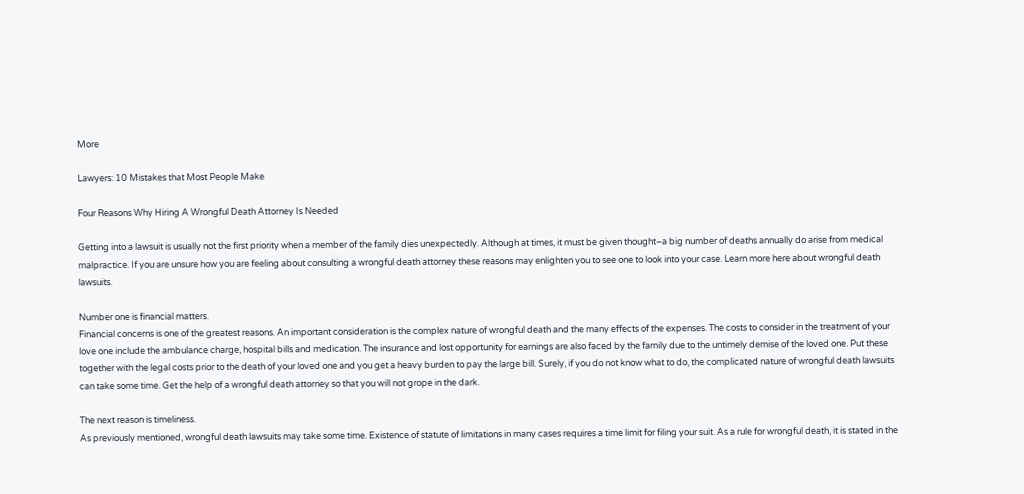More

Lawyers: 10 Mistakes that Most People Make

Four Reasons Why Hiring A Wrongful Death Attorney Is Needed

Getting into a lawsuit is usually not the first priority when a member of the family dies unexpectedly. Although at times, it must be given thought–a big number of deaths annually do arise from medical malpractice. If you are unsure how you are feeling about consulting a wrongful death attorney these reasons may enlighten you to see one to look into your case. Learn more here about wrongful death lawsuits.

Number one is financial matters.
Financial concerns is one of the greatest reasons. An important consideration is the complex nature of wrongful death and the many effects of the expenses. The costs to consider in the treatment of your love one include the ambulance charge, hospital bills and medication. The insurance and lost opportunity for earnings are also faced by the family due to the untimely demise of the loved one. Put these together with the legal costs prior to the death of your loved one and you get a heavy burden to pay the large bill. Surely, if you do not know what to do, the complicated nature of wrongful death lawsuits can take some time. Get the help of a wrongful death attorney so that you will not grope in the dark.

The next reason is timeliness.
As previously mentioned, wrongful death lawsuits may take some time. Existence of statute of limitations in many cases requires a time limit for filing your suit. As a rule for wrongful death, it is stated in the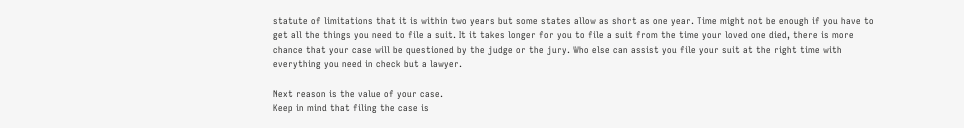statute of limitations that it is within two years but some states allow as short as one year. Time might not be enough if you have to get all the things you need to file a suit. It it takes longer for you to file a suit from the time your loved one died, there is more chance that your case will be questioned by the judge or the jury. Who else can assist you file your suit at the right time with everything you need in check but a lawyer.

Next reason is the value of your case.
Keep in mind that filing the case is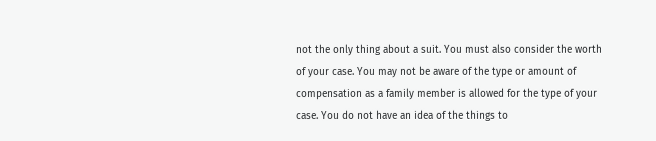not the only thing about a suit. You must also consider the worth of your case. You may not be aware of the type or amount of compensation as a family member is allowed for the type of your case. You do not have an idea of the things to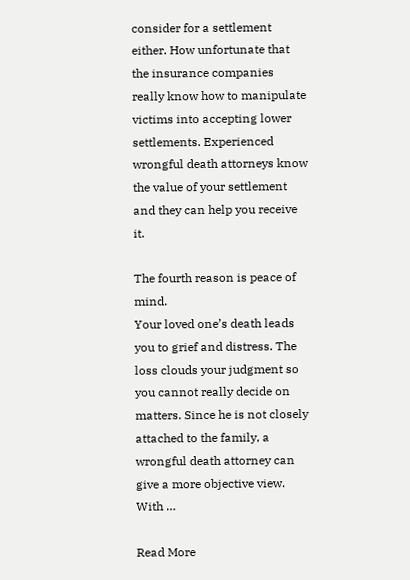consider for a settlement either. How unfortunate that the insurance companies really know how to manipulate victims into accepting lower settlements. Experienced wrongful death attorneys know the value of your settlement and they can help you receive it.

The fourth reason is peace of mind.
Your loved one’s death leads you to grief and distress. The loss clouds your judgment so you cannot really decide on matters. Since he is not closely attached to the family, a wrongful death attorney can give a more objective view. With …

Read More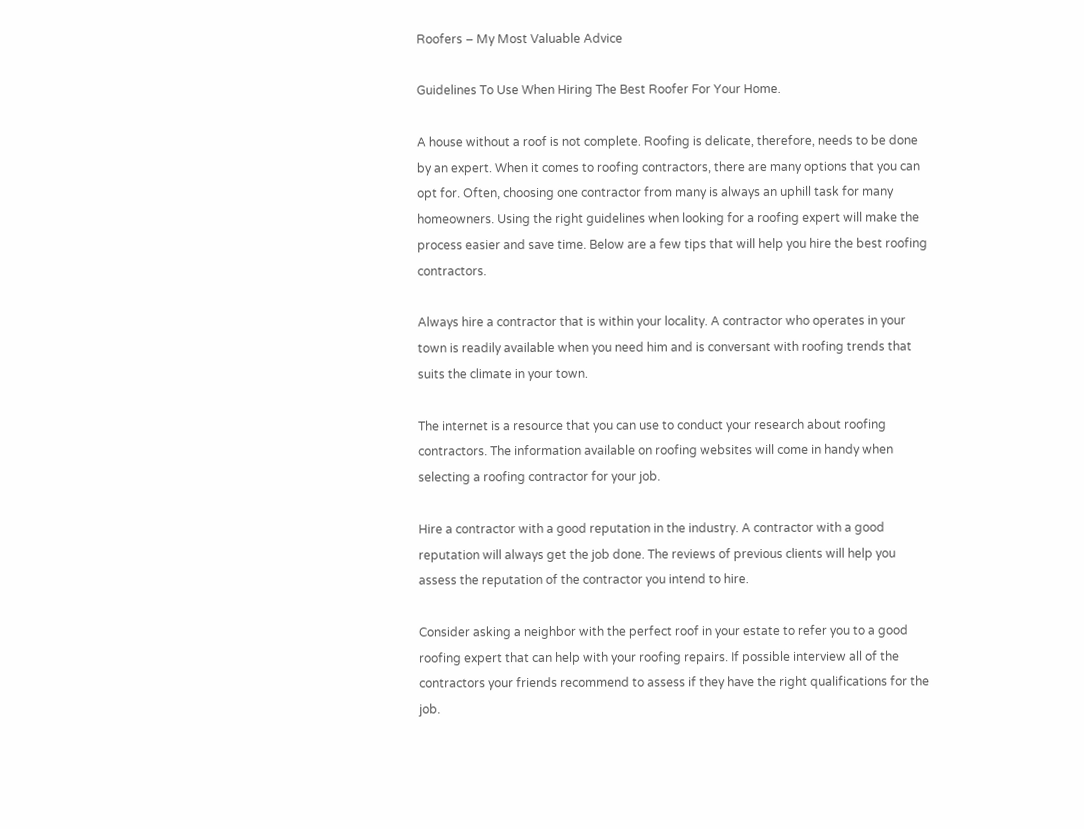Roofers – My Most Valuable Advice

Guidelines To Use When Hiring The Best Roofer For Your Home.

A house without a roof is not complete. Roofing is delicate, therefore, needs to be done by an expert. When it comes to roofing contractors, there are many options that you can opt for. Often, choosing one contractor from many is always an uphill task for many homeowners. Using the right guidelines when looking for a roofing expert will make the process easier and save time. Below are a few tips that will help you hire the best roofing contractors.

Always hire a contractor that is within your locality. A contractor who operates in your town is readily available when you need him and is conversant with roofing trends that suits the climate in your town.

The internet is a resource that you can use to conduct your research about roofing contractors. The information available on roofing websites will come in handy when selecting a roofing contractor for your job.

Hire a contractor with a good reputation in the industry. A contractor with a good reputation will always get the job done. The reviews of previous clients will help you assess the reputation of the contractor you intend to hire.

Consider asking a neighbor with the perfect roof in your estate to refer you to a good roofing expert that can help with your roofing repairs. If possible interview all of the contractors your friends recommend to assess if they have the right qualifications for the job.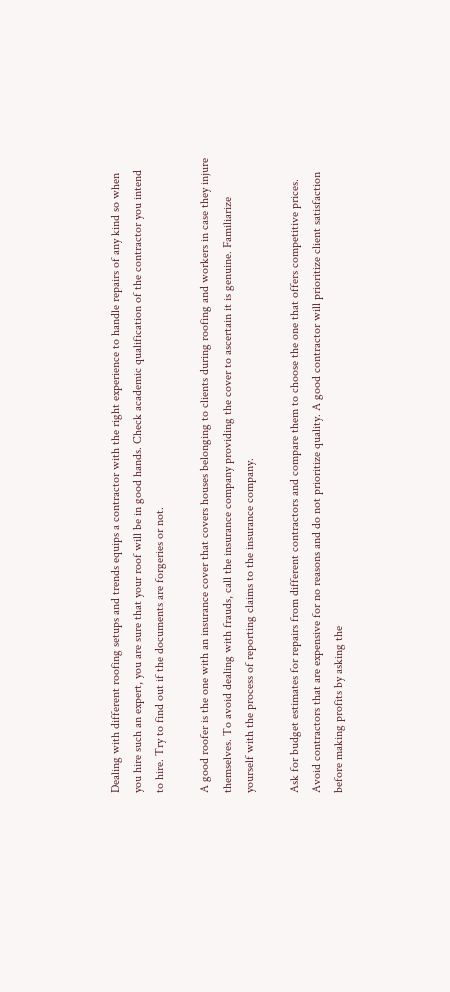Dealing with different roofing setups and trends equips a contractor with the right experience to handle repairs of any kind so when you hire such an expert, you are sure that your roof will be in good hands. Check academic qualification of the contractor you intend to hire. Try to find out if the documents are forgeries or not.

A good roofer is the one with an insurance cover that covers houses belonging to clients during roofing and workers in case they injure themselves. To avoid dealing with frauds, call the insurance company providing the cover to ascertain it is genuine. Familiarize yourself with the process of reporting claims to the insurance company.

Ask for budget estimates for repairs from different contractors and compare them to choose the one that offers competitive prices. Avoid contractors that are expensive for no reasons and do not prioritize quality. A good contractor will prioritize client satisfaction before making profits by asking the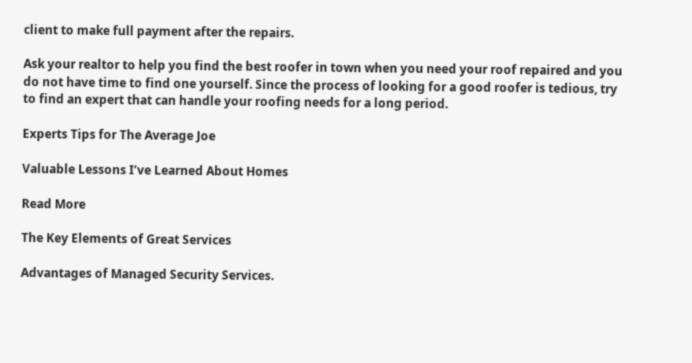client to make full payment after the repairs.

Ask your realtor to help you find the best roofer in town when you need your roof repaired and you do not have time to find one yourself. Since the process of looking for a good roofer is tedious, try to find an expert that can handle your roofing needs for a long period.

Experts Tips for The Average Joe

Valuable Lessons I’ve Learned About Homes

Read More

The Key Elements of Great Services

Advantages of Managed Security Services.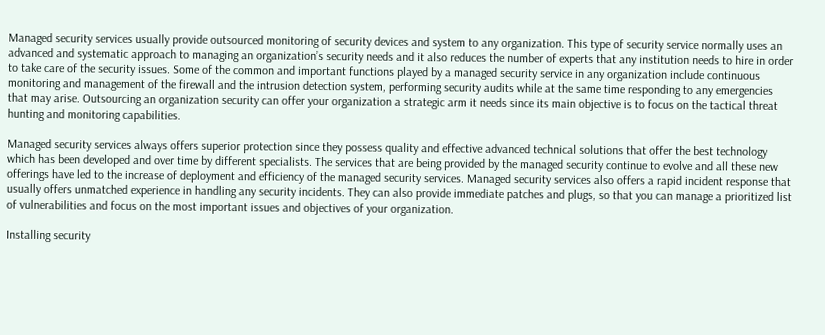Managed security services usually provide outsourced monitoring of security devices and system to any organization. This type of security service normally uses an advanced and systematic approach to managing an organization’s security needs and it also reduces the number of experts that any institution needs to hire in order to take care of the security issues. Some of the common and important functions played by a managed security service in any organization include continuous monitoring and management of the firewall and the intrusion detection system, performing security audits while at the same time responding to any emergencies that may arise. Outsourcing an organization security can offer your organization a strategic arm it needs since its main objective is to focus on the tactical threat hunting and monitoring capabilities.

Managed security services always offers superior protection since they possess quality and effective advanced technical solutions that offer the best technology which has been developed and over time by different specialists. The services that are being provided by the managed security continue to evolve and all these new offerings have led to the increase of deployment and efficiency of the managed security services. Managed security services also offers a rapid incident response that usually offers unmatched experience in handling any security incidents. They can also provide immediate patches and plugs, so that you can manage a prioritized list of vulnerabilities and focus on the most important issues and objectives of your organization.

Installing security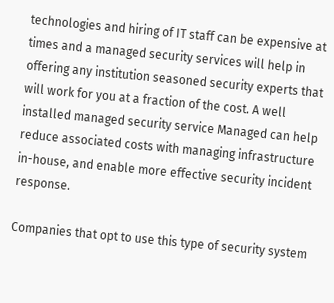technologies and hiring of IT staff can be expensive at times and a managed security services will help in offering any institution seasoned security experts that will work for you at a fraction of the cost. A well installed managed security service Managed can help reduce associated costs with managing infrastructure in-house, and enable more effective security incident response.

Companies that opt to use this type of security system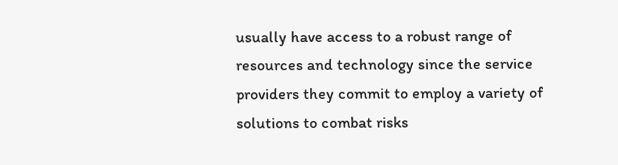usually have access to a robust range of resources and technology since the service providers they commit to employ a variety of solutions to combat risks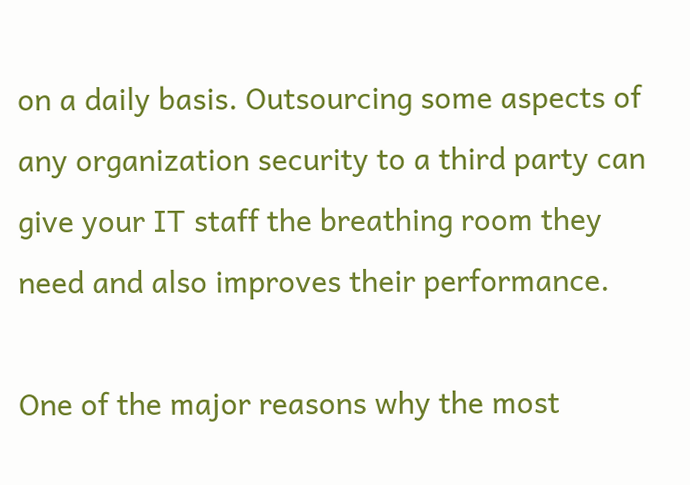on a daily basis. Outsourcing some aspects of any organization security to a third party can give your IT staff the breathing room they need and also improves their performance.

One of the major reasons why the most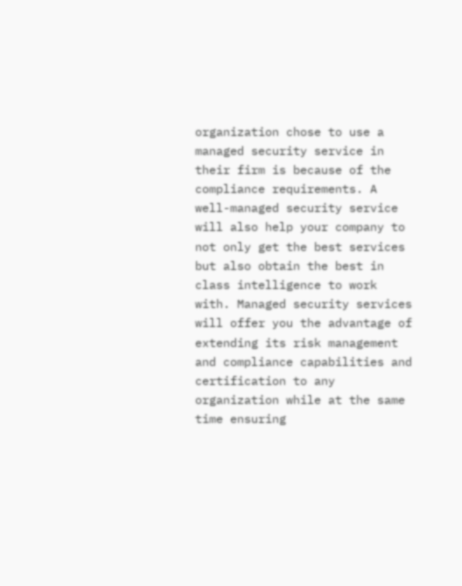organization chose to use a managed security service in their firm is because of the compliance requirements. A well-managed security service will also help your company to not only get the best services but also obtain the best in class intelligence to work with. Managed security services will offer you the advantage of extending its risk management and compliance capabilities and certification to any organization while at the same time ensuring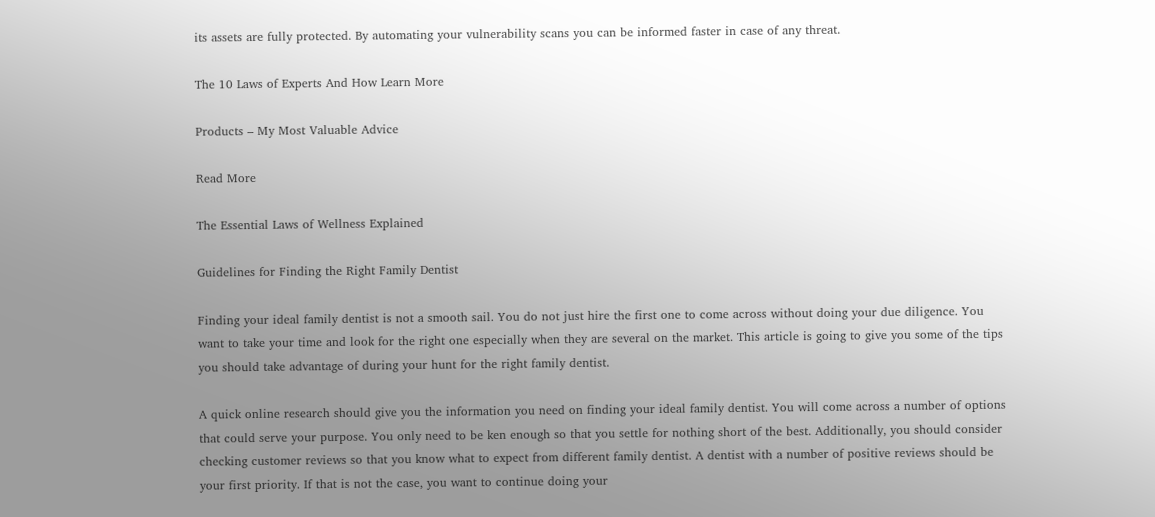its assets are fully protected. By automating your vulnerability scans you can be informed faster in case of any threat.

The 10 Laws of Experts And How Learn More

Products – My Most Valuable Advice

Read More

The Essential Laws of Wellness Explained

Guidelines for Finding the Right Family Dentist

Finding your ideal family dentist is not a smooth sail. You do not just hire the first one to come across without doing your due diligence. You want to take your time and look for the right one especially when they are several on the market. This article is going to give you some of the tips you should take advantage of during your hunt for the right family dentist.

A quick online research should give you the information you need on finding your ideal family dentist. You will come across a number of options that could serve your purpose. You only need to be ken enough so that you settle for nothing short of the best. Additionally, you should consider checking customer reviews so that you know what to expect from different family dentist. A dentist with a number of positive reviews should be your first priority. If that is not the case, you want to continue doing your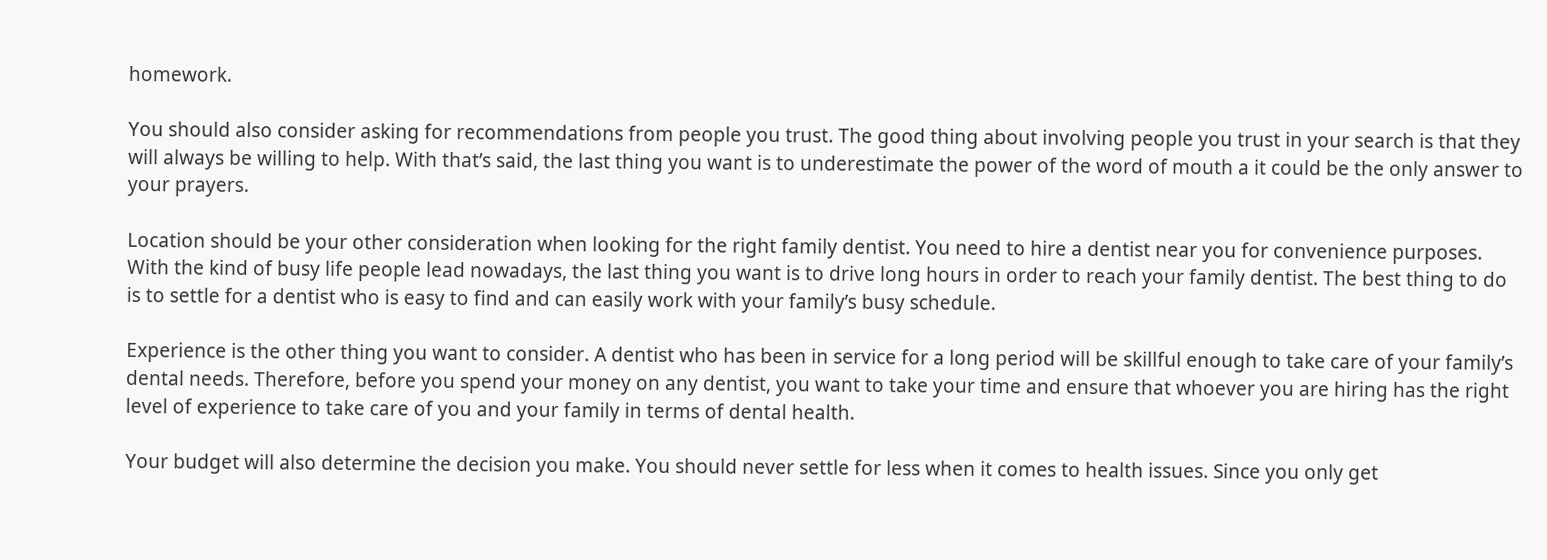homework.

You should also consider asking for recommendations from people you trust. The good thing about involving people you trust in your search is that they will always be willing to help. With that’s said, the last thing you want is to underestimate the power of the word of mouth a it could be the only answer to your prayers.

Location should be your other consideration when looking for the right family dentist. You need to hire a dentist near you for convenience purposes. With the kind of busy life people lead nowadays, the last thing you want is to drive long hours in order to reach your family dentist. The best thing to do is to settle for a dentist who is easy to find and can easily work with your family’s busy schedule.

Experience is the other thing you want to consider. A dentist who has been in service for a long period will be skillful enough to take care of your family’s dental needs. Therefore, before you spend your money on any dentist, you want to take your time and ensure that whoever you are hiring has the right level of experience to take care of you and your family in terms of dental health.

Your budget will also determine the decision you make. You should never settle for less when it comes to health issues. Since you only get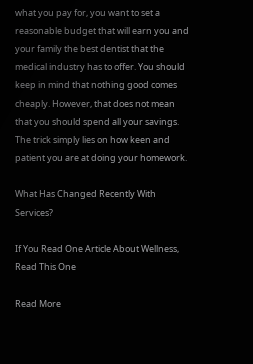what you pay for, you want to set a reasonable budget that will earn you and your family the best dentist that the medical industry has to offer. You should keep in mind that nothing good comes cheaply. However, that does not mean that you should spend all your savings. The trick simply lies on how keen and patient you are at doing your homework.

What Has Changed Recently With Services?

If You Read One Article About Wellness, Read This One

Read More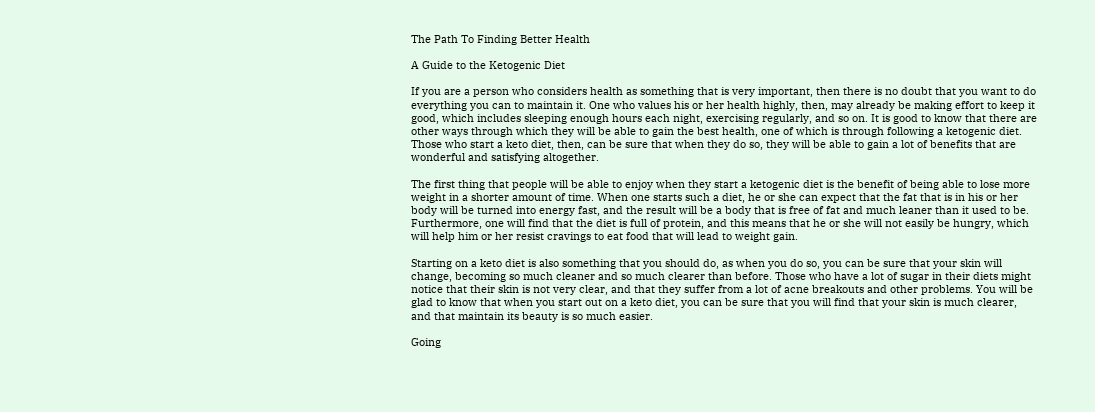The Path To Finding Better Health

A Guide to the Ketogenic Diet

If you are a person who considers health as something that is very important, then there is no doubt that you want to do everything you can to maintain it. One who values his or her health highly, then, may already be making effort to keep it good, which includes sleeping enough hours each night, exercising regularly, and so on. It is good to know that there are other ways through which they will be able to gain the best health, one of which is through following a ketogenic diet. Those who start a keto diet, then, can be sure that when they do so, they will be able to gain a lot of benefits that are wonderful and satisfying altogether.

The first thing that people will be able to enjoy when they start a ketogenic diet is the benefit of being able to lose more weight in a shorter amount of time. When one starts such a diet, he or she can expect that the fat that is in his or her body will be turned into energy fast, and the result will be a body that is free of fat and much leaner than it used to be. Furthermore, one will find that the diet is full of protein, and this means that he or she will not easily be hungry, which will help him or her resist cravings to eat food that will lead to weight gain.

Starting on a keto diet is also something that you should do, as when you do so, you can be sure that your skin will change, becoming so much cleaner and so much clearer than before. Those who have a lot of sugar in their diets might notice that their skin is not very clear, and that they suffer from a lot of acne breakouts and other problems. You will be glad to know that when you start out on a keto diet, you can be sure that you will find that your skin is much clearer, and that maintain its beauty is so much easier.

Going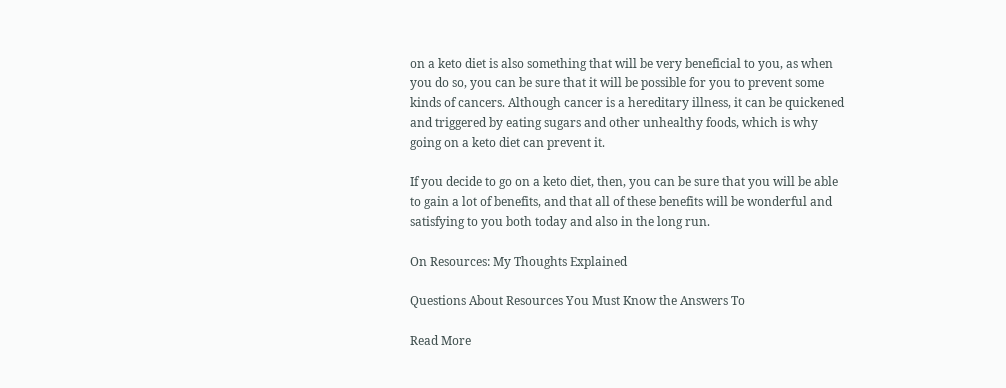on a keto diet is also something that will be very beneficial to you, as when you do so, you can be sure that it will be possible for you to prevent some kinds of cancers. Although cancer is a hereditary illness, it can be quickened and triggered by eating sugars and other unhealthy foods, which is why going on a keto diet can prevent it.

If you decide to go on a keto diet, then, you can be sure that you will be able to gain a lot of benefits, and that all of these benefits will be wonderful and satisfying to you both today and also in the long run.

On Resources: My Thoughts Explained

Questions About Resources You Must Know the Answers To

Read More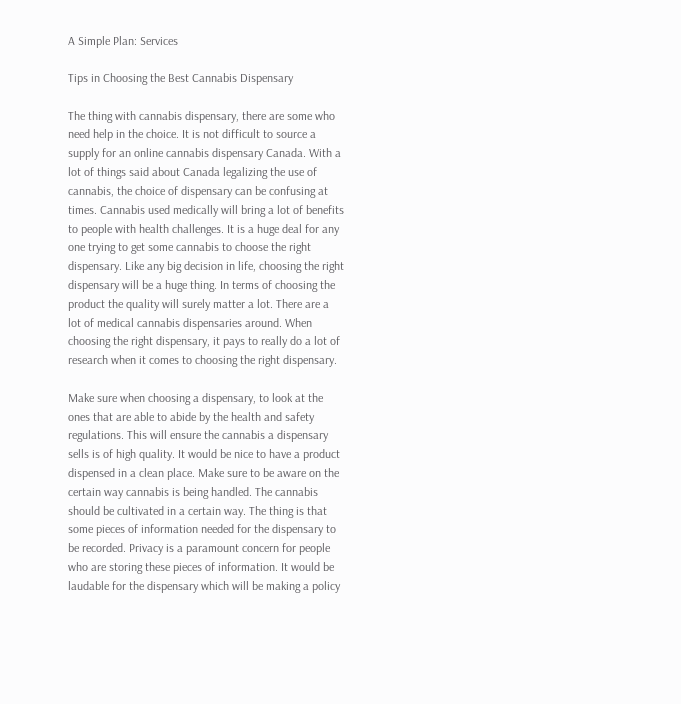A Simple Plan: Services

Tips in Choosing the Best Cannabis Dispensary

The thing with cannabis dispensary, there are some who need help in the choice. It is not difficult to source a supply for an online cannabis dispensary Canada. With a lot of things said about Canada legalizing the use of cannabis, the choice of dispensary can be confusing at times. Cannabis used medically will bring a lot of benefits to people with health challenges. It is a huge deal for any one trying to get some cannabis to choose the right dispensary. Like any big decision in life, choosing the right dispensary will be a huge thing. In terms of choosing the product the quality will surely matter a lot. There are a lot of medical cannabis dispensaries around. When choosing the right dispensary, it pays to really do a lot of research when it comes to choosing the right dispensary.

Make sure when choosing a dispensary, to look at the ones that are able to abide by the health and safety regulations. This will ensure the cannabis a dispensary sells is of high quality. It would be nice to have a product dispensed in a clean place. Make sure to be aware on the certain way cannabis is being handled. The cannabis should be cultivated in a certain way. The thing is that some pieces of information needed for the dispensary to be recorded. Privacy is a paramount concern for people who are storing these pieces of information. It would be laudable for the dispensary which will be making a policy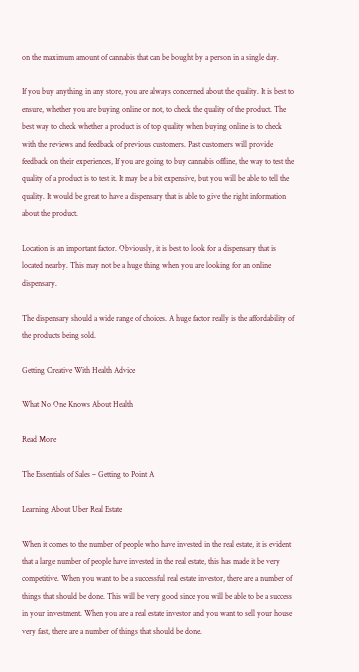on the maximum amount of cannabis that can be bought by a person in a single day.

If you buy anything in any store, you are always concerned about the quality. It is best to ensure, whether you are buying online or not, to check the quality of the product. The best way to check whether a product is of top quality when buying online is to check with the reviews and feedback of previous customers. Past customers will provide feedback on their experiences, If you are going to buy cannabis offline, the way to test the quality of a product is to test it. It may be a bit expensive, but you will be able to tell the quality. It would be great to have a dispensary that is able to give the right information about the product.

Location is an important factor. Obviously, it is best to look for a dispensary that is located nearby. This may not be a huge thing when you are looking for an online dispensary.

The dispensary should a wide range of choices. A huge factor really is the affordability of the products being sold.

Getting Creative With Health Advice

What No One Knows About Health

Read More

The Essentials of Sales – Getting to Point A

Learning About Uber Real Estate

When it comes to the number of people who have invested in the real estate, it is evident that a large number of people have invested in the real estate, this has made it be very competitive. When you want to be a successful real estate investor, there are a number of things that should be done. This will be very good since you will be able to be a success in your investment. When you are a real estate investor and you want to sell your house very fast, there are a number of things that should be done.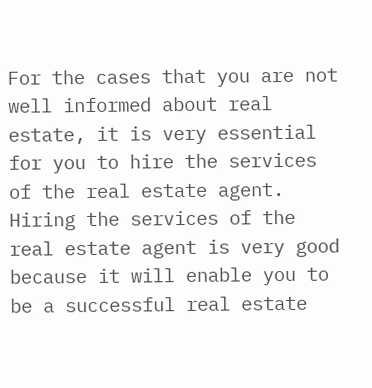For the cases that you are not well informed about real estate, it is very essential for you to hire the services of the real estate agent. Hiring the services of the real estate agent is very good because it will enable you to be a successful real estate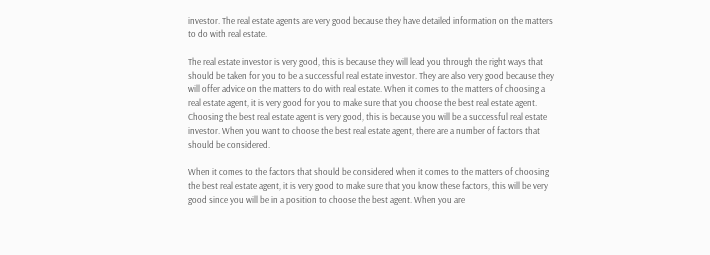investor. The real estate agents are very good because they have detailed information on the matters to do with real estate.

The real estate investor is very good, this is because they will lead you through the right ways that should be taken for you to be a successful real estate investor. They are also very good because they will offer advice on the matters to do with real estate. When it comes to the matters of choosing a real estate agent, it is very good for you to make sure that you choose the best real estate agent. Choosing the best real estate agent is very good, this is because you will be a successful real estate investor. When you want to choose the best real estate agent, there are a number of factors that should be considered.

When it comes to the factors that should be considered when it comes to the matters of choosing the best real estate agent, it is very good to make sure that you know these factors, this will be very good since you will be in a position to choose the best agent. When you are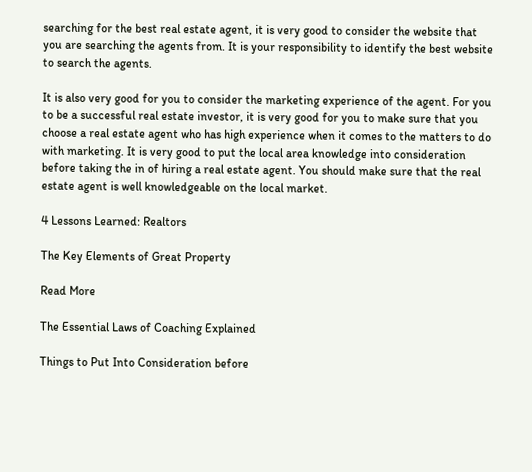searching for the best real estate agent, it is very good to consider the website that you are searching the agents from. It is your responsibility to identify the best website to search the agents.

It is also very good for you to consider the marketing experience of the agent. For you to be a successful real estate investor, it is very good for you to make sure that you choose a real estate agent who has high experience when it comes to the matters to do with marketing. It is very good to put the local area knowledge into consideration before taking the in of hiring a real estate agent. You should make sure that the real estate agent is well knowledgeable on the local market.

4 Lessons Learned: Realtors

The Key Elements of Great Property

Read More

The Essential Laws of Coaching Explained

Things to Put Into Consideration before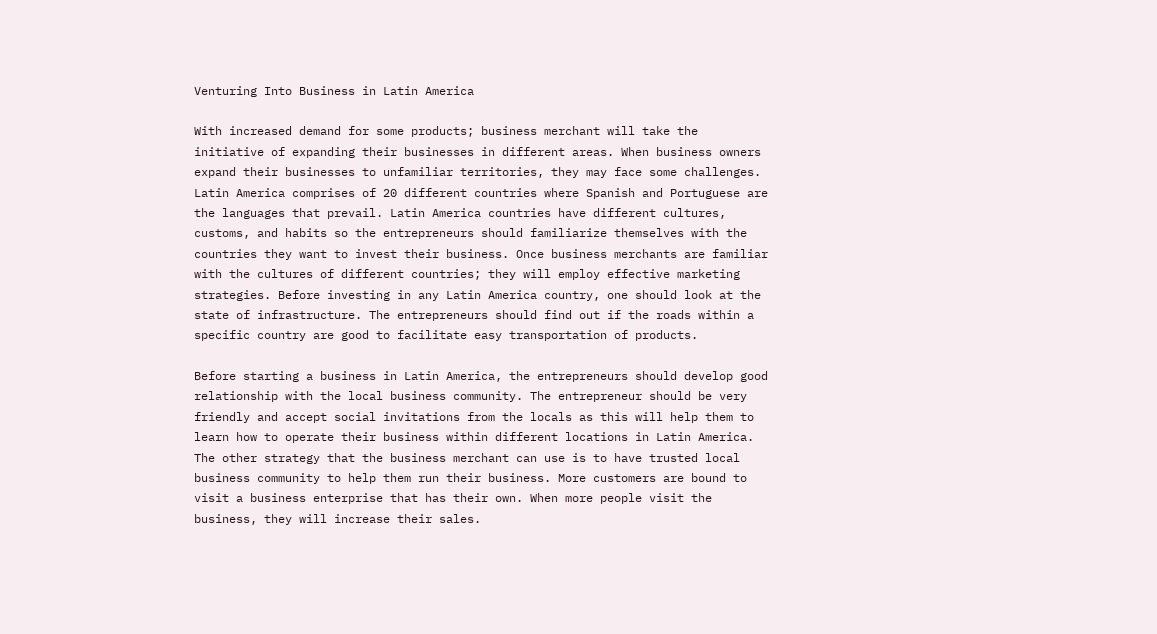Venturing Into Business in Latin America

With increased demand for some products; business merchant will take the initiative of expanding their businesses in different areas. When business owners expand their businesses to unfamiliar territories, they may face some challenges. Latin America comprises of 20 different countries where Spanish and Portuguese are the languages that prevail. Latin America countries have different cultures, customs, and habits so the entrepreneurs should familiarize themselves with the countries they want to invest their business. Once business merchants are familiar with the cultures of different countries; they will employ effective marketing strategies. Before investing in any Latin America country, one should look at the state of infrastructure. The entrepreneurs should find out if the roads within a specific country are good to facilitate easy transportation of products.

Before starting a business in Latin America, the entrepreneurs should develop good relationship with the local business community. The entrepreneur should be very friendly and accept social invitations from the locals as this will help them to learn how to operate their business within different locations in Latin America. The other strategy that the business merchant can use is to have trusted local business community to help them run their business. More customers are bound to visit a business enterprise that has their own. When more people visit the business, they will increase their sales.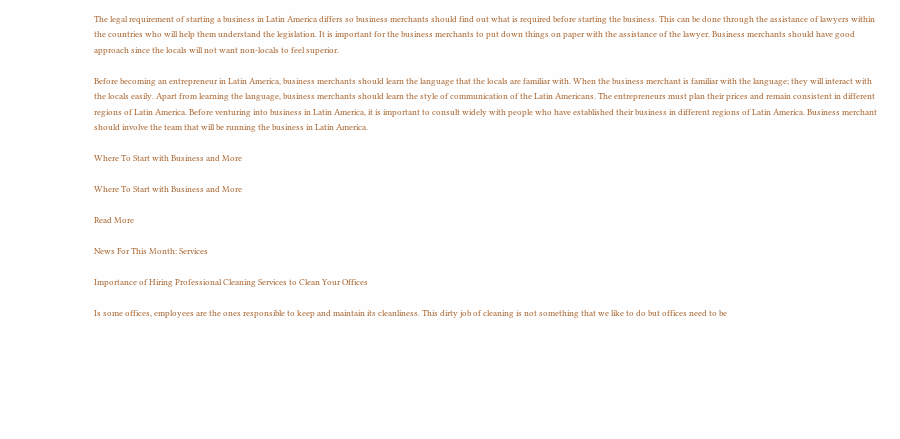The legal requirement of starting a business in Latin America differs so business merchants should find out what is required before starting the business. This can be done through the assistance of lawyers within the countries who will help them understand the legislation. It is important for the business merchants to put down things on paper with the assistance of the lawyer. Business merchants should have good approach since the locals will not want non-locals to feel superior.

Before becoming an entrepreneur in Latin America, business merchants should learn the language that the locals are familiar with. When the business merchant is familiar with the language; they will interact with the locals easily. Apart from learning the language, business merchants should learn the style of communication of the Latin Americans. The entrepreneurs must plan their prices and remain consistent in different regions of Latin America. Before venturing into business in Latin America, it is important to consult widely with people who have established their business in different regions of Latin America. Business merchant should involve the team that will be running the business in Latin America.

Where To Start with Business and More

Where To Start with Business and More

Read More

News For This Month: Services

Importance of Hiring Professional Cleaning Services to Clean Your Offices

Is some offices, employees are the ones responsible to keep and maintain its cleanliness. This dirty job of cleaning is not something that we like to do but offices need to be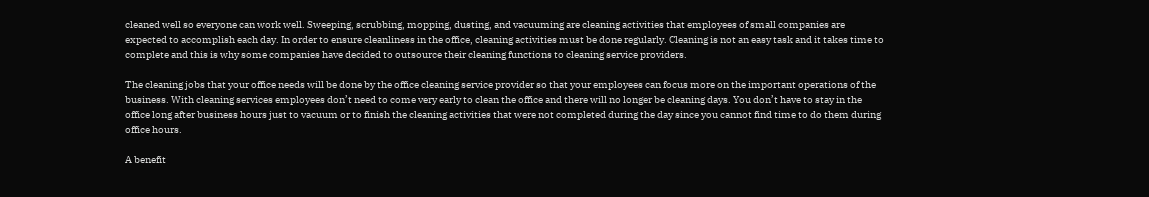cleaned well so everyone can work well. Sweeping, scrubbing, mopping, dusting, and vacuuming are cleaning activities that employees of small companies are expected to accomplish each day. In order to ensure cleanliness in the office, cleaning activities must be done regularly. Cleaning is not an easy task and it takes time to complete and this is why some companies have decided to outsource their cleaning functions to cleaning service providers.

The cleaning jobs that your office needs will be done by the office cleaning service provider so that your employees can focus more on the important operations of the business. With cleaning services employees don’t need to come very early to clean the office and there will no longer be cleaning days. You don’t have to stay in the office long after business hours just to vacuum or to finish the cleaning activities that were not completed during the day since you cannot find time to do them during office hours.

A benefit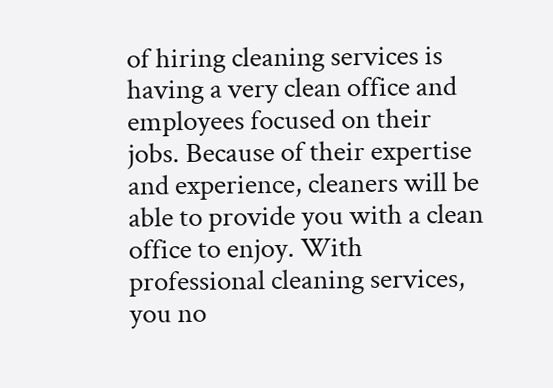of hiring cleaning services is having a very clean office and employees focused on their jobs. Because of their expertise and experience, cleaners will be able to provide you with a clean office to enjoy. With professional cleaning services, you no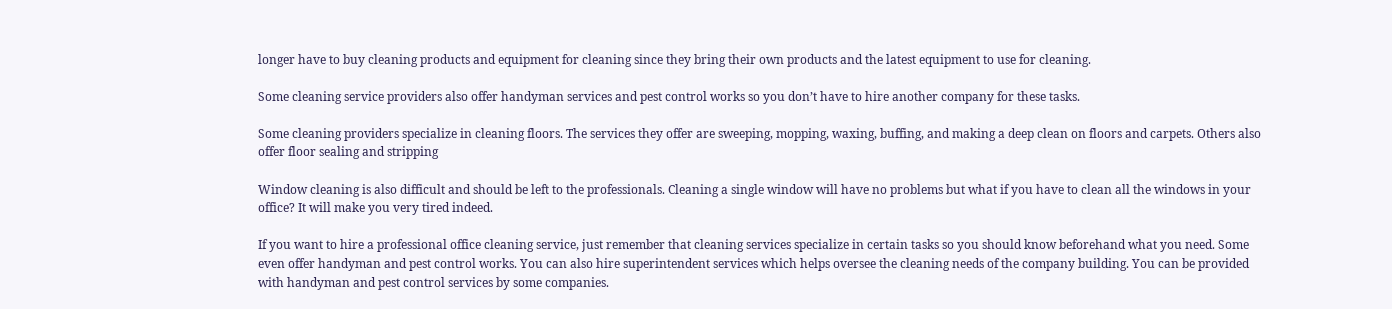longer have to buy cleaning products and equipment for cleaning since they bring their own products and the latest equipment to use for cleaning.

Some cleaning service providers also offer handyman services and pest control works so you don’t have to hire another company for these tasks.

Some cleaning providers specialize in cleaning floors. The services they offer are sweeping, mopping, waxing, buffing, and making a deep clean on floors and carpets. Others also offer floor sealing and stripping

Window cleaning is also difficult and should be left to the professionals. Cleaning a single window will have no problems but what if you have to clean all the windows in your office? It will make you very tired indeed.

If you want to hire a professional office cleaning service, just remember that cleaning services specialize in certain tasks so you should know beforehand what you need. Some even offer handyman and pest control works. You can also hire superintendent services which helps oversee the cleaning needs of the company building. You can be provided with handyman and pest control services by some companies.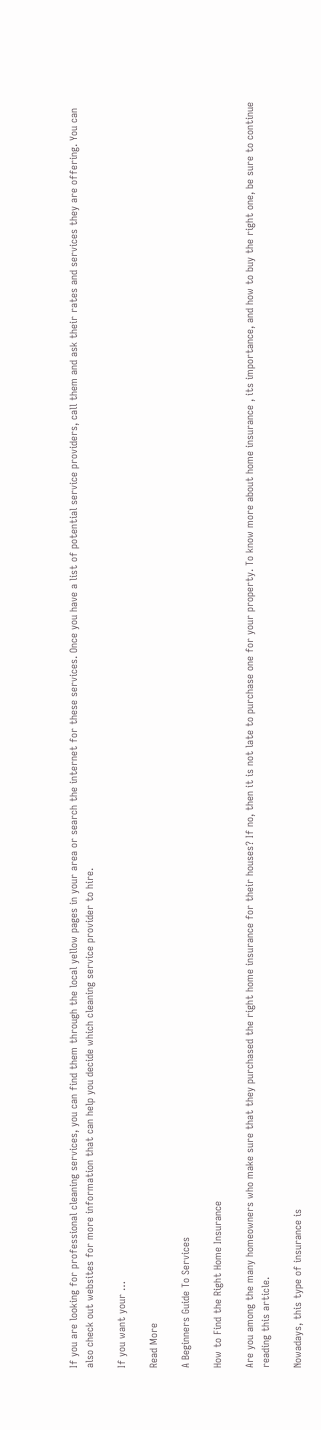If you are looking for professional cleaning services, you can find them through the local yellow pages in your area or search the internet for these services. Once you have a list of potential service providers, call them and ask their rates and services they are offering. You can also check out websites for more information that can help you decide which cleaning service provider to hire.

If you want your …

Read More

A Beginners Guide To Services

How to Find the Right Home Insurance

Are you among the many homeowners who make sure that they purchased the right home insurance for their houses? If no, then it is not late to purchase one for your property. To know more about home insurance , its importance, and how to buy the right one, be sure to continue reading this article.

Nowadays, this type of insurance is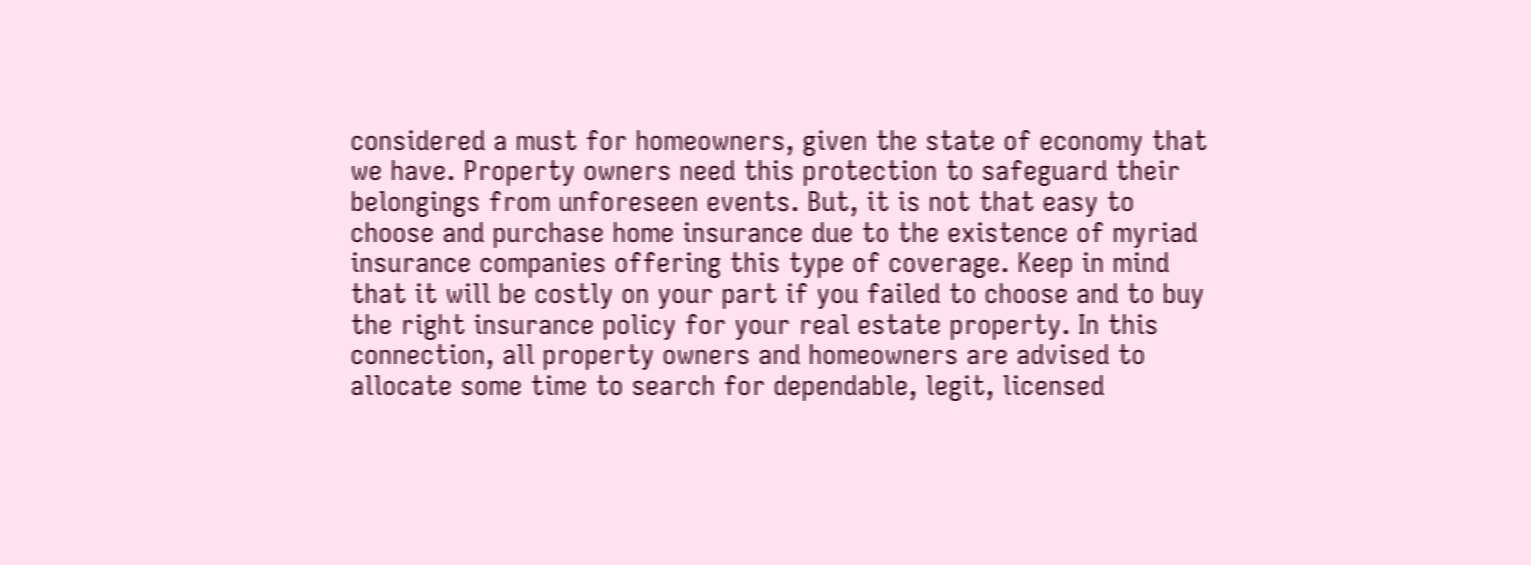considered a must for homeowners, given the state of economy that we have. Property owners need this protection to safeguard their belongings from unforeseen events. But, it is not that easy to choose and purchase home insurance due to the existence of myriad insurance companies offering this type of coverage. Keep in mind that it will be costly on your part if you failed to choose and to buy the right insurance policy for your real estate property. In this connection, all property owners and homeowners are advised to allocate some time to search for dependable, legit, licensed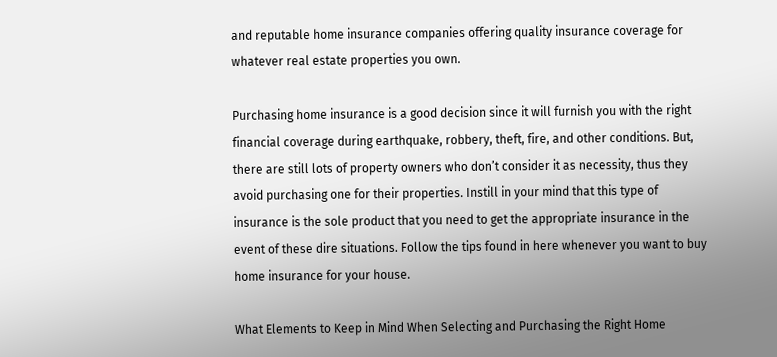and reputable home insurance companies offering quality insurance coverage for whatever real estate properties you own.

Purchasing home insurance is a good decision since it will furnish you with the right financial coverage during earthquake, robbery, theft, fire, and other conditions. But, there are still lots of property owners who don’t consider it as necessity, thus they avoid purchasing one for their properties. Instill in your mind that this type of insurance is the sole product that you need to get the appropriate insurance in the event of these dire situations. Follow the tips found in here whenever you want to buy home insurance for your house.

What Elements to Keep in Mind When Selecting and Purchasing the Right Home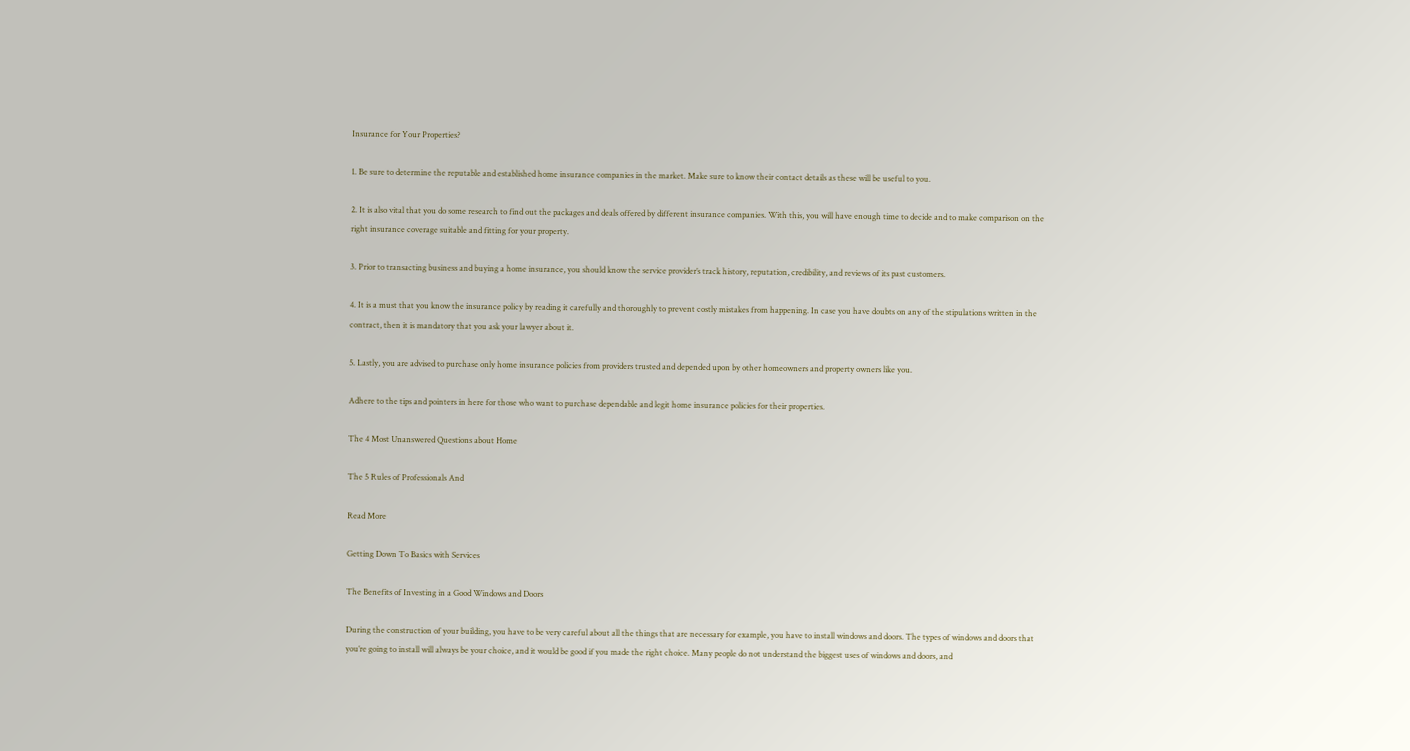Insurance for Your Properties?

1. Be sure to determine the reputable and established home insurance companies in the market. Make sure to know their contact details as these will be useful to you.

2. It is also vital that you do some research to find out the packages and deals offered by different insurance companies. With this, you will have enough time to decide and to make comparison on the right insurance coverage suitable and fitting for your property.

3. Prior to transacting business and buying a home insurance, you should know the service provider’s track history, reputation, credibility, and reviews of its past customers.

4. It is a must that you know the insurance policy by reading it carefully and thoroughly to prevent costly mistakes from happening. In case you have doubts on any of the stipulations written in the contract, then it is mandatory that you ask your lawyer about it.

5. Lastly, you are advised to purchase only home insurance policies from providers trusted and depended upon by other homeowners and property owners like you.

Adhere to the tips and pointers in here for those who want to purchase dependable and legit home insurance policies for their properties.

The 4 Most Unanswered Questions about Home

The 5 Rules of Professionals And

Read More

Getting Down To Basics with Services

The Benefits of Investing in a Good Windows and Doors

During the construction of your building, you have to be very careful about all the things that are necessary for example, you have to install windows and doors. The types of windows and doors that you’re going to install will always be your choice, and it would be good if you made the right choice. Many people do not understand the biggest uses of windows and doors, and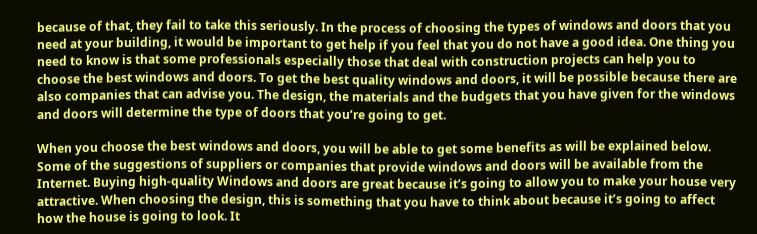because of that, they fail to take this seriously. In the process of choosing the types of windows and doors that you need at your building, it would be important to get help if you feel that you do not have a good idea. One thing you need to know is that some professionals especially those that deal with construction projects can help you to choose the best windows and doors. To get the best quality windows and doors, it will be possible because there are also companies that can advise you. The design, the materials and the budgets that you have given for the windows and doors will determine the type of doors that you’re going to get.

When you choose the best windows and doors, you will be able to get some benefits as will be explained below. Some of the suggestions of suppliers or companies that provide windows and doors will be available from the Internet. Buying high-quality Windows and doors are great because it’s going to allow you to make your house very attractive. When choosing the design, this is something that you have to think about because it’s going to affect how the house is going to look. It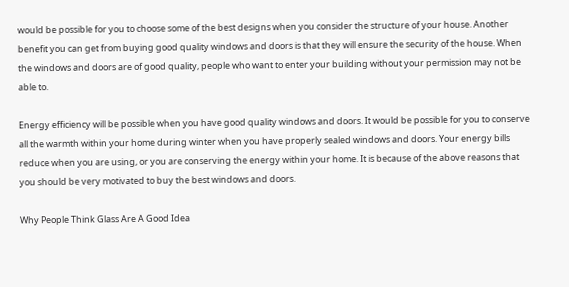would be possible for you to choose some of the best designs when you consider the structure of your house. Another benefit you can get from buying good quality windows and doors is that they will ensure the security of the house. When the windows and doors are of good quality, people who want to enter your building without your permission may not be able to.

Energy efficiency will be possible when you have good quality windows and doors. It would be possible for you to conserve all the warmth within your home during winter when you have properly sealed windows and doors. Your energy bills reduce when you are using, or you are conserving the energy within your home. It is because of the above reasons that you should be very motivated to buy the best windows and doors.

Why People Think Glass Are A Good Idea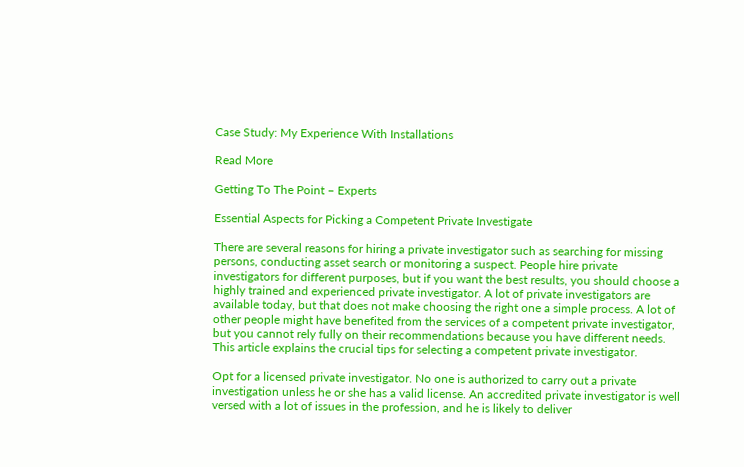Case Study: My Experience With Installations

Read More

Getting To The Point – Experts

Essential Aspects for Picking a Competent Private Investigate

There are several reasons for hiring a private investigator such as searching for missing persons, conducting asset search or monitoring a suspect. People hire private investigators for different purposes, but if you want the best results, you should choose a highly trained and experienced private investigator. A lot of private investigators are available today, but that does not make choosing the right one a simple process. A lot of other people might have benefited from the services of a competent private investigator, but you cannot rely fully on their recommendations because you have different needs. This article explains the crucial tips for selecting a competent private investigator.

Opt for a licensed private investigator. No one is authorized to carry out a private investigation unless he or she has a valid license. An accredited private investigator is well versed with a lot of issues in the profession, and he is likely to deliver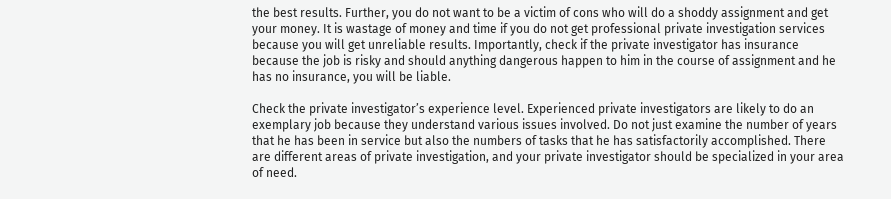the best results. Further, you do not want to be a victim of cons who will do a shoddy assignment and get your money. It is wastage of money and time if you do not get professional private investigation services because you will get unreliable results. Importantly, check if the private investigator has insurance because the job is risky and should anything dangerous happen to him in the course of assignment and he has no insurance, you will be liable.

Check the private investigator’s experience level. Experienced private investigators are likely to do an exemplary job because they understand various issues involved. Do not just examine the number of years that he has been in service but also the numbers of tasks that he has satisfactorily accomplished. There are different areas of private investigation, and your private investigator should be specialized in your area of need.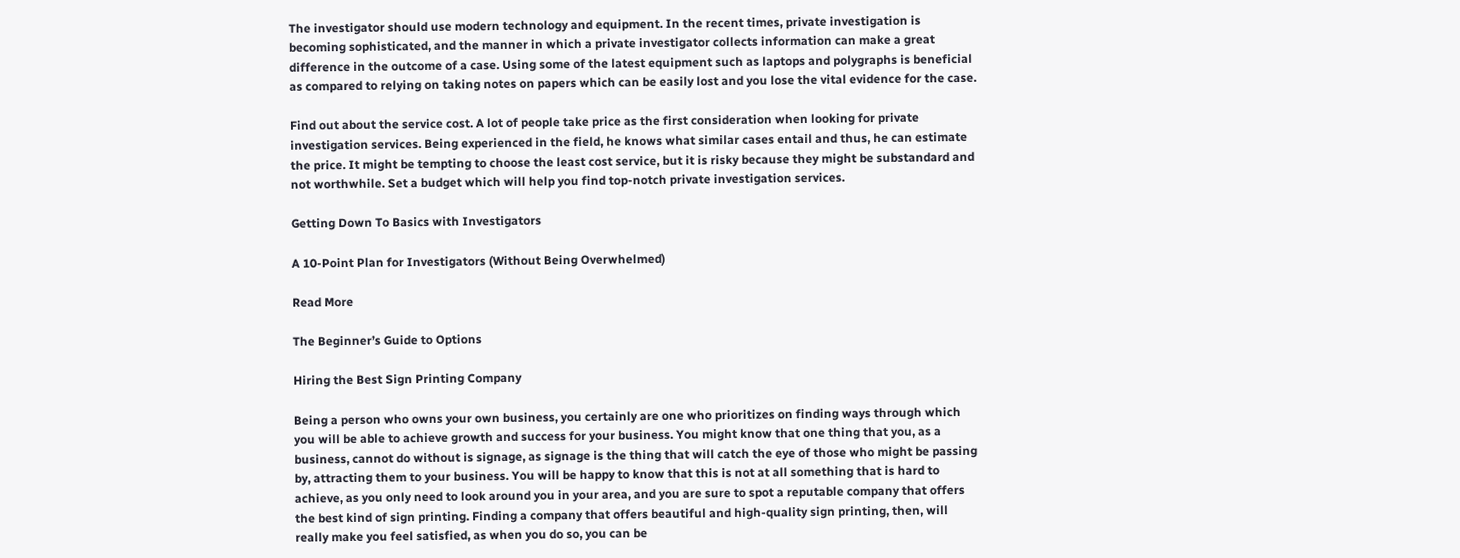The investigator should use modern technology and equipment. In the recent times, private investigation is becoming sophisticated, and the manner in which a private investigator collects information can make a great difference in the outcome of a case. Using some of the latest equipment such as laptops and polygraphs is beneficial as compared to relying on taking notes on papers which can be easily lost and you lose the vital evidence for the case.

Find out about the service cost. A lot of people take price as the first consideration when looking for private investigation services. Being experienced in the field, he knows what similar cases entail and thus, he can estimate the price. It might be tempting to choose the least cost service, but it is risky because they might be substandard and not worthwhile. Set a budget which will help you find top-notch private investigation services.

Getting Down To Basics with Investigators

A 10-Point Plan for Investigators (Without Being Overwhelmed)

Read More

The Beginner’s Guide to Options

Hiring the Best Sign Printing Company

Being a person who owns your own business, you certainly are one who prioritizes on finding ways through which you will be able to achieve growth and success for your business. You might know that one thing that you, as a business, cannot do without is signage, as signage is the thing that will catch the eye of those who might be passing by, attracting them to your business. You will be happy to know that this is not at all something that is hard to achieve, as you only need to look around you in your area, and you are sure to spot a reputable company that offers the best kind of sign printing. Finding a company that offers beautiful and high-quality sign printing, then, will really make you feel satisfied, as when you do so, you can be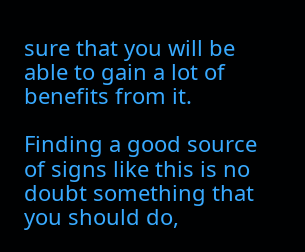sure that you will be able to gain a lot of benefits from it.

Finding a good source of signs like this is no doubt something that you should do,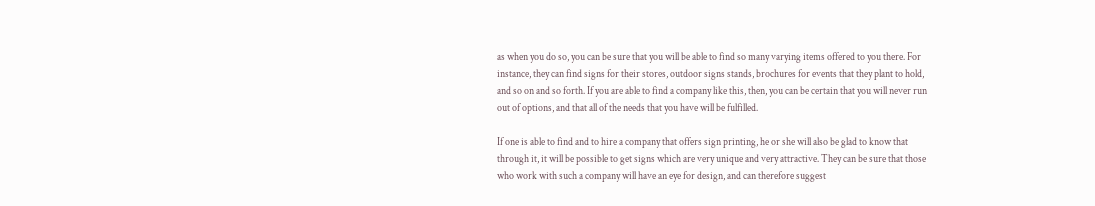as when you do so, you can be sure that you will be able to find so many varying items offered to you there. For instance, they can find signs for their stores, outdoor signs stands, brochures for events that they plant to hold, and so on and so forth. If you are able to find a company like this, then, you can be certain that you will never run out of options, and that all of the needs that you have will be fulfilled.

If one is able to find and to hire a company that offers sign printing, he or she will also be glad to know that through it, it will be possible to get signs which are very unique and very attractive. They can be sure that those who work with such a company will have an eye for design, and can therefore suggest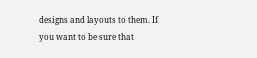designs and layouts to them. If you want to be sure that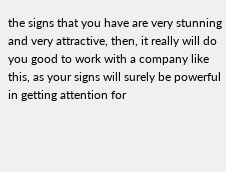the signs that you have are very stunning and very attractive, then, it really will do you good to work with a company like this, as your signs will surely be powerful in getting attention for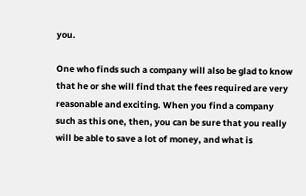you.

One who finds such a company will also be glad to know that he or she will find that the fees required are very reasonable and exciting. When you find a company such as this one, then, you can be sure that you really will be able to save a lot of money, and what is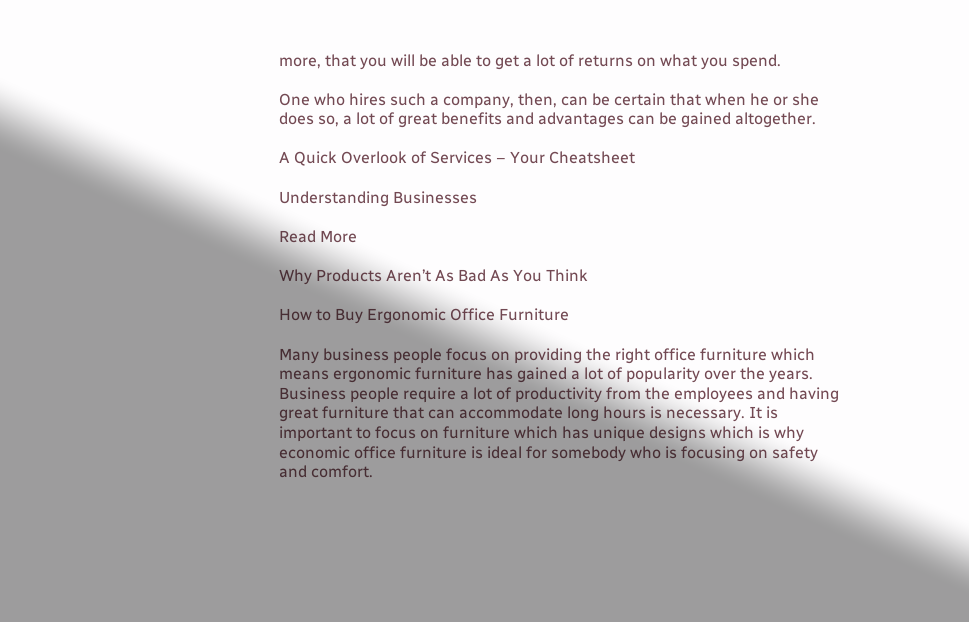more, that you will be able to get a lot of returns on what you spend.

One who hires such a company, then, can be certain that when he or she does so, a lot of great benefits and advantages can be gained altogether.

A Quick Overlook of Services – Your Cheatsheet

Understanding Businesses

Read More

Why Products Aren’t As Bad As You Think

How to Buy Ergonomic Office Furniture

Many business people focus on providing the right office furniture which means ergonomic furniture has gained a lot of popularity over the years. Business people require a lot of productivity from the employees and having great furniture that can accommodate long hours is necessary. It is important to focus on furniture which has unique designs which is why economic office furniture is ideal for somebody who is focusing on safety and comfort.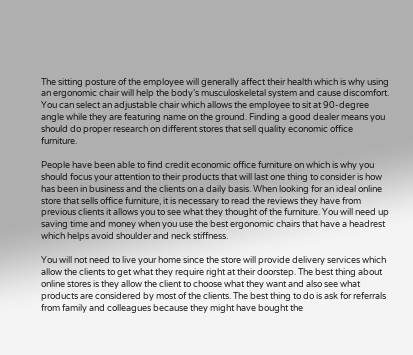The sitting posture of the employee will generally affect their health which is why using an ergonomic chair will help the body’s musculoskeletal system and cause discomfort. You can select an adjustable chair which allows the employee to sit at 90-degree angle while they are featuring name on the ground. Finding a good dealer means you should do proper research on different stores that sell quality economic office furniture.

People have been able to find credit economic office furniture on which is why you should focus your attention to their products that will last one thing to consider is how has been in business and the clients on a daily basis. When looking for an ideal online store that sells office furniture, it is necessary to read the reviews they have from previous clients it allows you to see what they thought of the furniture. You will need up saving time and money when you use the best ergonomic chairs that have a headrest which helps avoid shoulder and neck stiffness.

You will not need to live your home since the store will provide delivery services which allow the clients to get what they require right at their doorstep. The best thing about online stores is they allow the client to choose what they want and also see what products are considered by most of the clients. The best thing to do is ask for referrals from family and colleagues because they might have bought the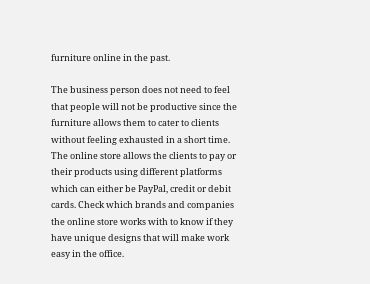furniture online in the past.

The business person does not need to feel that people will not be productive since the furniture allows them to cater to clients without feeling exhausted in a short time. The online store allows the clients to pay or their products using different platforms which can either be PayPal, credit or debit cards. Check which brands and companies the online store works with to know if they have unique designs that will make work easy in the office.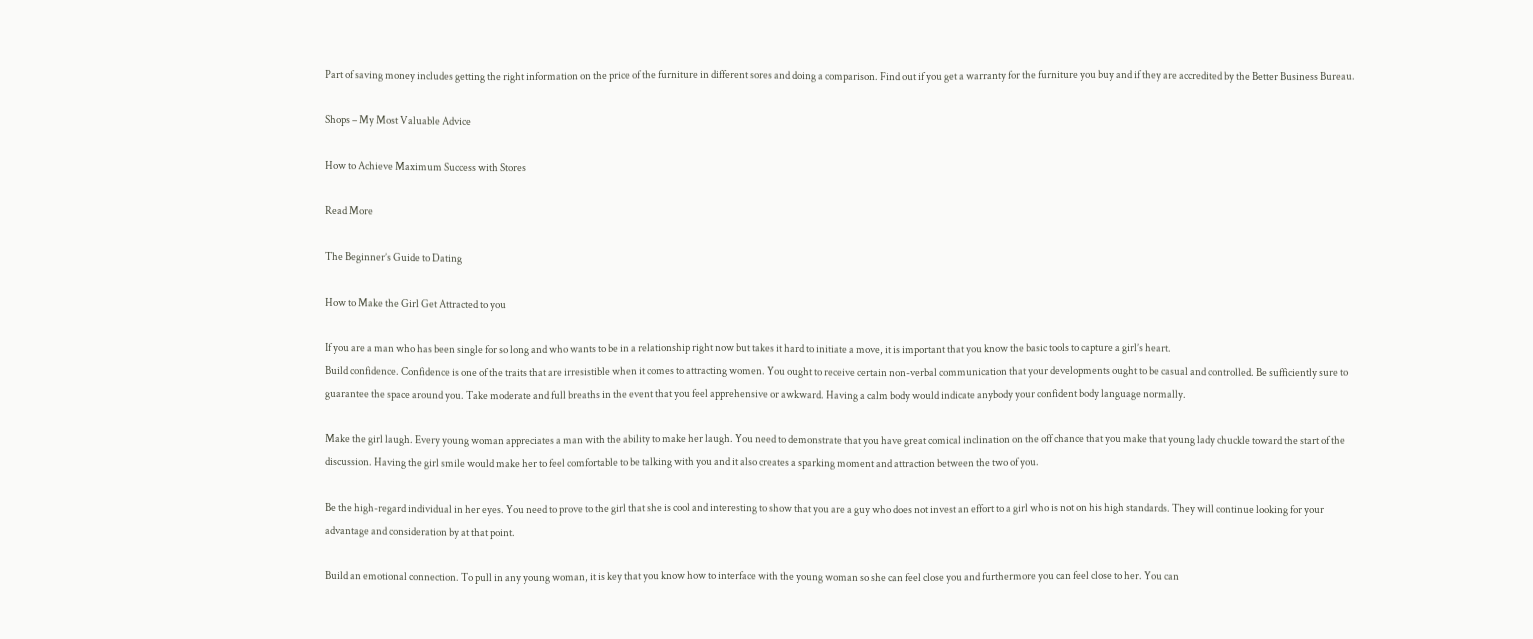Part of saving money includes getting the right information on the price of the furniture in different sores and doing a comparison. Find out if you get a warranty for the furniture you buy and if they are accredited by the Better Business Bureau.

Shops – My Most Valuable Advice

How to Achieve Maximum Success with Stores

Read More

The Beginner’s Guide to Dating

How to Make the Girl Get Attracted to you

If you are a man who has been single for so long and who wants to be in a relationship right now but takes it hard to initiate a move, it is important that you know the basic tools to capture a girl’s heart.
Build confidence. Confidence is one of the traits that are irresistible when it comes to attracting women. You ought to receive certain non-verbal communication that your developments ought to be casual and controlled. Be sufficiently sure to guarantee the space around you. Take moderate and full breaths in the event that you feel apprehensive or awkward. Having a calm body would indicate anybody your confident body language normally.

Make the girl laugh. Every young woman appreciates a man with the ability to make her laugh. You need to demonstrate that you have great comical inclination on the off chance that you make that young lady chuckle toward the start of the discussion. Having the girl smile would make her to feel comfortable to be talking with you and it also creates a sparking moment and attraction between the two of you.

Be the high-regard individual in her eyes. You need to prove to the girl that she is cool and interesting to show that you are a guy who does not invest an effort to a girl who is not on his high standards. They will continue looking for your advantage and consideration by at that point.

Build an emotional connection. To pull in any young woman, it is key that you know how to interface with the young woman so she can feel close you and furthermore you can feel close to her. You can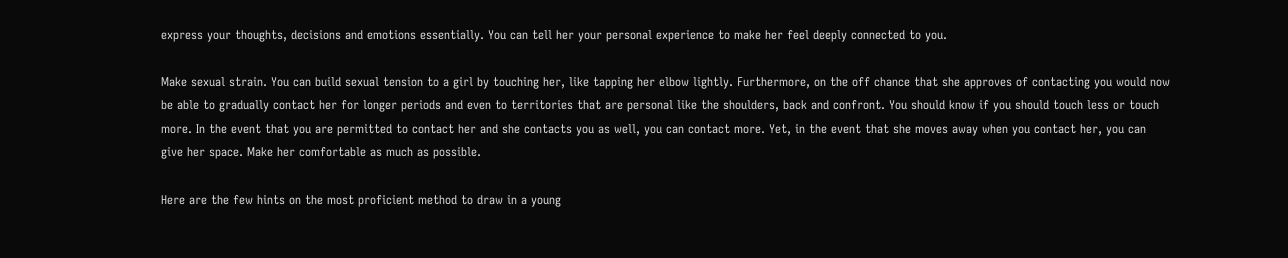express your thoughts, decisions and emotions essentially. You can tell her your personal experience to make her feel deeply connected to you.

Make sexual strain. You can build sexual tension to a girl by touching her, like tapping her elbow lightly. Furthermore, on the off chance that she approves of contacting you would now be able to gradually contact her for longer periods and even to territories that are personal like the shoulders, back and confront. You should know if you should touch less or touch more. In the event that you are permitted to contact her and she contacts you as well, you can contact more. Yet, in the event that she moves away when you contact her, you can give her space. Make her comfortable as much as possible.

Here are the few hints on the most proficient method to draw in a young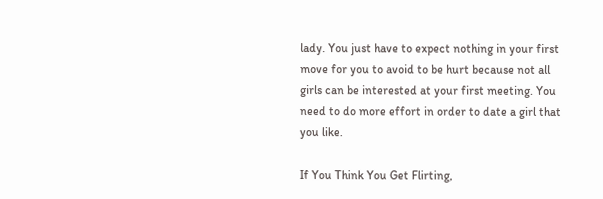lady. You just have to expect nothing in your first move for you to avoid to be hurt because not all girls can be interested at your first meeting. You need to do more effort in order to date a girl that you like.

If You Think You Get Flirting,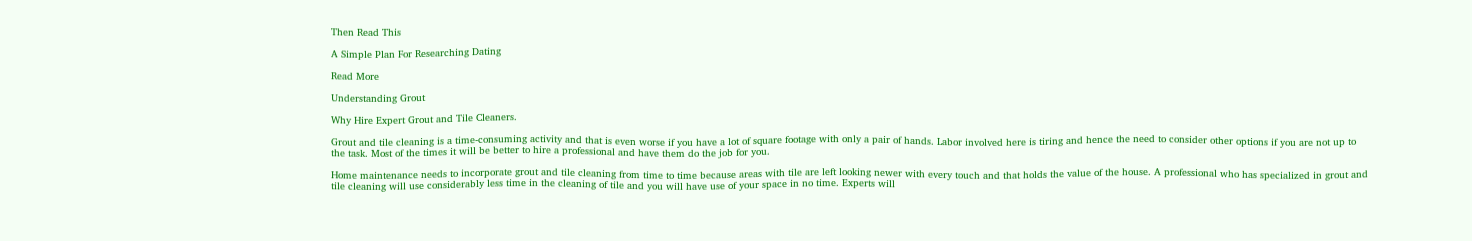Then Read This

A Simple Plan For Researching Dating

Read More

Understanding Grout

Why Hire Expert Grout and Tile Cleaners.

Grout and tile cleaning is a time-consuming activity and that is even worse if you have a lot of square footage with only a pair of hands. Labor involved here is tiring and hence the need to consider other options if you are not up to the task. Most of the times it will be better to hire a professional and have them do the job for you.

Home maintenance needs to incorporate grout and tile cleaning from time to time because areas with tile are left looking newer with every touch and that holds the value of the house. A professional who has specialized in grout and tile cleaning will use considerably less time in the cleaning of tile and you will have use of your space in no time. Experts will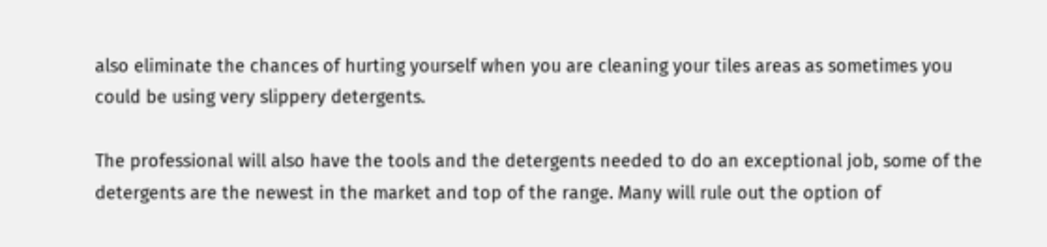also eliminate the chances of hurting yourself when you are cleaning your tiles areas as sometimes you could be using very slippery detergents.

The professional will also have the tools and the detergents needed to do an exceptional job, some of the detergents are the newest in the market and top of the range. Many will rule out the option of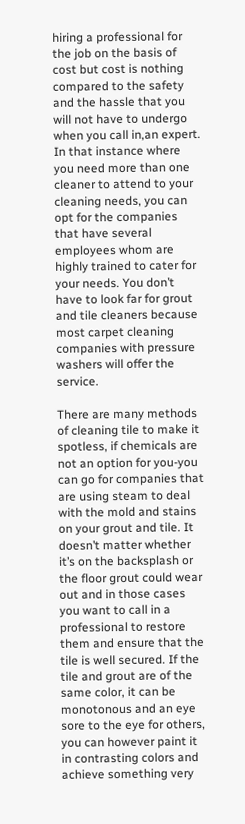hiring a professional for the job on the basis of cost but cost is nothing compared to the safety and the hassle that you will not have to undergo when you call in,an expert. In that instance where you need more than one cleaner to attend to your cleaning needs, you can opt for the companies that have several employees whom are highly trained to cater for your needs. You don’t have to look far for grout and tile cleaners because most carpet cleaning companies with pressure washers will offer the service.

There are many methods of cleaning tile to make it spotless, if chemicals are not an option for you-you can go for companies that are using steam to deal with the mold and stains on your grout and tile. It doesn’t matter whether it’s on the backsplash or the floor grout could wear out and in those cases you want to call in a professional to restore them and ensure that the tile is well secured. If the tile and grout are of the same color, it can be monotonous and an eye sore to the eye for others, you can however paint it in contrasting colors and achieve something very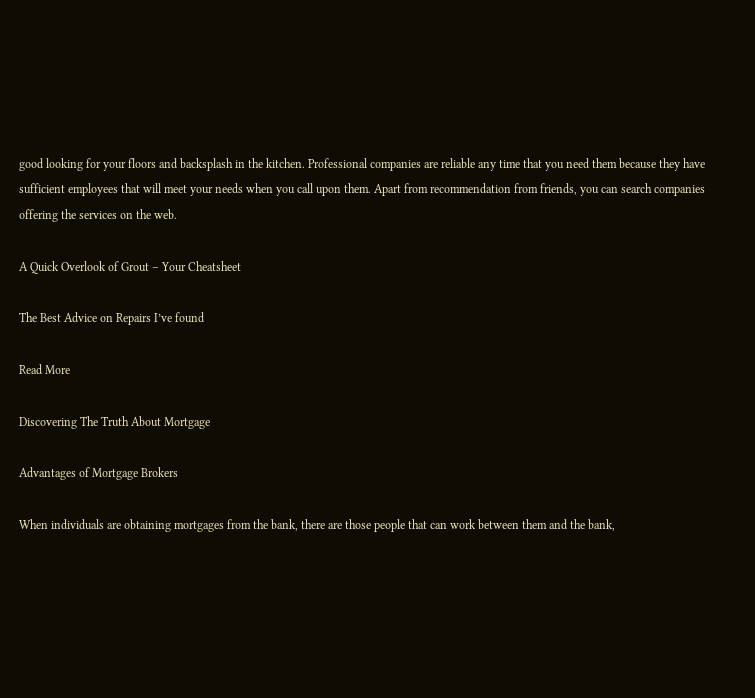good looking for your floors and backsplash in the kitchen. Professional companies are reliable any time that you need them because they have sufficient employees that will meet your needs when you call upon them. Apart from recommendation from friends, you can search companies offering the services on the web.

A Quick Overlook of Grout – Your Cheatsheet

The Best Advice on Repairs I’ve found

Read More

Discovering The Truth About Mortgage

Advantages of Mortgage Brokers

When individuals are obtaining mortgages from the bank, there are those people that can work between them and the bank,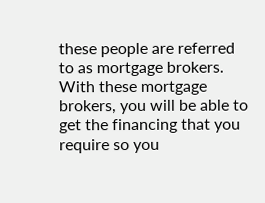these people are referred to as mortgage brokers. With these mortgage brokers, you will be able to get the financing that you require so you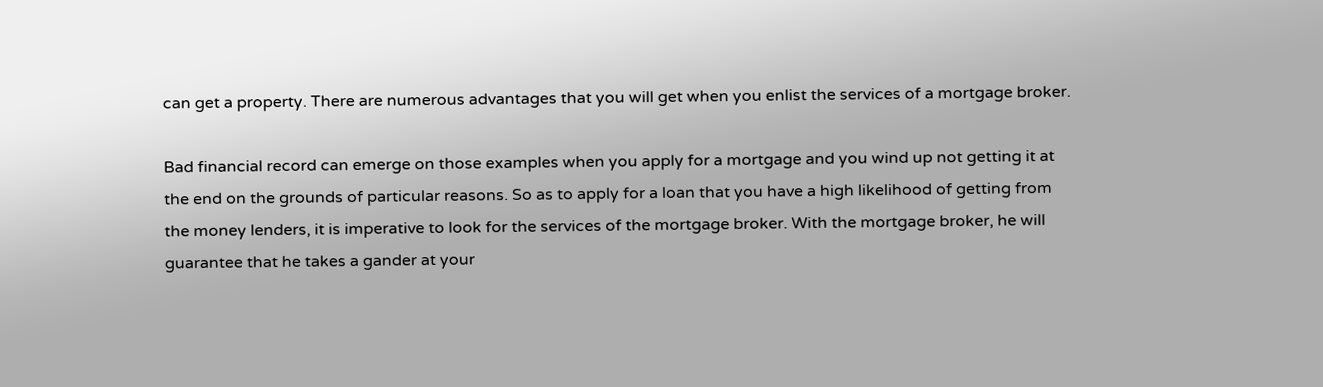can get a property. There are numerous advantages that you will get when you enlist the services of a mortgage broker.

Bad financial record can emerge on those examples when you apply for a mortgage and you wind up not getting it at the end on the grounds of particular reasons. So as to apply for a loan that you have a high likelihood of getting from the money lenders, it is imperative to look for the services of the mortgage broker. With the mortgage broker, he will guarantee that he takes a gander at your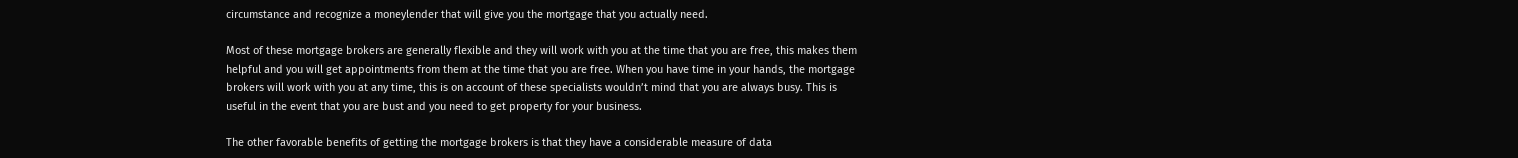circumstance and recognize a moneylender that will give you the mortgage that you actually need.

Most of these mortgage brokers are generally flexible and they will work with you at the time that you are free, this makes them helpful and you will get appointments from them at the time that you are free. When you have time in your hands, the mortgage brokers will work with you at any time, this is on account of these specialists wouldn’t mind that you are always busy. This is useful in the event that you are bust and you need to get property for your business.

The other favorable benefits of getting the mortgage brokers is that they have a considerable measure of data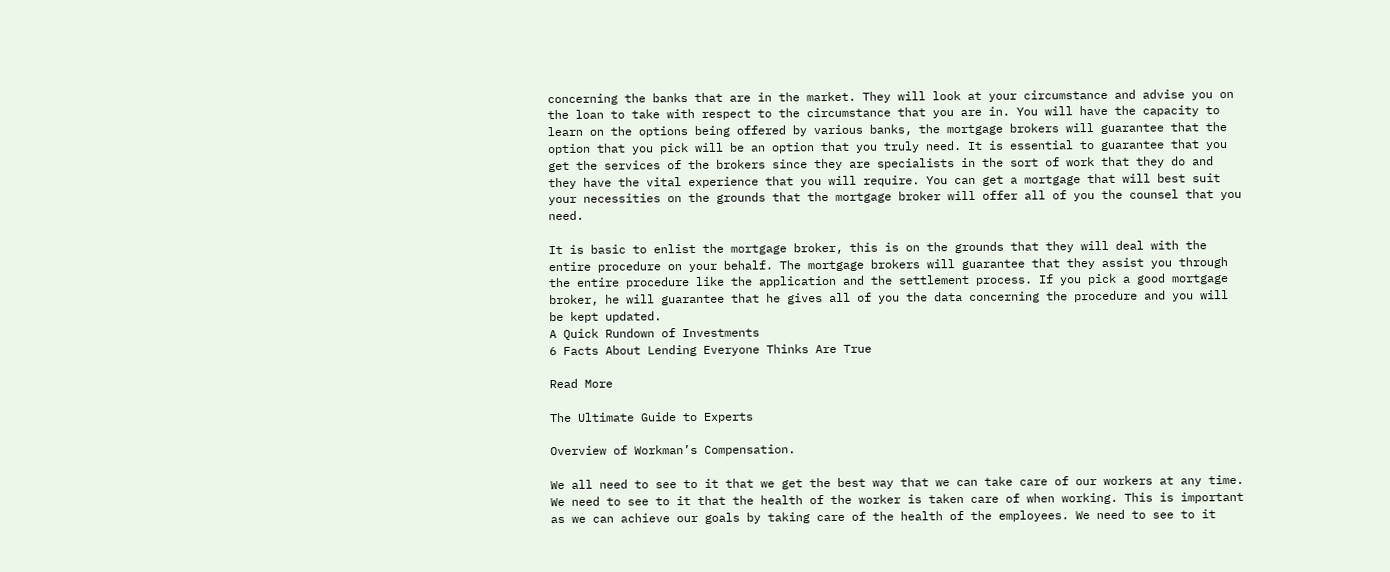concerning the banks that are in the market. They will look at your circumstance and advise you on the loan to take with respect to the circumstance that you are in. You will have the capacity to learn on the options being offered by various banks, the mortgage brokers will guarantee that the option that you pick will be an option that you truly need. It is essential to guarantee that you get the services of the brokers since they are specialists in the sort of work that they do and they have the vital experience that you will require. You can get a mortgage that will best suit your necessities on the grounds that the mortgage broker will offer all of you the counsel that you need.

It is basic to enlist the mortgage broker, this is on the grounds that they will deal with the entire procedure on your behalf. The mortgage brokers will guarantee that they assist you through the entire procedure like the application and the settlement process. If you pick a good mortgage broker, he will guarantee that he gives all of you the data concerning the procedure and you will be kept updated.
A Quick Rundown of Investments
6 Facts About Lending Everyone Thinks Are True

Read More

The Ultimate Guide to Experts

Overview of Workman’s Compensation.

We all need to see to it that we get the best way that we can take care of our workers at any time. We need to see to it that the health of the worker is taken care of when working. This is important as we can achieve our goals by taking care of the health of the employees. We need to see to it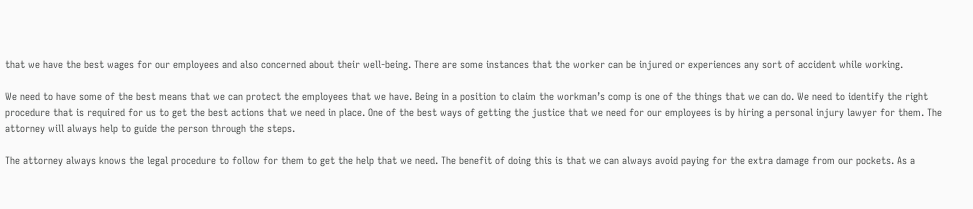that we have the best wages for our employees and also concerned about their well-being. There are some instances that the worker can be injured or experiences any sort of accident while working.

We need to have some of the best means that we can protect the employees that we have. Being in a position to claim the workman’s comp is one of the things that we can do. We need to identify the right procedure that is required for us to get the best actions that we need in place. One of the best ways of getting the justice that we need for our employees is by hiring a personal injury lawyer for them. The attorney will always help to guide the person through the steps.

The attorney always knows the legal procedure to follow for them to get the help that we need. The benefit of doing this is that we can always avoid paying for the extra damage from our pockets. As a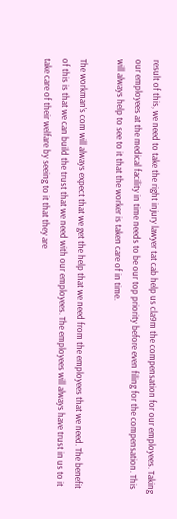result of this, we need to take the right injury lawyer tat cab help us cla9m the compensation for our employees. Taking our employees at the medical facility in time needs to be our top priority before even filing for the compensation. This will always help to see to it that the worker is taken care of in time.

The workman’s com will always expect that we get the help that we need from the employees that we need. The benefit of this is that we can build the trust that we need with our employees. The employees will always have trust in us to it take care of their welfare by seeing to it that they are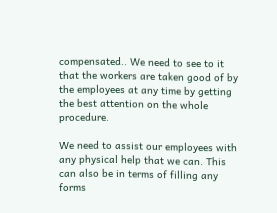compensated.. We need to see to it that the workers are taken good of by the employees at any time by getting the best attention on the whole procedure.

We need to assist our employees with any physical help that we can. This can also be in terms of filling any forms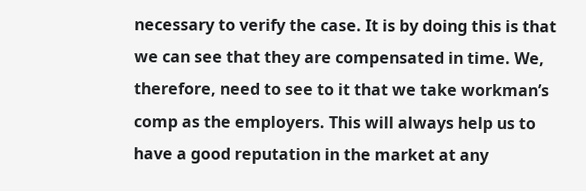necessary to verify the case. It is by doing this is that we can see that they are compensated in time. We, therefore, need to see to it that we take workman’s comp as the employers. This will always help us to have a good reputation in the market at any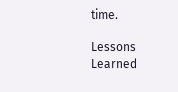time.

Lessons Learned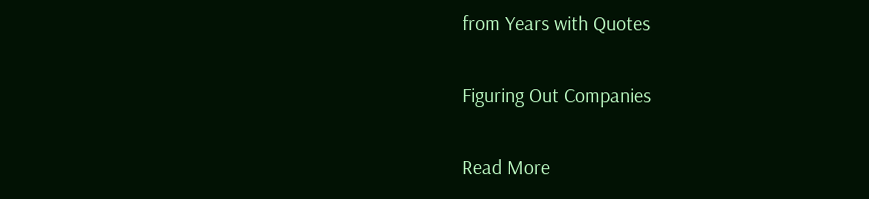from Years with Quotes

Figuring Out Companies

Read More